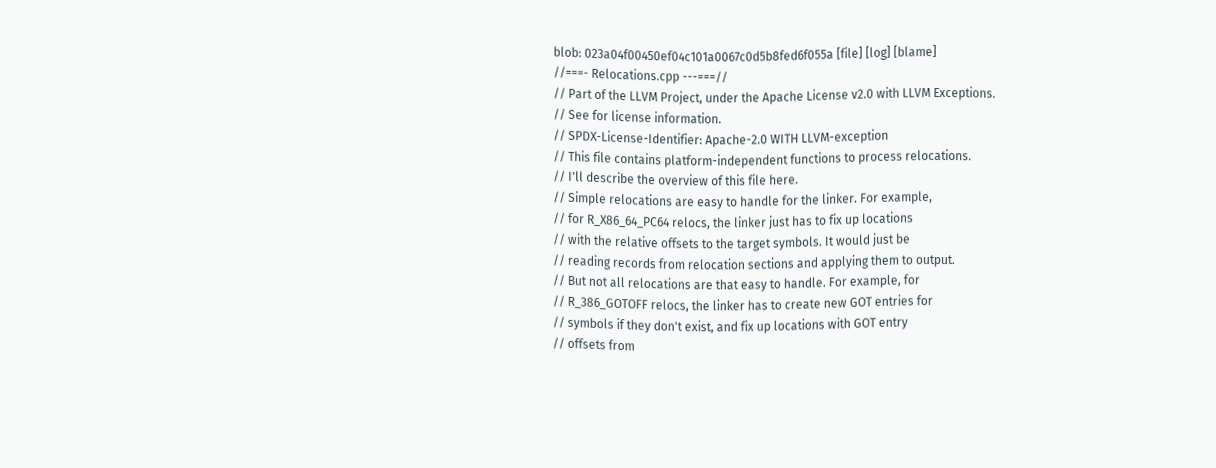blob: 023a04f00450ef04c101a0067c0d5b8fed6f055a [file] [log] [blame]
//===- Relocations.cpp ---===//
// Part of the LLVM Project, under the Apache License v2.0 with LLVM Exceptions.
// See for license information.
// SPDX-License-Identifier: Apache-2.0 WITH LLVM-exception
// This file contains platform-independent functions to process relocations.
// I'll describe the overview of this file here.
// Simple relocations are easy to handle for the linker. For example,
// for R_X86_64_PC64 relocs, the linker just has to fix up locations
// with the relative offsets to the target symbols. It would just be
// reading records from relocation sections and applying them to output.
// But not all relocations are that easy to handle. For example, for
// R_386_GOTOFF relocs, the linker has to create new GOT entries for
// symbols if they don't exist, and fix up locations with GOT entry
// offsets from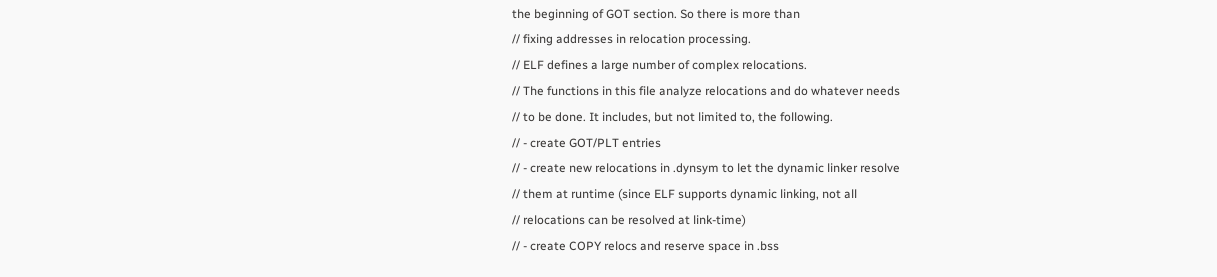the beginning of GOT section. So there is more than
// fixing addresses in relocation processing.
// ELF defines a large number of complex relocations.
// The functions in this file analyze relocations and do whatever needs
// to be done. It includes, but not limited to, the following.
// - create GOT/PLT entries
// - create new relocations in .dynsym to let the dynamic linker resolve
// them at runtime (since ELF supports dynamic linking, not all
// relocations can be resolved at link-time)
// - create COPY relocs and reserve space in .bss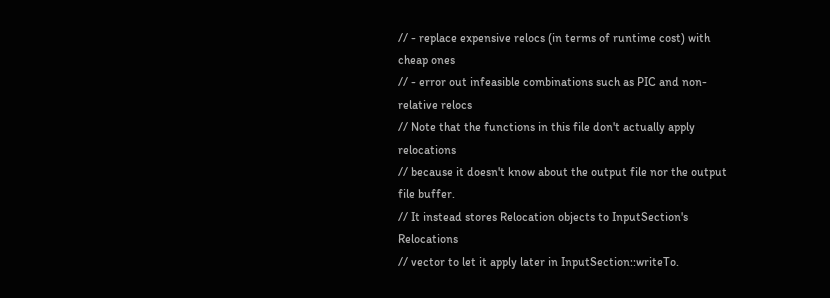// - replace expensive relocs (in terms of runtime cost) with cheap ones
// - error out infeasible combinations such as PIC and non-relative relocs
// Note that the functions in this file don't actually apply relocations
// because it doesn't know about the output file nor the output file buffer.
// It instead stores Relocation objects to InputSection's Relocations
// vector to let it apply later in InputSection::writeTo.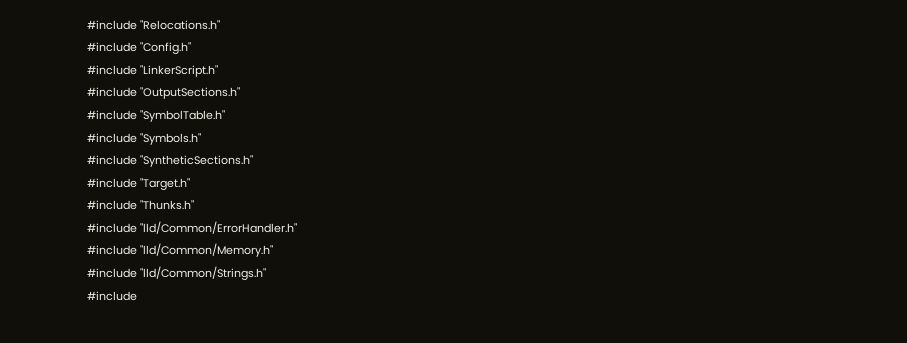#include "Relocations.h"
#include "Config.h"
#include "LinkerScript.h"
#include "OutputSections.h"
#include "SymbolTable.h"
#include "Symbols.h"
#include "SyntheticSections.h"
#include "Target.h"
#include "Thunks.h"
#include "lld/Common/ErrorHandler.h"
#include "lld/Common/Memory.h"
#include "lld/Common/Strings.h"
#include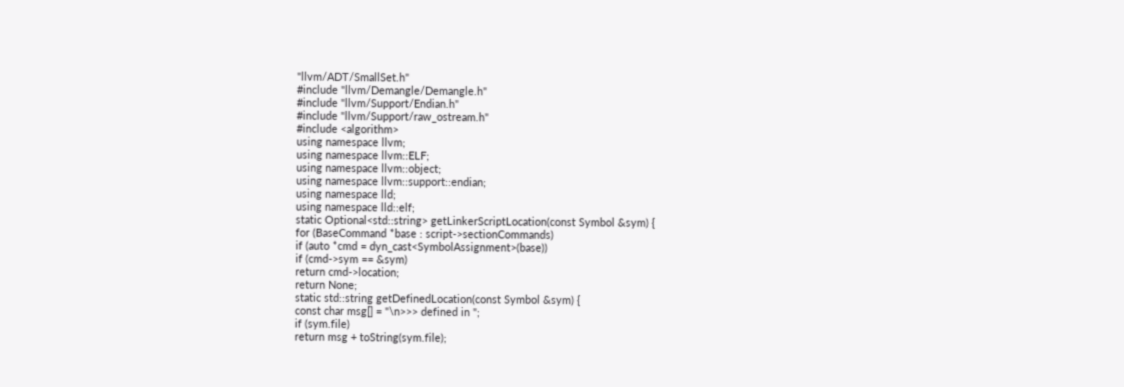"llvm/ADT/SmallSet.h"
#include "llvm/Demangle/Demangle.h"
#include "llvm/Support/Endian.h"
#include "llvm/Support/raw_ostream.h"
#include <algorithm>
using namespace llvm;
using namespace llvm::ELF;
using namespace llvm::object;
using namespace llvm::support::endian;
using namespace lld;
using namespace lld::elf;
static Optional<std::string> getLinkerScriptLocation(const Symbol &sym) {
for (BaseCommand *base : script->sectionCommands)
if (auto *cmd = dyn_cast<SymbolAssignment>(base))
if (cmd->sym == &sym)
return cmd->location;
return None;
static std::string getDefinedLocation(const Symbol &sym) {
const char msg[] = "\n>>> defined in ";
if (sym.file)
return msg + toString(sym.file);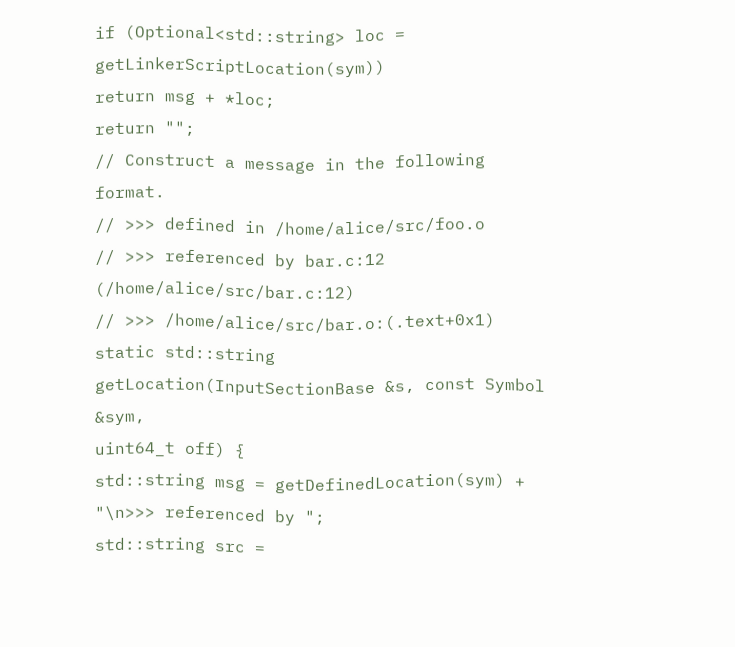if (Optional<std::string> loc = getLinkerScriptLocation(sym))
return msg + *loc;
return "";
// Construct a message in the following format.
// >>> defined in /home/alice/src/foo.o
// >>> referenced by bar.c:12 (/home/alice/src/bar.c:12)
// >>> /home/alice/src/bar.o:(.text+0x1)
static std::string getLocation(InputSectionBase &s, const Symbol &sym,
uint64_t off) {
std::string msg = getDefinedLocation(sym) + "\n>>> referenced by ";
std::string src =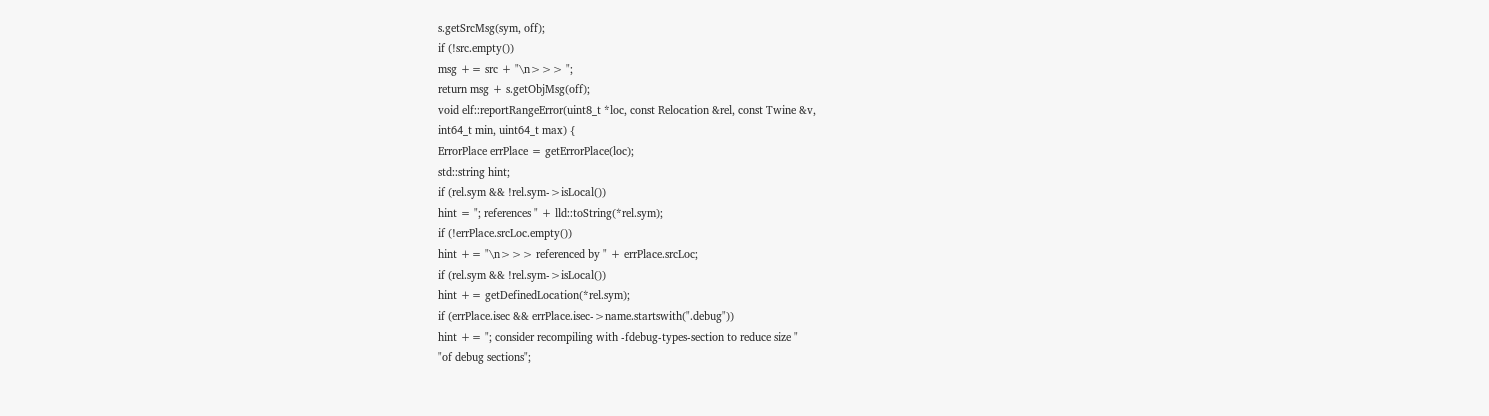s.getSrcMsg(sym, off);
if (!src.empty())
msg += src + "\n>>> ";
return msg + s.getObjMsg(off);
void elf::reportRangeError(uint8_t *loc, const Relocation &rel, const Twine &v,
int64_t min, uint64_t max) {
ErrorPlace errPlace = getErrorPlace(loc);
std::string hint;
if (rel.sym && !rel.sym->isLocal())
hint = "; references " + lld::toString(*rel.sym);
if (!errPlace.srcLoc.empty())
hint += "\n>>> referenced by " + errPlace.srcLoc;
if (rel.sym && !rel.sym->isLocal())
hint += getDefinedLocation(*rel.sym);
if (errPlace.isec && errPlace.isec->name.startswith(".debug"))
hint += "; consider recompiling with -fdebug-types-section to reduce size "
"of debug sections";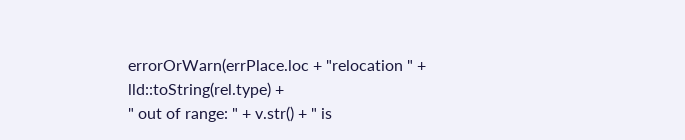errorOrWarn(errPlace.loc + "relocation " + lld::toString(rel.type) +
" out of range: " + v.str() + " is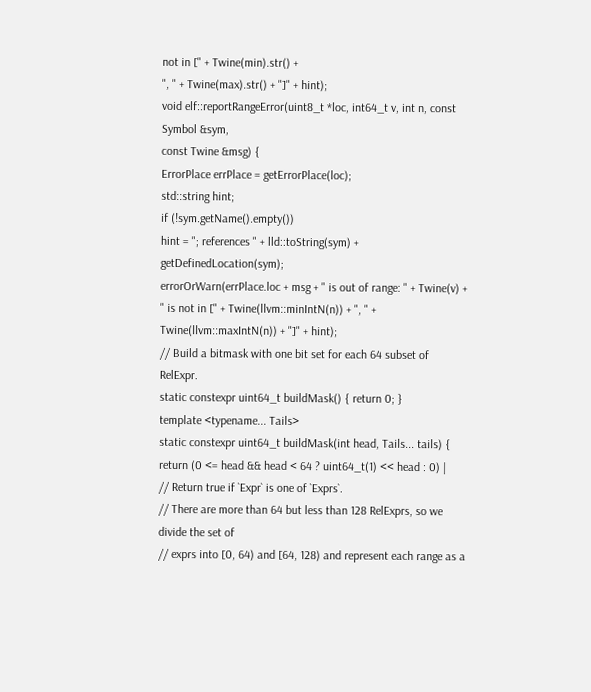not in [" + Twine(min).str() +
", " + Twine(max).str() + "]" + hint);
void elf::reportRangeError(uint8_t *loc, int64_t v, int n, const Symbol &sym,
const Twine &msg) {
ErrorPlace errPlace = getErrorPlace(loc);
std::string hint;
if (!sym.getName().empty())
hint = "; references " + lld::toString(sym) + getDefinedLocation(sym);
errorOrWarn(errPlace.loc + msg + " is out of range: " + Twine(v) +
" is not in [" + Twine(llvm::minIntN(n)) + ", " +
Twine(llvm::maxIntN(n)) + "]" + hint);
// Build a bitmask with one bit set for each 64 subset of RelExpr.
static constexpr uint64_t buildMask() { return 0; }
template <typename... Tails>
static constexpr uint64_t buildMask(int head, Tails... tails) {
return (0 <= head && head < 64 ? uint64_t(1) << head : 0) |
// Return true if `Expr` is one of `Exprs`.
// There are more than 64 but less than 128 RelExprs, so we divide the set of
// exprs into [0, 64) and [64, 128) and represent each range as a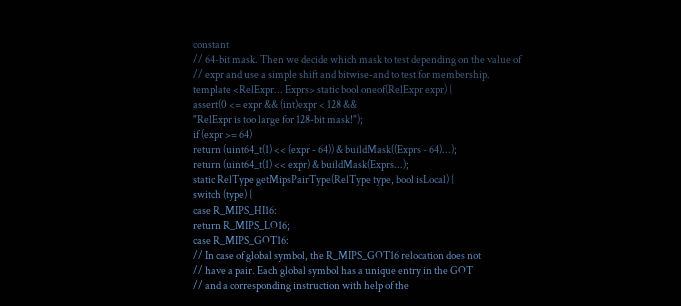constant
// 64-bit mask. Then we decide which mask to test depending on the value of
// expr and use a simple shift and bitwise-and to test for membership.
template <RelExpr... Exprs> static bool oneof(RelExpr expr) {
assert(0 <= expr && (int)expr < 128 &&
"RelExpr is too large for 128-bit mask!");
if (expr >= 64)
return (uint64_t(1) << (expr - 64)) & buildMask((Exprs - 64)...);
return (uint64_t(1) << expr) & buildMask(Exprs...);
static RelType getMipsPairType(RelType type, bool isLocal) {
switch (type) {
case R_MIPS_HI16:
return R_MIPS_LO16;
case R_MIPS_GOT16:
// In case of global symbol, the R_MIPS_GOT16 relocation does not
// have a pair. Each global symbol has a unique entry in the GOT
// and a corresponding instruction with help of the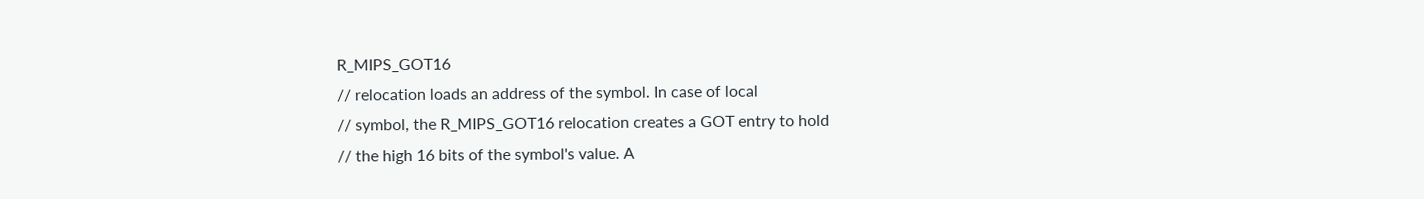R_MIPS_GOT16
// relocation loads an address of the symbol. In case of local
// symbol, the R_MIPS_GOT16 relocation creates a GOT entry to hold
// the high 16 bits of the symbol's value. A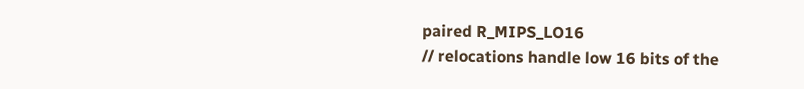paired R_MIPS_LO16
// relocations handle low 16 bits of the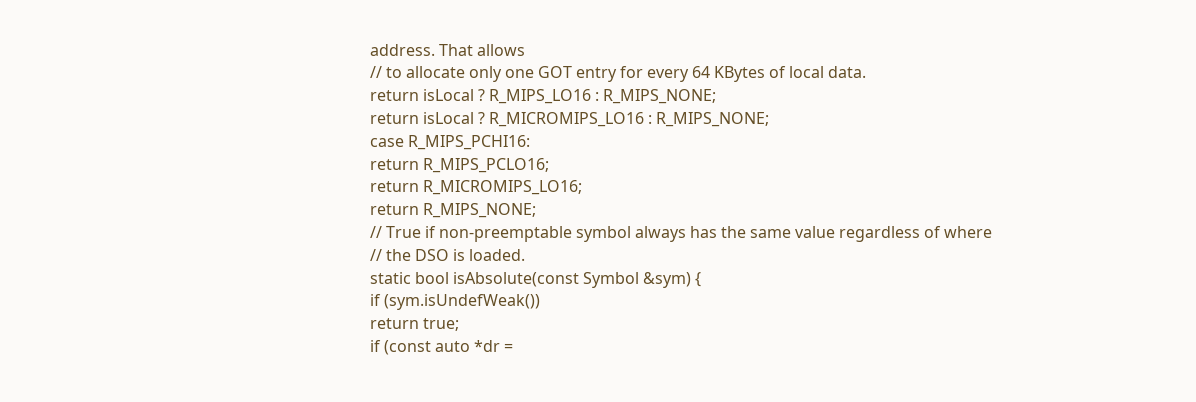address. That allows
// to allocate only one GOT entry for every 64 KBytes of local data.
return isLocal ? R_MIPS_LO16 : R_MIPS_NONE;
return isLocal ? R_MICROMIPS_LO16 : R_MIPS_NONE;
case R_MIPS_PCHI16:
return R_MIPS_PCLO16;
return R_MICROMIPS_LO16;
return R_MIPS_NONE;
// True if non-preemptable symbol always has the same value regardless of where
// the DSO is loaded.
static bool isAbsolute(const Symbol &sym) {
if (sym.isUndefWeak())
return true;
if (const auto *dr =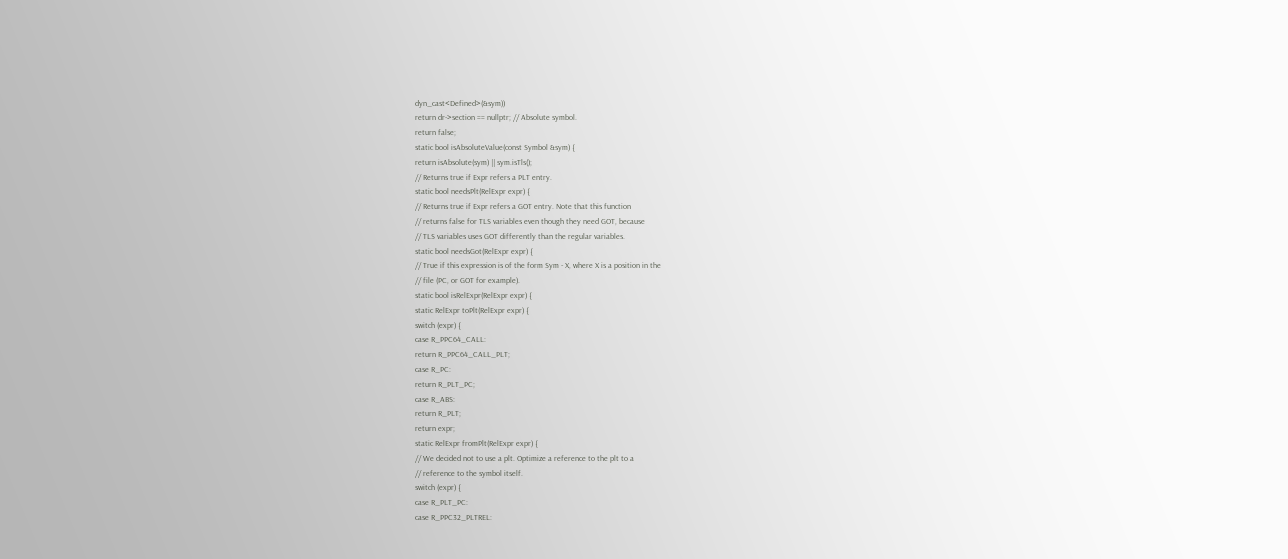dyn_cast<Defined>(&sym))
return dr->section == nullptr; // Absolute symbol.
return false;
static bool isAbsoluteValue(const Symbol &sym) {
return isAbsolute(sym) || sym.isTls();
// Returns true if Expr refers a PLT entry.
static bool needsPlt(RelExpr expr) {
// Returns true if Expr refers a GOT entry. Note that this function
// returns false for TLS variables even though they need GOT, because
// TLS variables uses GOT differently than the regular variables.
static bool needsGot(RelExpr expr) {
// True if this expression is of the form Sym - X, where X is a position in the
// file (PC, or GOT for example).
static bool isRelExpr(RelExpr expr) {
static RelExpr toPlt(RelExpr expr) {
switch (expr) {
case R_PPC64_CALL:
return R_PPC64_CALL_PLT;
case R_PC:
return R_PLT_PC;
case R_ABS:
return R_PLT;
return expr;
static RelExpr fromPlt(RelExpr expr) {
// We decided not to use a plt. Optimize a reference to the plt to a
// reference to the symbol itself.
switch (expr) {
case R_PLT_PC:
case R_PPC32_PLTREL: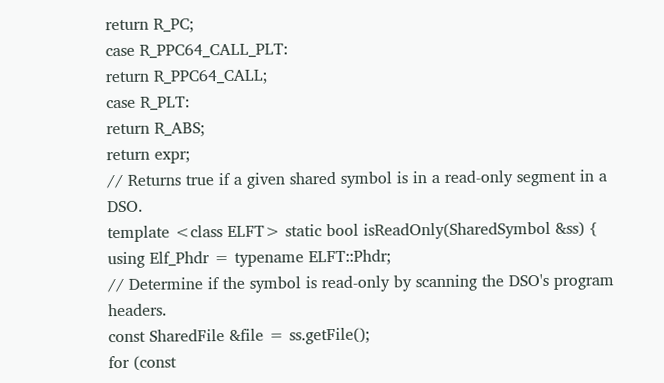return R_PC;
case R_PPC64_CALL_PLT:
return R_PPC64_CALL;
case R_PLT:
return R_ABS;
return expr;
// Returns true if a given shared symbol is in a read-only segment in a DSO.
template <class ELFT> static bool isReadOnly(SharedSymbol &ss) {
using Elf_Phdr = typename ELFT::Phdr;
// Determine if the symbol is read-only by scanning the DSO's program headers.
const SharedFile &file = ss.getFile();
for (const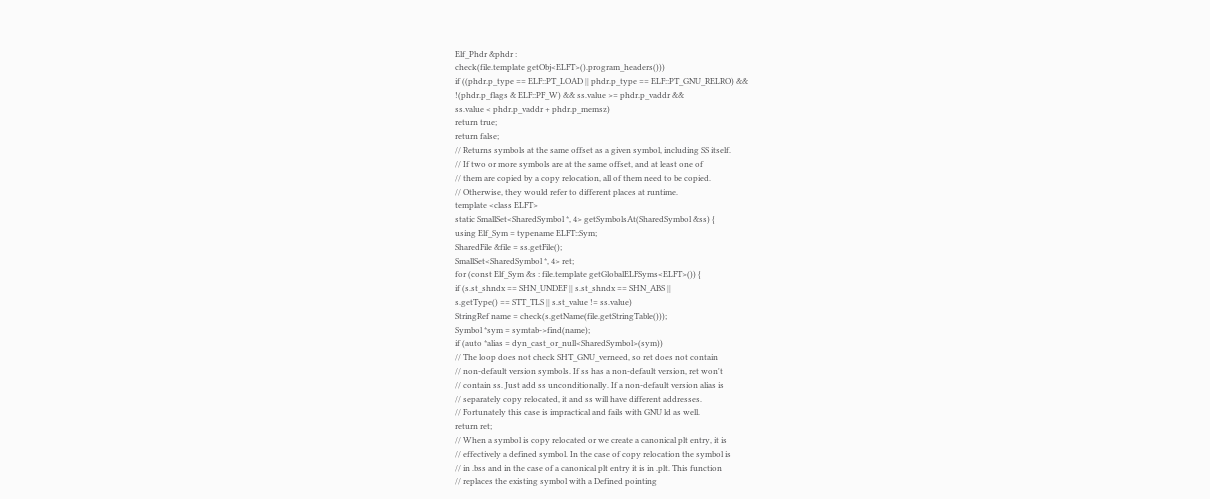Elf_Phdr &phdr :
check(file.template getObj<ELFT>().program_headers()))
if ((phdr.p_type == ELF::PT_LOAD || phdr.p_type == ELF::PT_GNU_RELRO) &&
!(phdr.p_flags & ELF::PF_W) && ss.value >= phdr.p_vaddr &&
ss.value < phdr.p_vaddr + phdr.p_memsz)
return true;
return false;
// Returns symbols at the same offset as a given symbol, including SS itself.
// If two or more symbols are at the same offset, and at least one of
// them are copied by a copy relocation, all of them need to be copied.
// Otherwise, they would refer to different places at runtime.
template <class ELFT>
static SmallSet<SharedSymbol *, 4> getSymbolsAt(SharedSymbol &ss) {
using Elf_Sym = typename ELFT::Sym;
SharedFile &file = ss.getFile();
SmallSet<SharedSymbol *, 4> ret;
for (const Elf_Sym &s : file.template getGlobalELFSyms<ELFT>()) {
if (s.st_shndx == SHN_UNDEF || s.st_shndx == SHN_ABS ||
s.getType() == STT_TLS || s.st_value != ss.value)
StringRef name = check(s.getName(file.getStringTable()));
Symbol *sym = symtab->find(name);
if (auto *alias = dyn_cast_or_null<SharedSymbol>(sym))
// The loop does not check SHT_GNU_verneed, so ret does not contain
// non-default version symbols. If ss has a non-default version, ret won't
// contain ss. Just add ss unconditionally. If a non-default version alias is
// separately copy relocated, it and ss will have different addresses.
// Fortunately this case is impractical and fails with GNU ld as well.
return ret;
// When a symbol is copy relocated or we create a canonical plt entry, it is
// effectively a defined symbol. In the case of copy relocation the symbol is
// in .bss and in the case of a canonical plt entry it is in .plt. This function
// replaces the existing symbol with a Defined pointing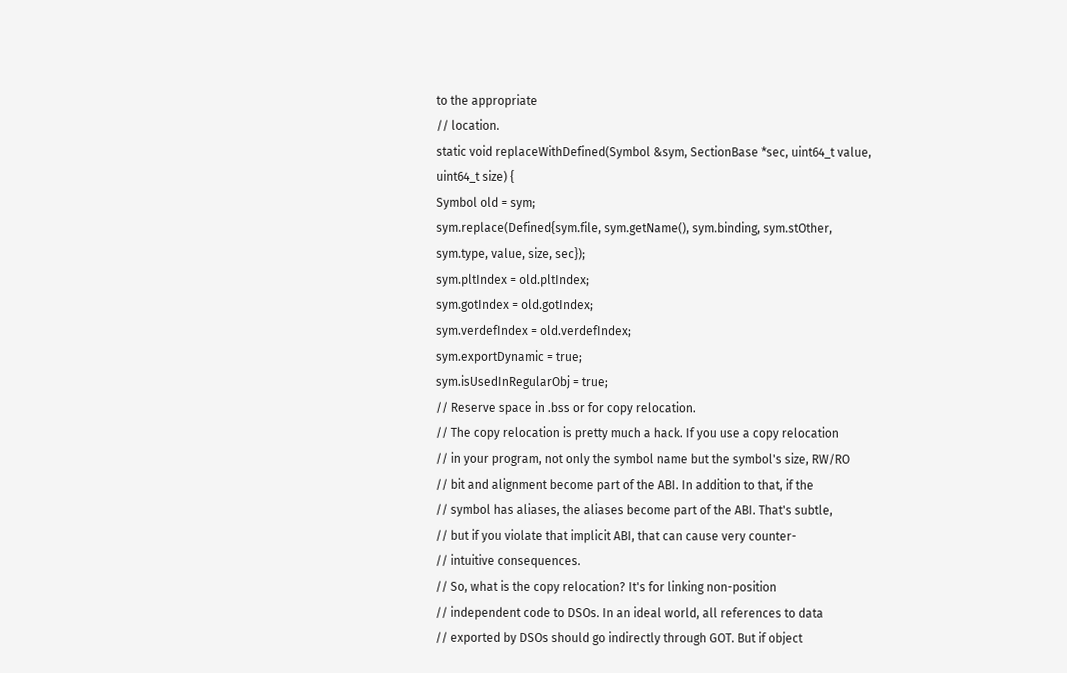to the appropriate
// location.
static void replaceWithDefined(Symbol &sym, SectionBase *sec, uint64_t value,
uint64_t size) {
Symbol old = sym;
sym.replace(Defined{sym.file, sym.getName(), sym.binding, sym.stOther,
sym.type, value, size, sec});
sym.pltIndex = old.pltIndex;
sym.gotIndex = old.gotIndex;
sym.verdefIndex = old.verdefIndex;
sym.exportDynamic = true;
sym.isUsedInRegularObj = true;
// Reserve space in .bss or for copy relocation.
// The copy relocation is pretty much a hack. If you use a copy relocation
// in your program, not only the symbol name but the symbol's size, RW/RO
// bit and alignment become part of the ABI. In addition to that, if the
// symbol has aliases, the aliases become part of the ABI. That's subtle,
// but if you violate that implicit ABI, that can cause very counter-
// intuitive consequences.
// So, what is the copy relocation? It's for linking non-position
// independent code to DSOs. In an ideal world, all references to data
// exported by DSOs should go indirectly through GOT. But if object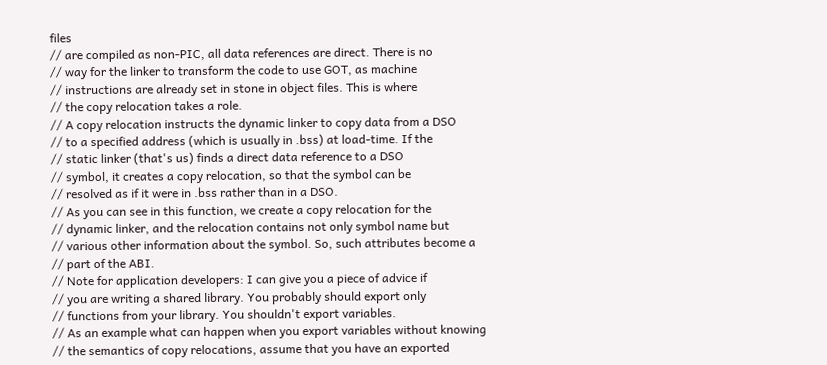files
// are compiled as non-PIC, all data references are direct. There is no
// way for the linker to transform the code to use GOT, as machine
// instructions are already set in stone in object files. This is where
// the copy relocation takes a role.
// A copy relocation instructs the dynamic linker to copy data from a DSO
// to a specified address (which is usually in .bss) at load-time. If the
// static linker (that's us) finds a direct data reference to a DSO
// symbol, it creates a copy relocation, so that the symbol can be
// resolved as if it were in .bss rather than in a DSO.
// As you can see in this function, we create a copy relocation for the
// dynamic linker, and the relocation contains not only symbol name but
// various other information about the symbol. So, such attributes become a
// part of the ABI.
// Note for application developers: I can give you a piece of advice if
// you are writing a shared library. You probably should export only
// functions from your library. You shouldn't export variables.
// As an example what can happen when you export variables without knowing
// the semantics of copy relocations, assume that you have an exported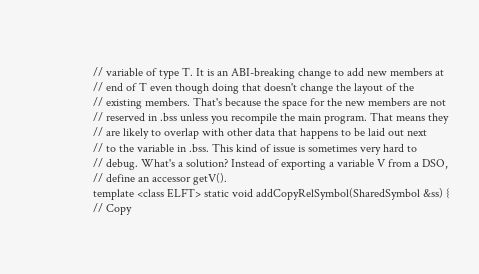// variable of type T. It is an ABI-breaking change to add new members at
// end of T even though doing that doesn't change the layout of the
// existing members. That's because the space for the new members are not
// reserved in .bss unless you recompile the main program. That means they
// are likely to overlap with other data that happens to be laid out next
// to the variable in .bss. This kind of issue is sometimes very hard to
// debug. What's a solution? Instead of exporting a variable V from a DSO,
// define an accessor getV().
template <class ELFT> static void addCopyRelSymbol(SharedSymbol &ss) {
// Copy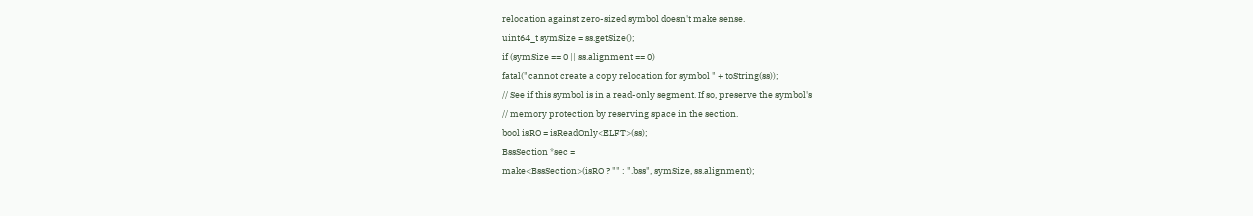relocation against zero-sized symbol doesn't make sense.
uint64_t symSize = ss.getSize();
if (symSize == 0 || ss.alignment == 0)
fatal("cannot create a copy relocation for symbol " + toString(ss));
// See if this symbol is in a read-only segment. If so, preserve the symbol's
// memory protection by reserving space in the section.
bool isRO = isReadOnly<ELFT>(ss);
BssSection *sec =
make<BssSection>(isRO ? "" : ".bss", symSize, ss.alignment);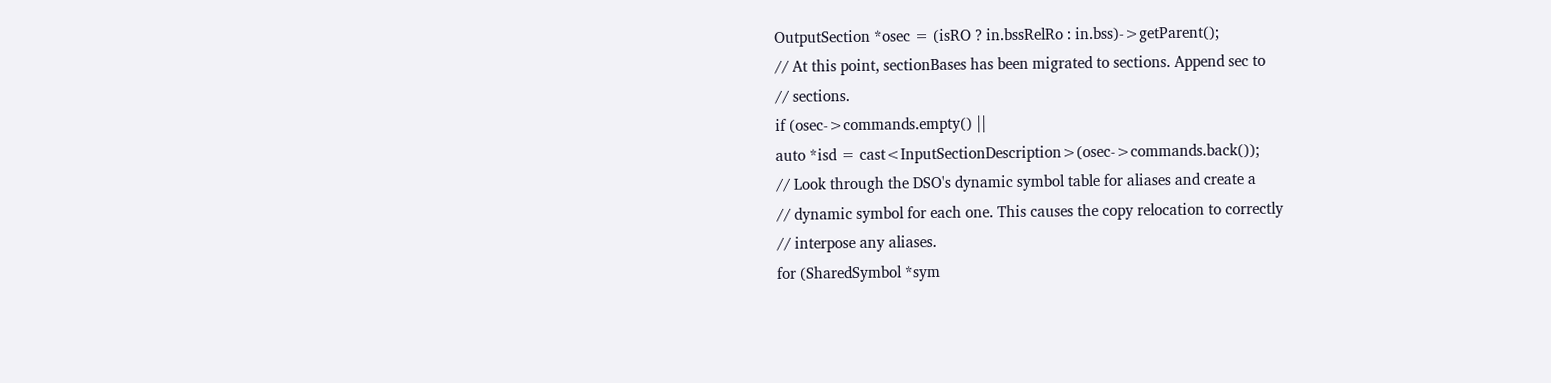OutputSection *osec = (isRO ? in.bssRelRo : in.bss)->getParent();
// At this point, sectionBases has been migrated to sections. Append sec to
// sections.
if (osec->commands.empty() ||
auto *isd = cast<InputSectionDescription>(osec->commands.back());
// Look through the DSO's dynamic symbol table for aliases and create a
// dynamic symbol for each one. This causes the copy relocation to correctly
// interpose any aliases.
for (SharedSymbol *sym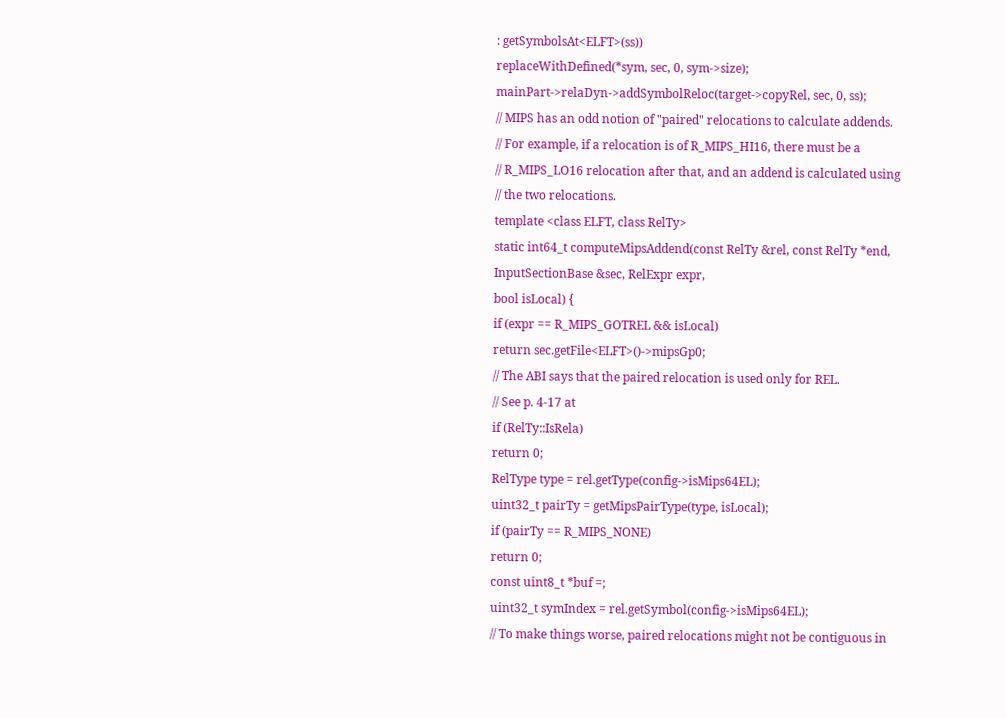: getSymbolsAt<ELFT>(ss))
replaceWithDefined(*sym, sec, 0, sym->size);
mainPart->relaDyn->addSymbolReloc(target->copyRel, sec, 0, ss);
// MIPS has an odd notion of "paired" relocations to calculate addends.
// For example, if a relocation is of R_MIPS_HI16, there must be a
// R_MIPS_LO16 relocation after that, and an addend is calculated using
// the two relocations.
template <class ELFT, class RelTy>
static int64_t computeMipsAddend(const RelTy &rel, const RelTy *end,
InputSectionBase &sec, RelExpr expr,
bool isLocal) {
if (expr == R_MIPS_GOTREL && isLocal)
return sec.getFile<ELFT>()->mipsGp0;
// The ABI says that the paired relocation is used only for REL.
// See p. 4-17 at
if (RelTy::IsRela)
return 0;
RelType type = rel.getType(config->isMips64EL);
uint32_t pairTy = getMipsPairType(type, isLocal);
if (pairTy == R_MIPS_NONE)
return 0;
const uint8_t *buf =;
uint32_t symIndex = rel.getSymbol(config->isMips64EL);
// To make things worse, paired relocations might not be contiguous in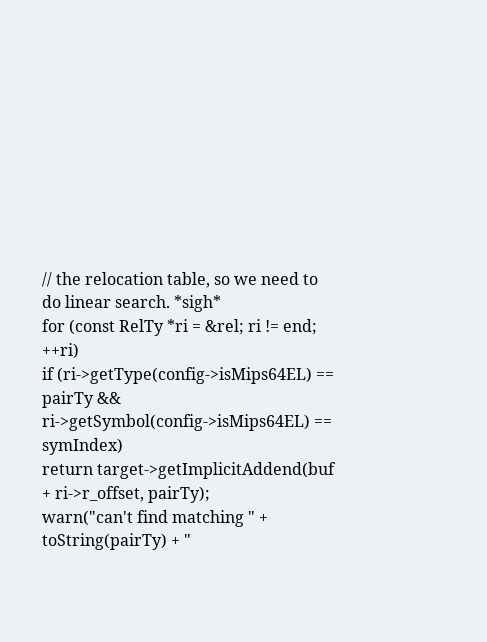// the relocation table, so we need to do linear search. *sigh*
for (const RelTy *ri = &rel; ri != end; ++ri)
if (ri->getType(config->isMips64EL) == pairTy &&
ri->getSymbol(config->isMips64EL) == symIndex)
return target->getImplicitAddend(buf + ri->r_offset, pairTy);
warn("can't find matching " + toString(pairTy) + "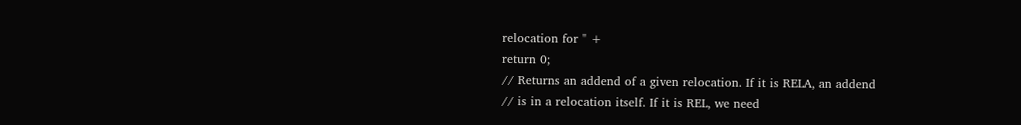relocation for " +
return 0;
// Returns an addend of a given relocation. If it is RELA, an addend
// is in a relocation itself. If it is REL, we need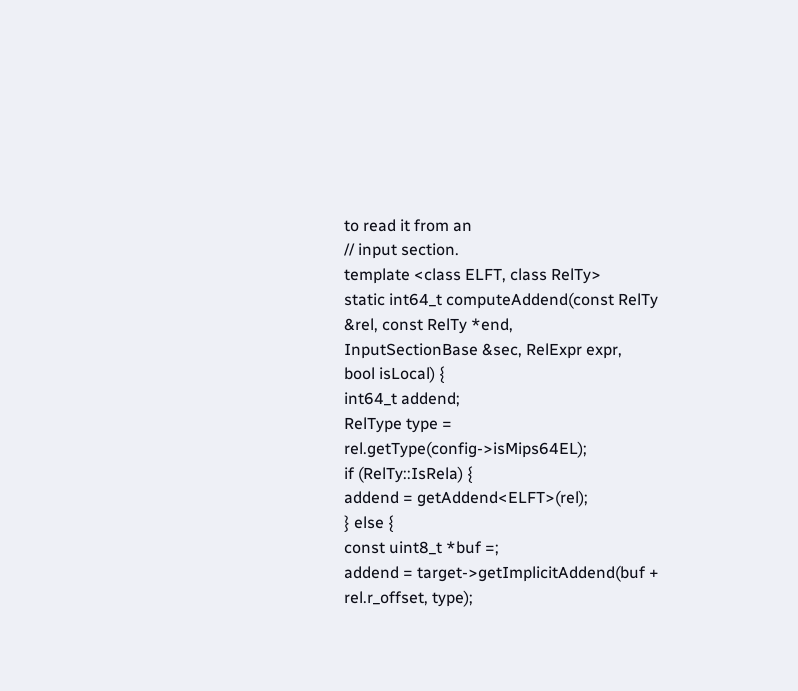to read it from an
// input section.
template <class ELFT, class RelTy>
static int64_t computeAddend(const RelTy &rel, const RelTy *end,
InputSectionBase &sec, RelExpr expr,
bool isLocal) {
int64_t addend;
RelType type = rel.getType(config->isMips64EL);
if (RelTy::IsRela) {
addend = getAddend<ELFT>(rel);
} else {
const uint8_t *buf =;
addend = target->getImplicitAddend(buf + rel.r_offset, type);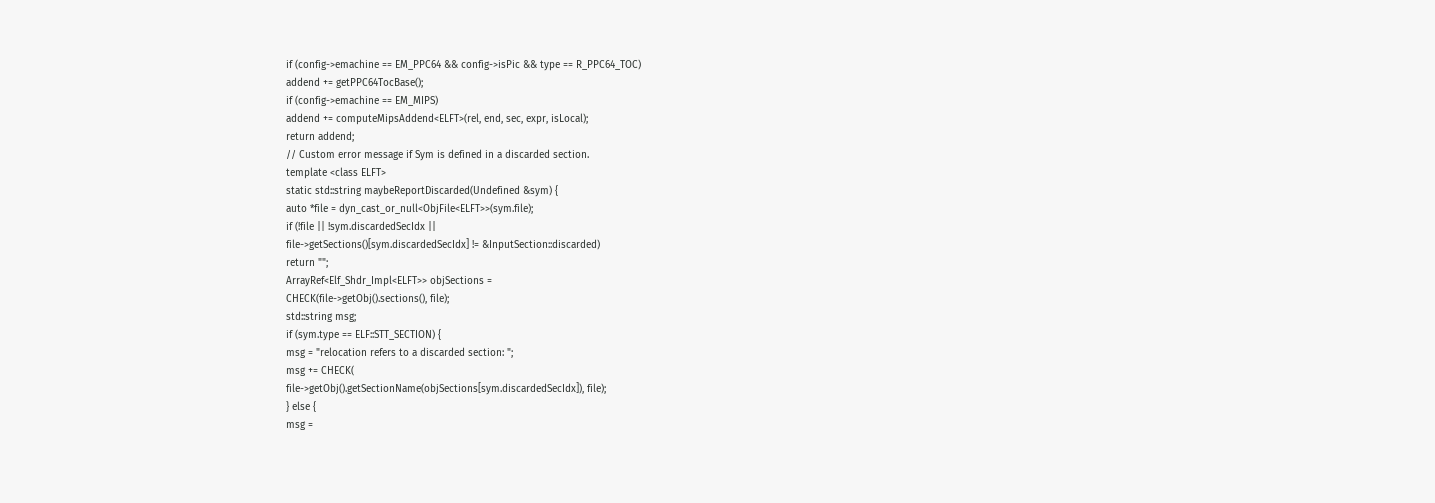if (config->emachine == EM_PPC64 && config->isPic && type == R_PPC64_TOC)
addend += getPPC64TocBase();
if (config->emachine == EM_MIPS)
addend += computeMipsAddend<ELFT>(rel, end, sec, expr, isLocal);
return addend;
// Custom error message if Sym is defined in a discarded section.
template <class ELFT>
static std::string maybeReportDiscarded(Undefined &sym) {
auto *file = dyn_cast_or_null<ObjFile<ELFT>>(sym.file);
if (!file || !sym.discardedSecIdx ||
file->getSections()[sym.discardedSecIdx] != &InputSection::discarded)
return "";
ArrayRef<Elf_Shdr_Impl<ELFT>> objSections =
CHECK(file->getObj().sections(), file);
std::string msg;
if (sym.type == ELF::STT_SECTION) {
msg = "relocation refers to a discarded section: ";
msg += CHECK(
file->getObj().getSectionName(objSections[sym.discardedSecIdx]), file);
} else {
msg =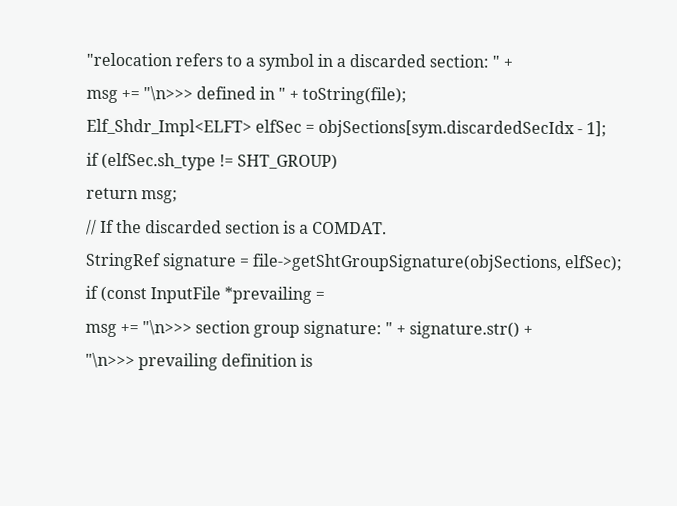"relocation refers to a symbol in a discarded section: " +
msg += "\n>>> defined in " + toString(file);
Elf_Shdr_Impl<ELFT> elfSec = objSections[sym.discardedSecIdx - 1];
if (elfSec.sh_type != SHT_GROUP)
return msg;
// If the discarded section is a COMDAT.
StringRef signature = file->getShtGroupSignature(objSections, elfSec);
if (const InputFile *prevailing =
msg += "\n>>> section group signature: " + signature.str() +
"\n>>> prevailing definition is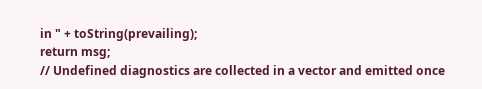in " + toString(prevailing);
return msg;
// Undefined diagnostics are collected in a vector and emitted once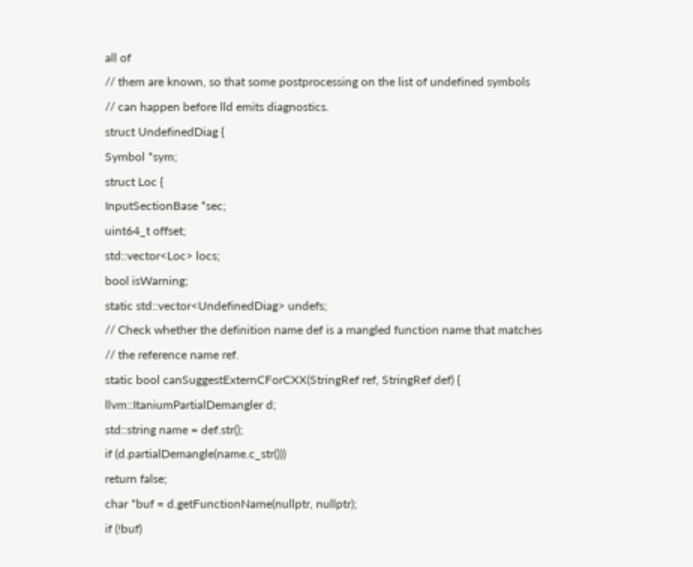all of
// them are known, so that some postprocessing on the list of undefined symbols
// can happen before lld emits diagnostics.
struct UndefinedDiag {
Symbol *sym;
struct Loc {
InputSectionBase *sec;
uint64_t offset;
std::vector<Loc> locs;
bool isWarning;
static std::vector<UndefinedDiag> undefs;
// Check whether the definition name def is a mangled function name that matches
// the reference name ref.
static bool canSuggestExternCForCXX(StringRef ref, StringRef def) {
llvm::ItaniumPartialDemangler d;
std::string name = def.str();
if (d.partialDemangle(name.c_str()))
return false;
char *buf = d.getFunctionName(nullptr, nullptr);
if (!buf)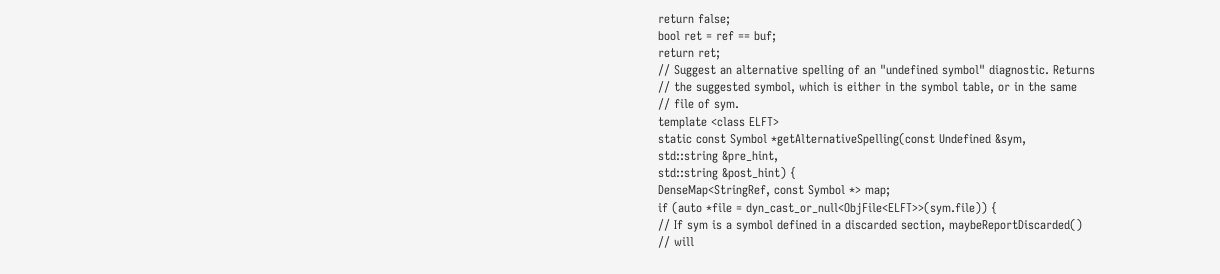return false;
bool ret = ref == buf;
return ret;
// Suggest an alternative spelling of an "undefined symbol" diagnostic. Returns
// the suggested symbol, which is either in the symbol table, or in the same
// file of sym.
template <class ELFT>
static const Symbol *getAlternativeSpelling(const Undefined &sym,
std::string &pre_hint,
std::string &post_hint) {
DenseMap<StringRef, const Symbol *> map;
if (auto *file = dyn_cast_or_null<ObjFile<ELFT>>(sym.file)) {
// If sym is a symbol defined in a discarded section, maybeReportDiscarded()
// will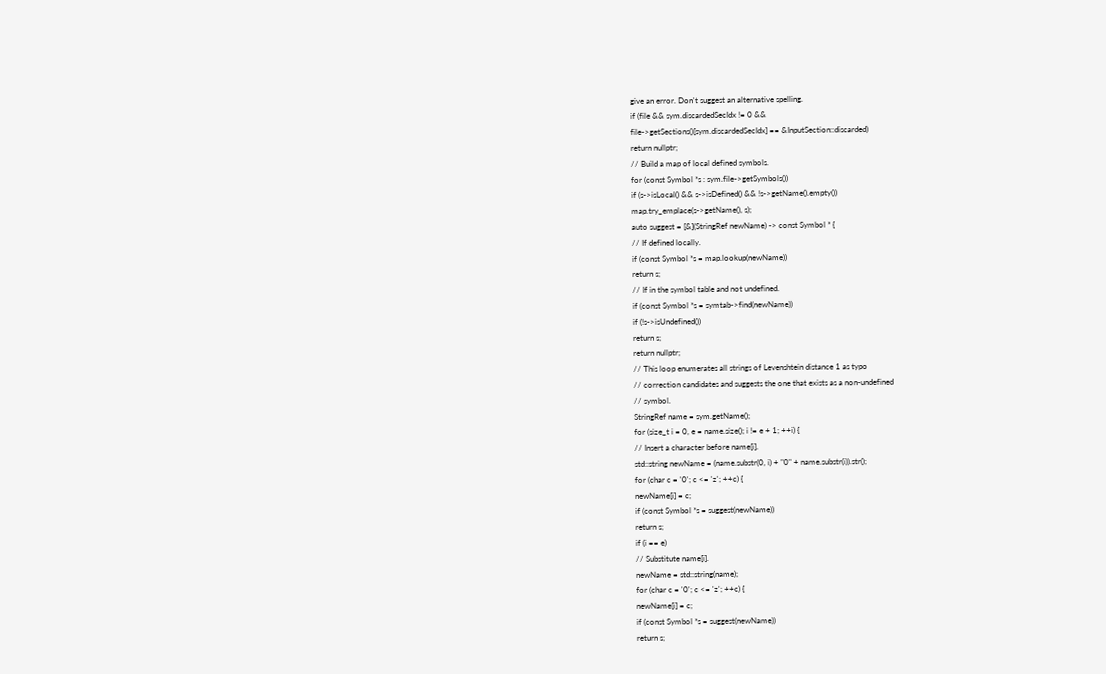give an error. Don't suggest an alternative spelling.
if (file && sym.discardedSecIdx != 0 &&
file->getSections()[sym.discardedSecIdx] == &InputSection::discarded)
return nullptr;
// Build a map of local defined symbols.
for (const Symbol *s : sym.file->getSymbols())
if (s->isLocal() && s->isDefined() && !s->getName().empty())
map.try_emplace(s->getName(), s);
auto suggest = [&](StringRef newName) -> const Symbol * {
// If defined locally.
if (const Symbol *s = map.lookup(newName))
return s;
// If in the symbol table and not undefined.
if (const Symbol *s = symtab->find(newName))
if (!s->isUndefined())
return s;
return nullptr;
// This loop enumerates all strings of Levenshtein distance 1 as typo
// correction candidates and suggests the one that exists as a non-undefined
// symbol.
StringRef name = sym.getName();
for (size_t i = 0, e = name.size(); i != e + 1; ++i) {
// Insert a character before name[i].
std::string newName = (name.substr(0, i) + "0" + name.substr(i)).str();
for (char c = '0'; c <= 'z'; ++c) {
newName[i] = c;
if (const Symbol *s = suggest(newName))
return s;
if (i == e)
// Substitute name[i].
newName = std::string(name);
for (char c = '0'; c <= 'z'; ++c) {
newName[i] = c;
if (const Symbol *s = suggest(newName))
return s;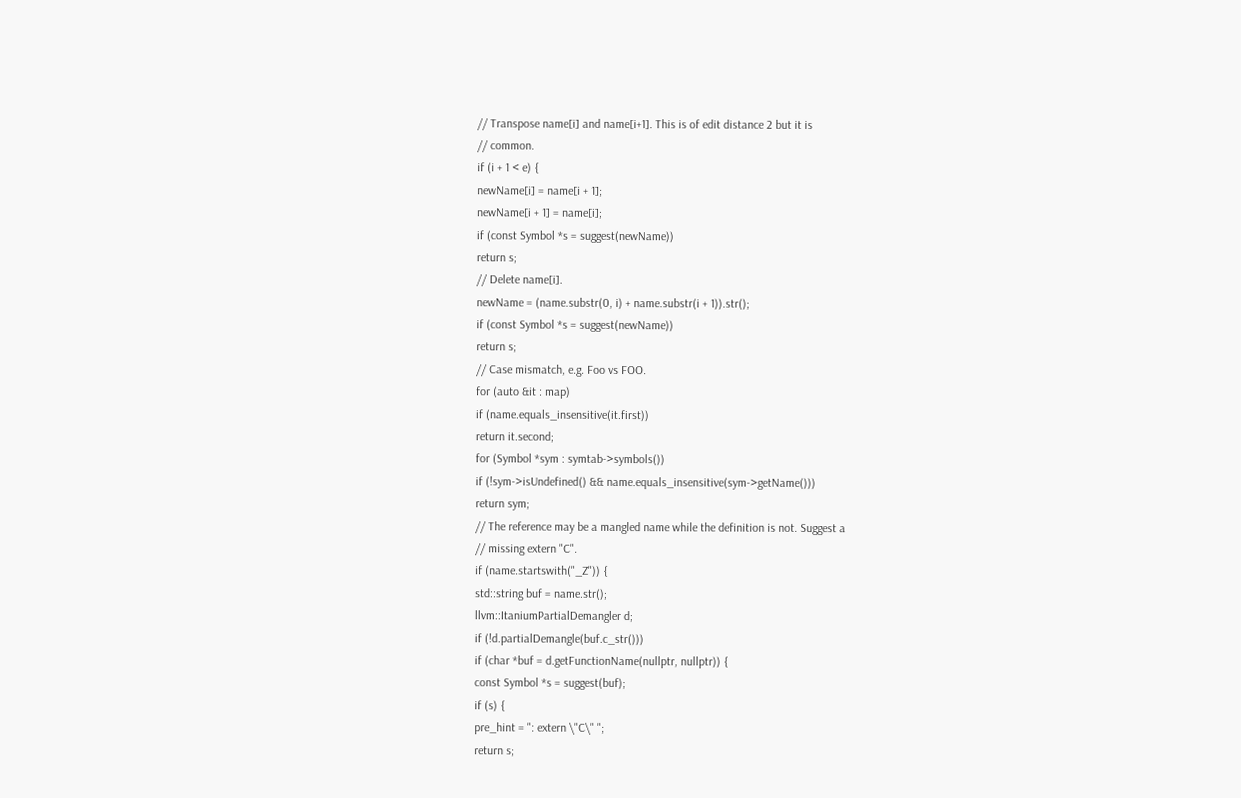// Transpose name[i] and name[i+1]. This is of edit distance 2 but it is
// common.
if (i + 1 < e) {
newName[i] = name[i + 1];
newName[i + 1] = name[i];
if (const Symbol *s = suggest(newName))
return s;
// Delete name[i].
newName = (name.substr(0, i) + name.substr(i + 1)).str();
if (const Symbol *s = suggest(newName))
return s;
// Case mismatch, e.g. Foo vs FOO.
for (auto &it : map)
if (name.equals_insensitive(it.first))
return it.second;
for (Symbol *sym : symtab->symbols())
if (!sym->isUndefined() && name.equals_insensitive(sym->getName()))
return sym;
// The reference may be a mangled name while the definition is not. Suggest a
// missing extern "C".
if (name.startswith("_Z")) {
std::string buf = name.str();
llvm::ItaniumPartialDemangler d;
if (!d.partialDemangle(buf.c_str()))
if (char *buf = d.getFunctionName(nullptr, nullptr)) {
const Symbol *s = suggest(buf);
if (s) {
pre_hint = ": extern \"C\" ";
return s;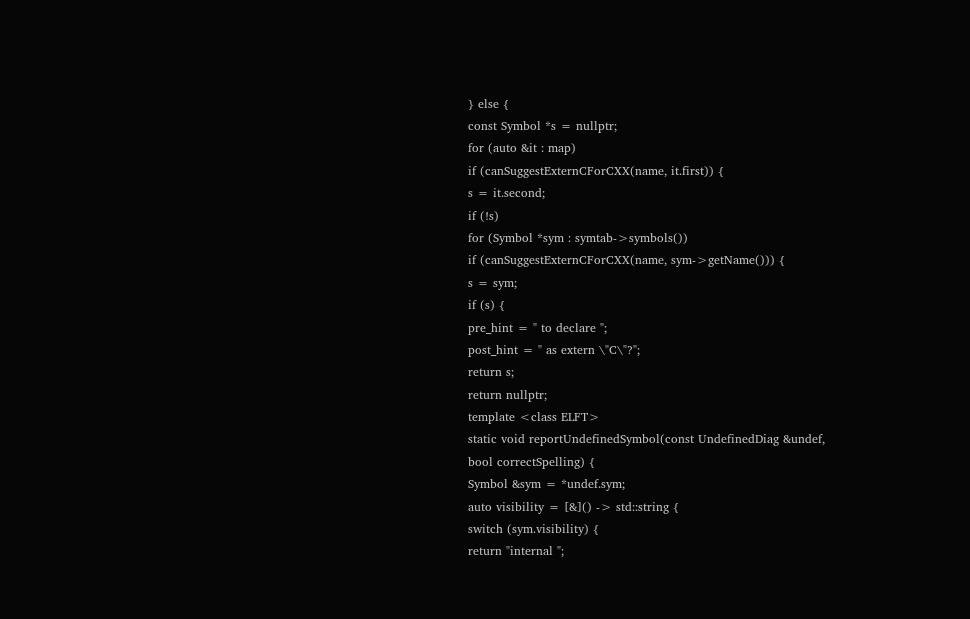} else {
const Symbol *s = nullptr;
for (auto &it : map)
if (canSuggestExternCForCXX(name, it.first)) {
s = it.second;
if (!s)
for (Symbol *sym : symtab->symbols())
if (canSuggestExternCForCXX(name, sym->getName())) {
s = sym;
if (s) {
pre_hint = " to declare ";
post_hint = " as extern \"C\"?";
return s;
return nullptr;
template <class ELFT>
static void reportUndefinedSymbol(const UndefinedDiag &undef,
bool correctSpelling) {
Symbol &sym = *undef.sym;
auto visibility = [&]() -> std::string {
switch (sym.visibility) {
return "internal ";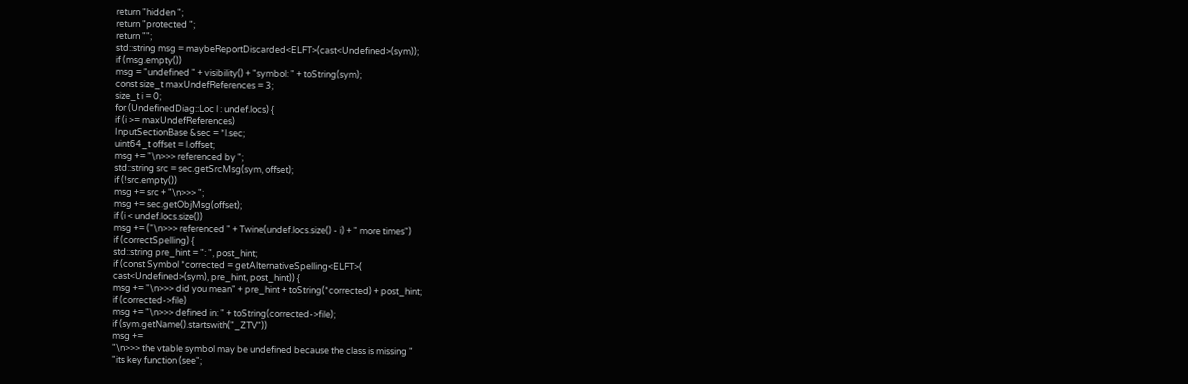return "hidden ";
return "protected ";
return "";
std::string msg = maybeReportDiscarded<ELFT>(cast<Undefined>(sym));
if (msg.empty())
msg = "undefined " + visibility() + "symbol: " + toString(sym);
const size_t maxUndefReferences = 3;
size_t i = 0;
for (UndefinedDiag::Loc l : undef.locs) {
if (i >= maxUndefReferences)
InputSectionBase &sec = *l.sec;
uint64_t offset = l.offset;
msg += "\n>>> referenced by ";
std::string src = sec.getSrcMsg(sym, offset);
if (!src.empty())
msg += src + "\n>>> ";
msg += sec.getObjMsg(offset);
if (i < undef.locs.size())
msg += ("\n>>> referenced " + Twine(undef.locs.size() - i) + " more times")
if (correctSpelling) {
std::string pre_hint = ": ", post_hint;
if (const Symbol *corrected = getAlternativeSpelling<ELFT>(
cast<Undefined>(sym), pre_hint, post_hint)) {
msg += "\n>>> did you mean" + pre_hint + toString(*corrected) + post_hint;
if (corrected->file)
msg += "\n>>> defined in: " + toString(corrected->file);
if (sym.getName().startswith("_ZTV"))
msg +=
"\n>>> the vtable symbol may be undefined because the class is missing "
"its key function (see";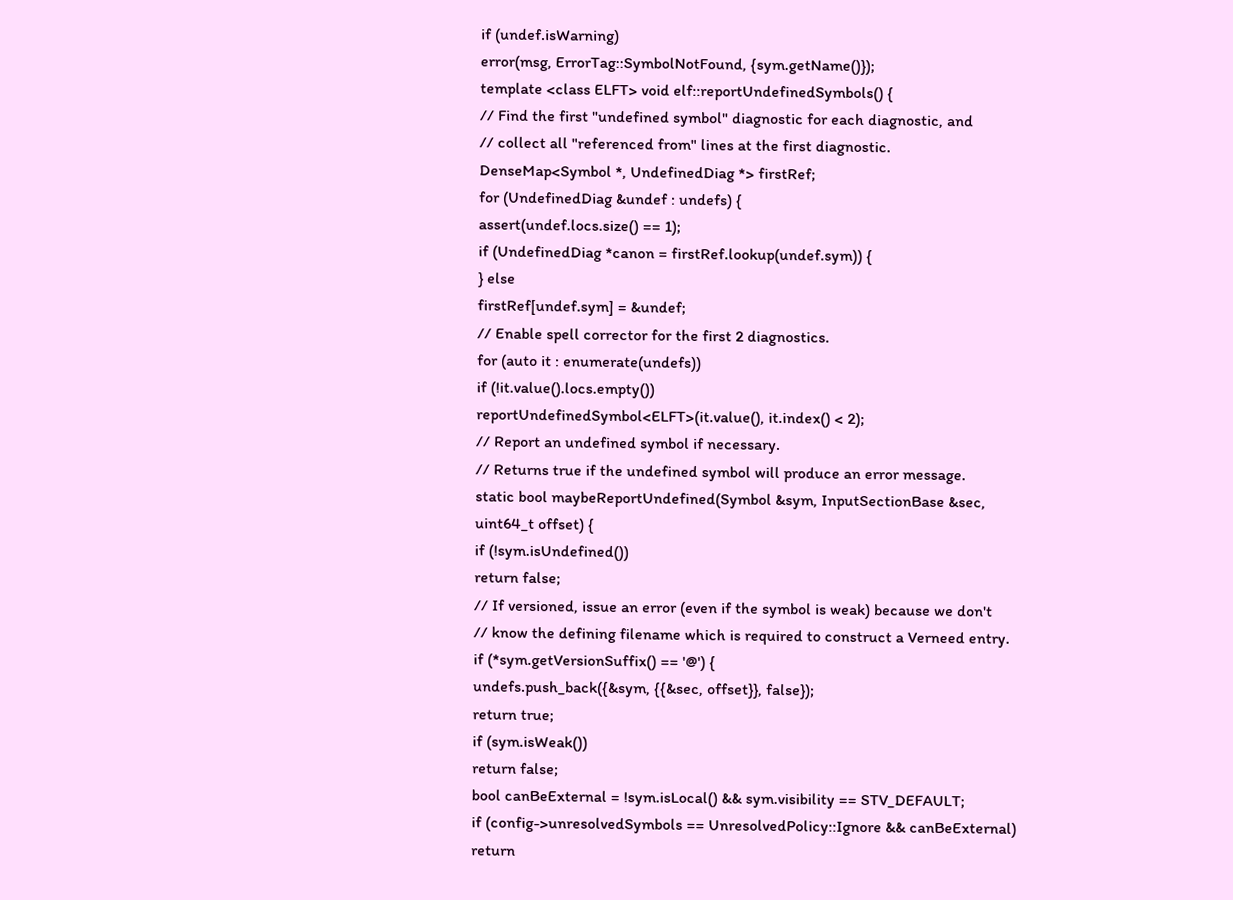if (undef.isWarning)
error(msg, ErrorTag::SymbolNotFound, {sym.getName()});
template <class ELFT> void elf::reportUndefinedSymbols() {
// Find the first "undefined symbol" diagnostic for each diagnostic, and
// collect all "referenced from" lines at the first diagnostic.
DenseMap<Symbol *, UndefinedDiag *> firstRef;
for (UndefinedDiag &undef : undefs) {
assert(undef.locs.size() == 1);
if (UndefinedDiag *canon = firstRef.lookup(undef.sym)) {
} else
firstRef[undef.sym] = &undef;
// Enable spell corrector for the first 2 diagnostics.
for (auto it : enumerate(undefs))
if (!it.value().locs.empty())
reportUndefinedSymbol<ELFT>(it.value(), it.index() < 2);
// Report an undefined symbol if necessary.
// Returns true if the undefined symbol will produce an error message.
static bool maybeReportUndefined(Symbol &sym, InputSectionBase &sec,
uint64_t offset) {
if (!sym.isUndefined())
return false;
// If versioned, issue an error (even if the symbol is weak) because we don't
// know the defining filename which is required to construct a Verneed entry.
if (*sym.getVersionSuffix() == '@') {
undefs.push_back({&sym, {{&sec, offset}}, false});
return true;
if (sym.isWeak())
return false;
bool canBeExternal = !sym.isLocal() && sym.visibility == STV_DEFAULT;
if (config->unresolvedSymbols == UnresolvedPolicy::Ignore && canBeExternal)
return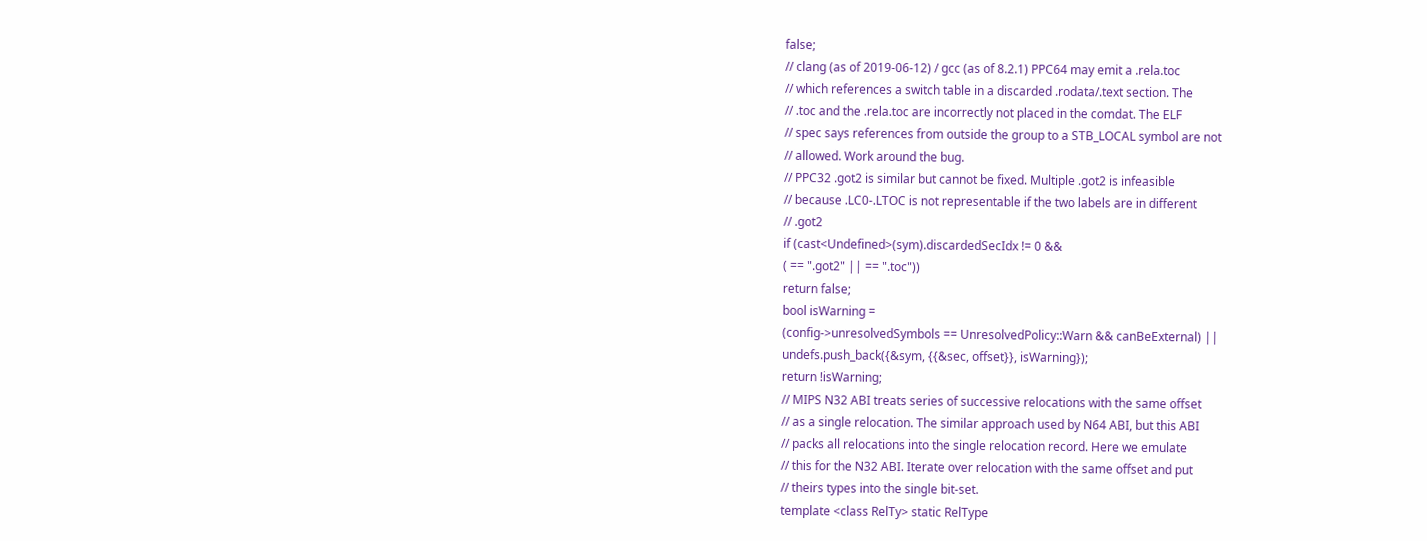false;
// clang (as of 2019-06-12) / gcc (as of 8.2.1) PPC64 may emit a .rela.toc
// which references a switch table in a discarded .rodata/.text section. The
// .toc and the .rela.toc are incorrectly not placed in the comdat. The ELF
// spec says references from outside the group to a STB_LOCAL symbol are not
// allowed. Work around the bug.
// PPC32 .got2 is similar but cannot be fixed. Multiple .got2 is infeasible
// because .LC0-.LTOC is not representable if the two labels are in different
// .got2
if (cast<Undefined>(sym).discardedSecIdx != 0 &&
( == ".got2" || == ".toc"))
return false;
bool isWarning =
(config->unresolvedSymbols == UnresolvedPolicy::Warn && canBeExternal) ||
undefs.push_back({&sym, {{&sec, offset}}, isWarning});
return !isWarning;
// MIPS N32 ABI treats series of successive relocations with the same offset
// as a single relocation. The similar approach used by N64 ABI, but this ABI
// packs all relocations into the single relocation record. Here we emulate
// this for the N32 ABI. Iterate over relocation with the same offset and put
// theirs types into the single bit-set.
template <class RelTy> static RelType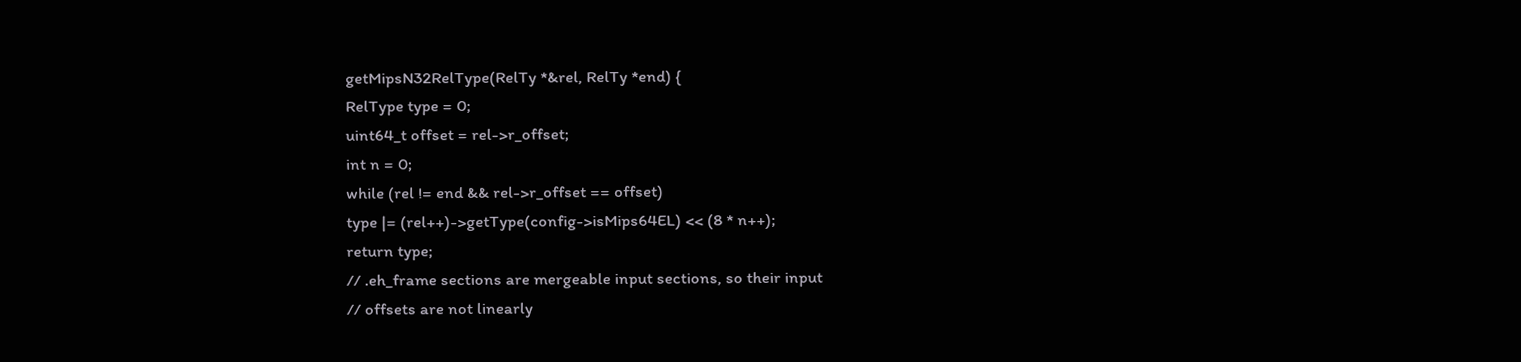getMipsN32RelType(RelTy *&rel, RelTy *end) {
RelType type = 0;
uint64_t offset = rel->r_offset;
int n = 0;
while (rel != end && rel->r_offset == offset)
type |= (rel++)->getType(config->isMips64EL) << (8 * n++);
return type;
// .eh_frame sections are mergeable input sections, so their input
// offsets are not linearly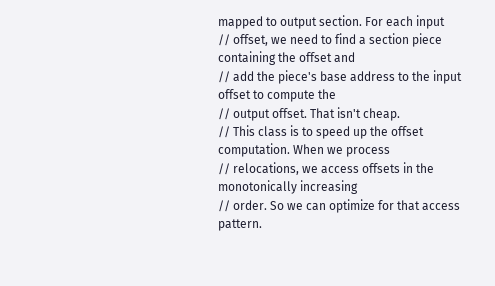mapped to output section. For each input
// offset, we need to find a section piece containing the offset and
// add the piece's base address to the input offset to compute the
// output offset. That isn't cheap.
// This class is to speed up the offset computation. When we process
// relocations, we access offsets in the monotonically increasing
// order. So we can optimize for that access pattern.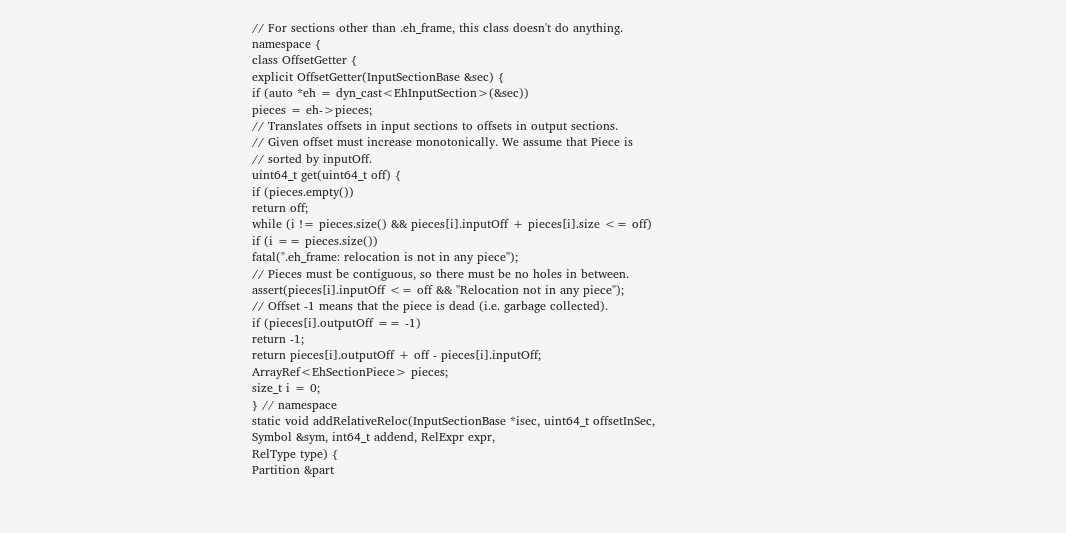// For sections other than .eh_frame, this class doesn't do anything.
namespace {
class OffsetGetter {
explicit OffsetGetter(InputSectionBase &sec) {
if (auto *eh = dyn_cast<EhInputSection>(&sec))
pieces = eh->pieces;
// Translates offsets in input sections to offsets in output sections.
// Given offset must increase monotonically. We assume that Piece is
// sorted by inputOff.
uint64_t get(uint64_t off) {
if (pieces.empty())
return off;
while (i != pieces.size() && pieces[i].inputOff + pieces[i].size <= off)
if (i == pieces.size())
fatal(".eh_frame: relocation is not in any piece");
// Pieces must be contiguous, so there must be no holes in between.
assert(pieces[i].inputOff <= off && "Relocation not in any piece");
// Offset -1 means that the piece is dead (i.e. garbage collected).
if (pieces[i].outputOff == -1)
return -1;
return pieces[i].outputOff + off - pieces[i].inputOff;
ArrayRef<EhSectionPiece> pieces;
size_t i = 0;
} // namespace
static void addRelativeReloc(InputSectionBase *isec, uint64_t offsetInSec,
Symbol &sym, int64_t addend, RelExpr expr,
RelType type) {
Partition &part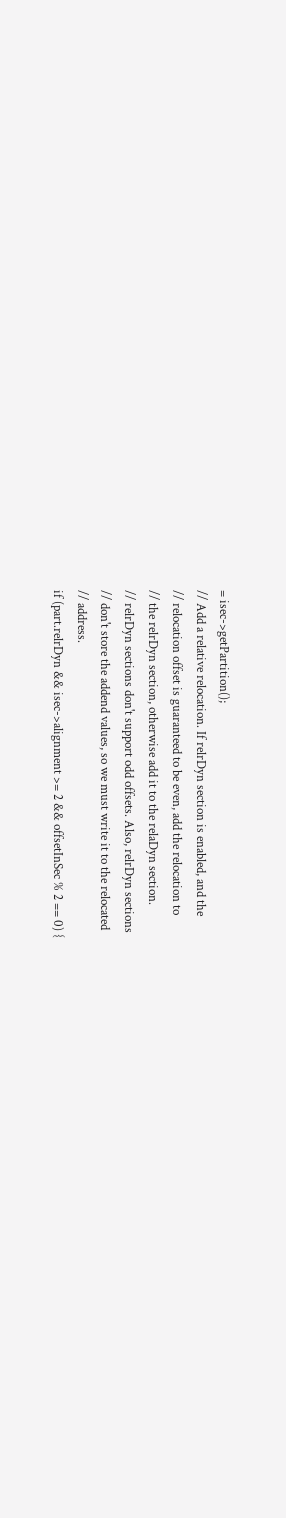= isec->getPartition();
// Add a relative relocation. If relrDyn section is enabled, and the
// relocation offset is guaranteed to be even, add the relocation to
// the relrDyn section, otherwise add it to the relaDyn section.
// relrDyn sections don't support odd offsets. Also, relrDyn sections
// don't store the addend values, so we must write it to the relocated
// address.
if (part.relrDyn && isec->alignment >= 2 && offsetInSec % 2 == 0) {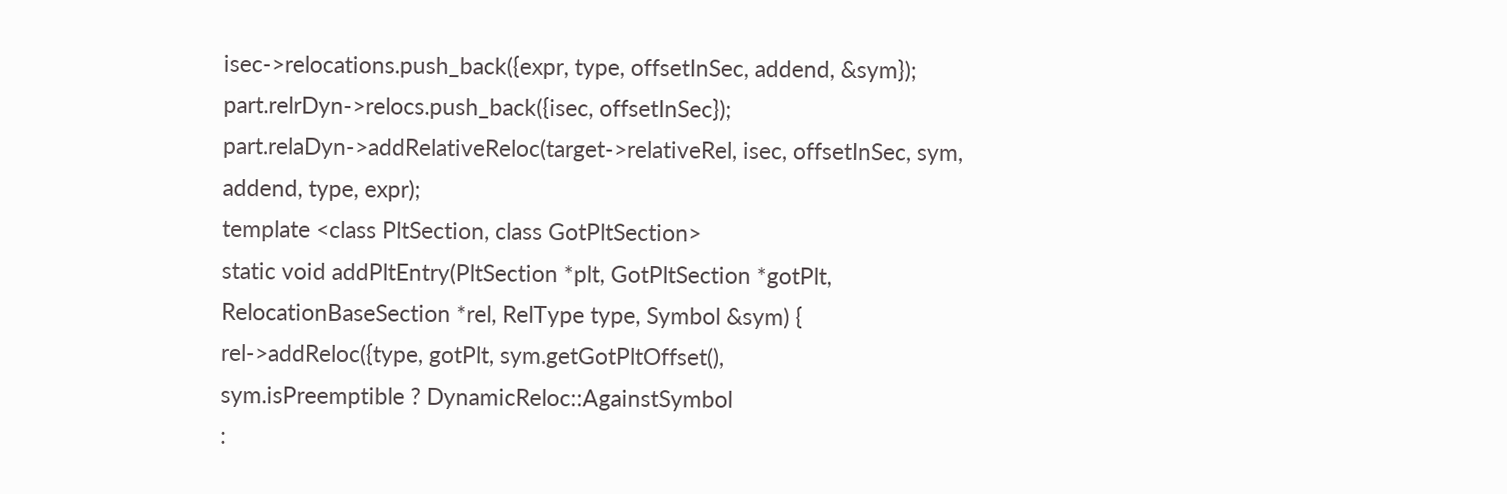isec->relocations.push_back({expr, type, offsetInSec, addend, &sym});
part.relrDyn->relocs.push_back({isec, offsetInSec});
part.relaDyn->addRelativeReloc(target->relativeRel, isec, offsetInSec, sym,
addend, type, expr);
template <class PltSection, class GotPltSection>
static void addPltEntry(PltSection *plt, GotPltSection *gotPlt,
RelocationBaseSection *rel, RelType type, Symbol &sym) {
rel->addReloc({type, gotPlt, sym.getGotPltOffset(),
sym.isPreemptible ? DynamicReloc::AgainstSymbol
: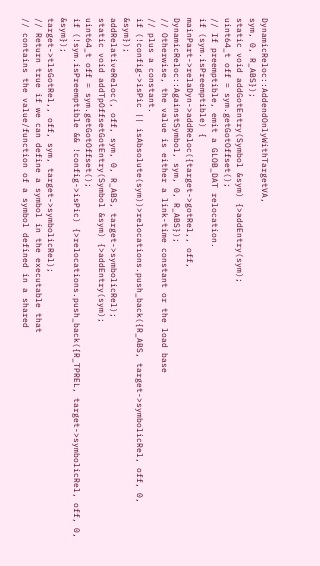DynamicReloc::AddendOnlyWithTargetVA,
sym, 0, R_ABS});
static void addGotEntry(Symbol &sym) {>addEntry(sym);
uint64_t off = sym.getGotOffset();
// If preemptible, emit a GLOB_DAT relocation.
if (sym.isPreemptible) {
mainPart->relaDyn->addReloc({target->gotRel,, off,
DynamicReloc::AgainstSymbol, sym, 0, R_ABS});
// Otherwise, the value is either a link-time constant or the load base
// plus a constant.
if (!config->isPic || isAbsolute(sym))>relocations.push_back({R_ABS, target->symbolicRel, off, 0, &sym});
addRelativeReloc(, off, sym, 0, R_ABS, target->symbolicRel);
static void addTpOffsetGotEntry(Symbol &sym) {>addEntry(sym);
uint64_t off = sym.getGotOffset();
if (!sym.isPreemptible && !config->isPic) {>relocations.push_back({R_TPREL, target->symbolicRel, off, 0, &sym});
target->tlsGotRel,, off, sym, target->symbolicRel);
// Return true if we can define a symbol in the executable that
// contains the value/function of a symbol defined in a shared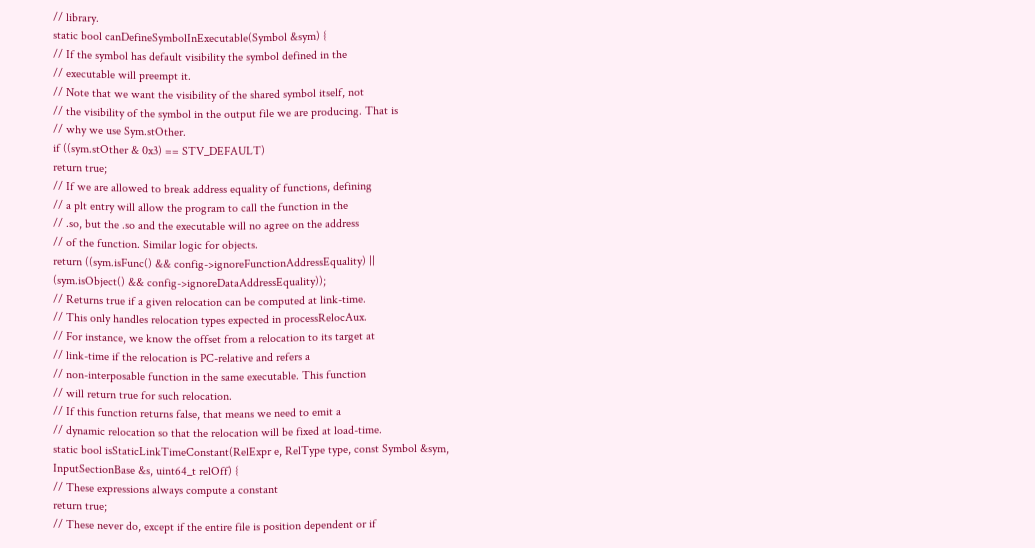// library.
static bool canDefineSymbolInExecutable(Symbol &sym) {
// If the symbol has default visibility the symbol defined in the
// executable will preempt it.
// Note that we want the visibility of the shared symbol itself, not
// the visibility of the symbol in the output file we are producing. That is
// why we use Sym.stOther.
if ((sym.stOther & 0x3) == STV_DEFAULT)
return true;
// If we are allowed to break address equality of functions, defining
// a plt entry will allow the program to call the function in the
// .so, but the .so and the executable will no agree on the address
// of the function. Similar logic for objects.
return ((sym.isFunc() && config->ignoreFunctionAddressEquality) ||
(sym.isObject() && config->ignoreDataAddressEquality));
// Returns true if a given relocation can be computed at link-time.
// This only handles relocation types expected in processRelocAux.
// For instance, we know the offset from a relocation to its target at
// link-time if the relocation is PC-relative and refers a
// non-interposable function in the same executable. This function
// will return true for such relocation.
// If this function returns false, that means we need to emit a
// dynamic relocation so that the relocation will be fixed at load-time.
static bool isStaticLinkTimeConstant(RelExpr e, RelType type, const Symbol &sym,
InputSectionBase &s, uint64_t relOff) {
// These expressions always compute a constant
return true;
// These never do, except if the entire file is position dependent or if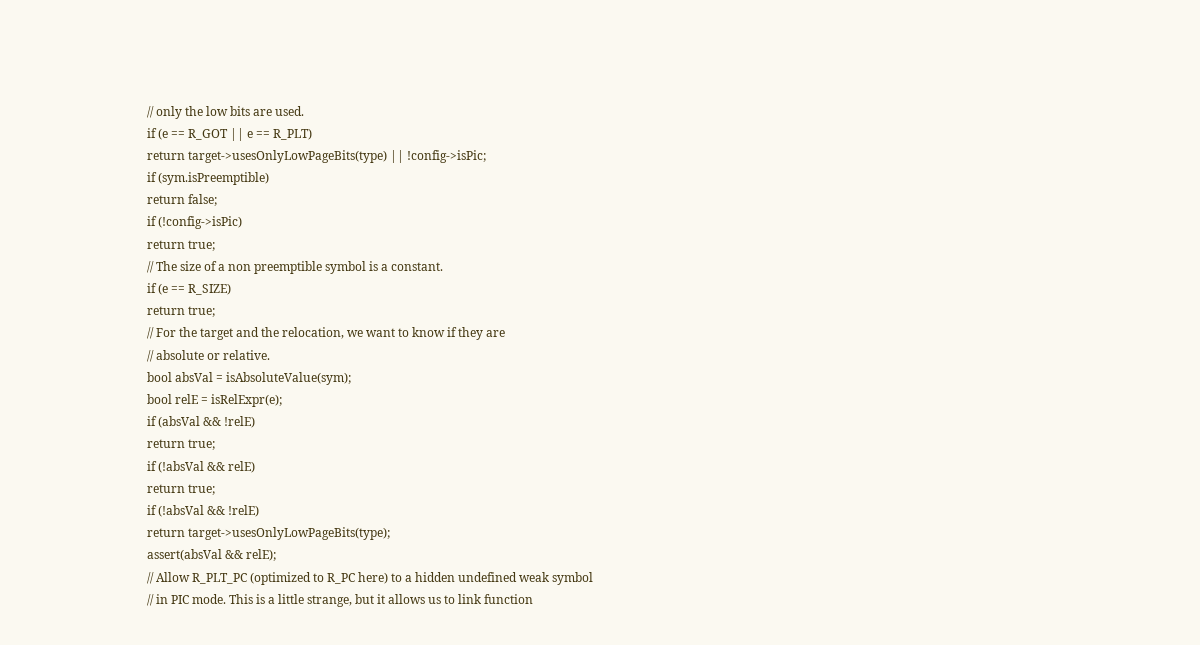// only the low bits are used.
if (e == R_GOT || e == R_PLT)
return target->usesOnlyLowPageBits(type) || !config->isPic;
if (sym.isPreemptible)
return false;
if (!config->isPic)
return true;
// The size of a non preemptible symbol is a constant.
if (e == R_SIZE)
return true;
// For the target and the relocation, we want to know if they are
// absolute or relative.
bool absVal = isAbsoluteValue(sym);
bool relE = isRelExpr(e);
if (absVal && !relE)
return true;
if (!absVal && relE)
return true;
if (!absVal && !relE)
return target->usesOnlyLowPageBits(type);
assert(absVal && relE);
// Allow R_PLT_PC (optimized to R_PC here) to a hidden undefined weak symbol
// in PIC mode. This is a little strange, but it allows us to link function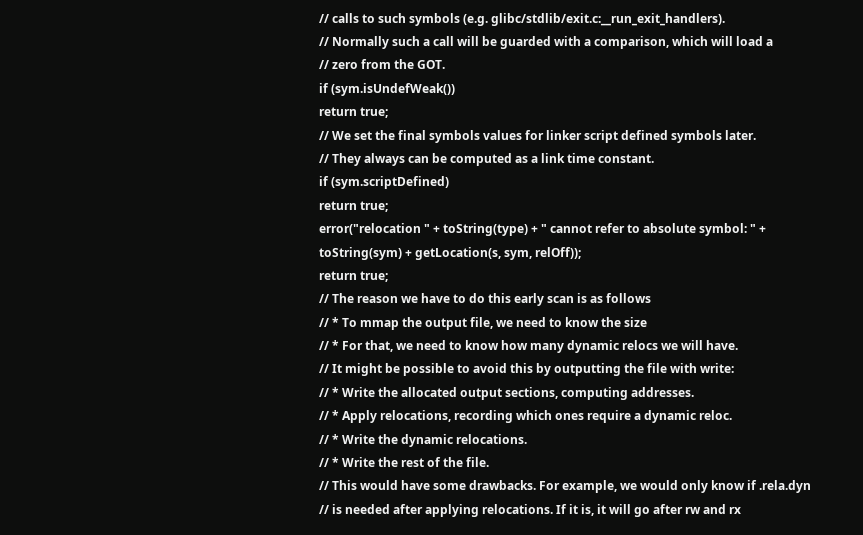// calls to such symbols (e.g. glibc/stdlib/exit.c:__run_exit_handlers).
// Normally such a call will be guarded with a comparison, which will load a
// zero from the GOT.
if (sym.isUndefWeak())
return true;
// We set the final symbols values for linker script defined symbols later.
// They always can be computed as a link time constant.
if (sym.scriptDefined)
return true;
error("relocation " + toString(type) + " cannot refer to absolute symbol: " +
toString(sym) + getLocation(s, sym, relOff));
return true;
// The reason we have to do this early scan is as follows
// * To mmap the output file, we need to know the size
// * For that, we need to know how many dynamic relocs we will have.
// It might be possible to avoid this by outputting the file with write:
// * Write the allocated output sections, computing addresses.
// * Apply relocations, recording which ones require a dynamic reloc.
// * Write the dynamic relocations.
// * Write the rest of the file.
// This would have some drawbacks. For example, we would only know if .rela.dyn
// is needed after applying relocations. If it is, it will go after rw and rx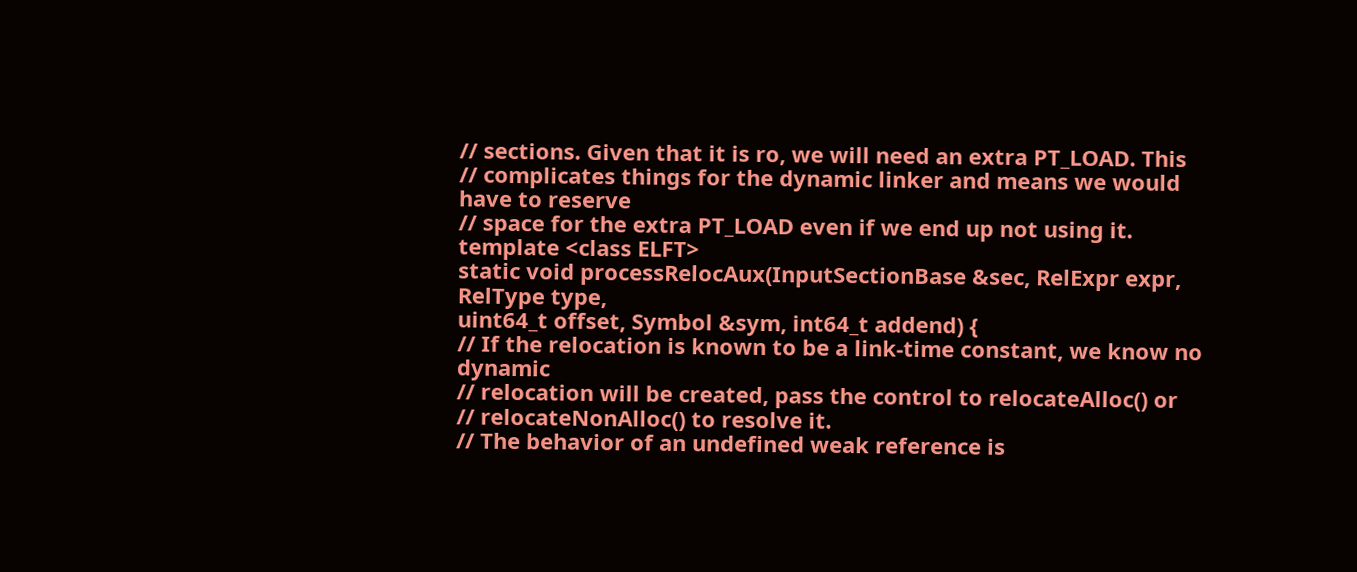// sections. Given that it is ro, we will need an extra PT_LOAD. This
// complicates things for the dynamic linker and means we would have to reserve
// space for the extra PT_LOAD even if we end up not using it.
template <class ELFT>
static void processRelocAux(InputSectionBase &sec, RelExpr expr, RelType type,
uint64_t offset, Symbol &sym, int64_t addend) {
// If the relocation is known to be a link-time constant, we know no dynamic
// relocation will be created, pass the control to relocateAlloc() or
// relocateNonAlloc() to resolve it.
// The behavior of an undefined weak reference is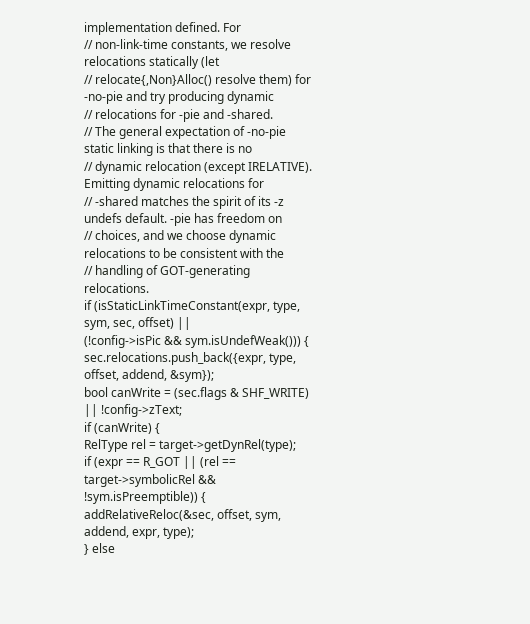implementation defined. For
// non-link-time constants, we resolve relocations statically (let
// relocate{,Non}Alloc() resolve them) for -no-pie and try producing dynamic
// relocations for -pie and -shared.
// The general expectation of -no-pie static linking is that there is no
// dynamic relocation (except IRELATIVE). Emitting dynamic relocations for
// -shared matches the spirit of its -z undefs default. -pie has freedom on
// choices, and we choose dynamic relocations to be consistent with the
// handling of GOT-generating relocations.
if (isStaticLinkTimeConstant(expr, type, sym, sec, offset) ||
(!config->isPic && sym.isUndefWeak())) {
sec.relocations.push_back({expr, type, offset, addend, &sym});
bool canWrite = (sec.flags & SHF_WRITE) || !config->zText;
if (canWrite) {
RelType rel = target->getDynRel(type);
if (expr == R_GOT || (rel == target->symbolicRel && !sym.isPreemptible)) {
addRelativeReloc(&sec, offset, sym, addend, expr, type);
} else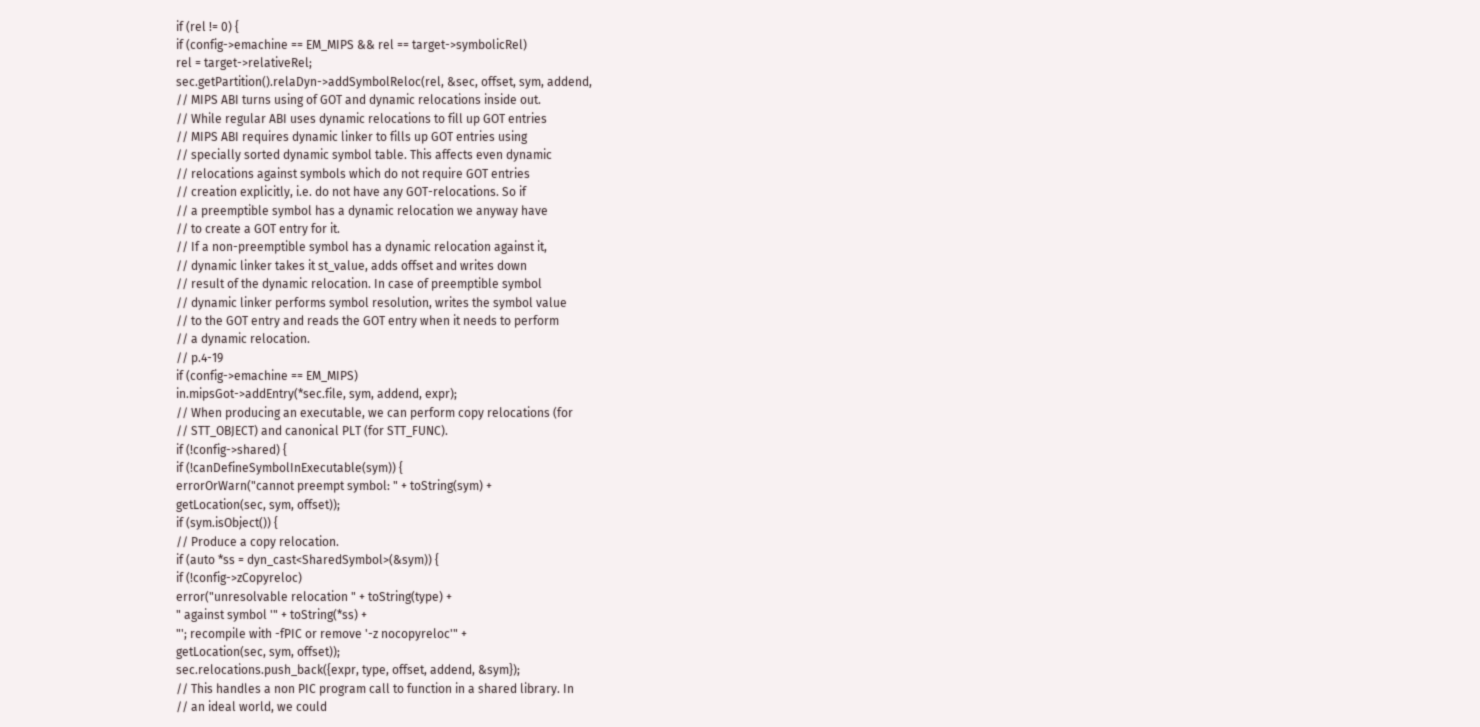if (rel != 0) {
if (config->emachine == EM_MIPS && rel == target->symbolicRel)
rel = target->relativeRel;
sec.getPartition().relaDyn->addSymbolReloc(rel, &sec, offset, sym, addend,
// MIPS ABI turns using of GOT and dynamic relocations inside out.
// While regular ABI uses dynamic relocations to fill up GOT entries
// MIPS ABI requires dynamic linker to fills up GOT entries using
// specially sorted dynamic symbol table. This affects even dynamic
// relocations against symbols which do not require GOT entries
// creation explicitly, i.e. do not have any GOT-relocations. So if
// a preemptible symbol has a dynamic relocation we anyway have
// to create a GOT entry for it.
// If a non-preemptible symbol has a dynamic relocation against it,
// dynamic linker takes it st_value, adds offset and writes down
// result of the dynamic relocation. In case of preemptible symbol
// dynamic linker performs symbol resolution, writes the symbol value
// to the GOT entry and reads the GOT entry when it needs to perform
// a dynamic relocation.
// p.4-19
if (config->emachine == EM_MIPS)
in.mipsGot->addEntry(*sec.file, sym, addend, expr);
// When producing an executable, we can perform copy relocations (for
// STT_OBJECT) and canonical PLT (for STT_FUNC).
if (!config->shared) {
if (!canDefineSymbolInExecutable(sym)) {
errorOrWarn("cannot preempt symbol: " + toString(sym) +
getLocation(sec, sym, offset));
if (sym.isObject()) {
// Produce a copy relocation.
if (auto *ss = dyn_cast<SharedSymbol>(&sym)) {
if (!config->zCopyreloc)
error("unresolvable relocation " + toString(type) +
" against symbol '" + toString(*ss) +
"'; recompile with -fPIC or remove '-z nocopyreloc'" +
getLocation(sec, sym, offset));
sec.relocations.push_back({expr, type, offset, addend, &sym});
// This handles a non PIC program call to function in a shared library. In
// an ideal world, we could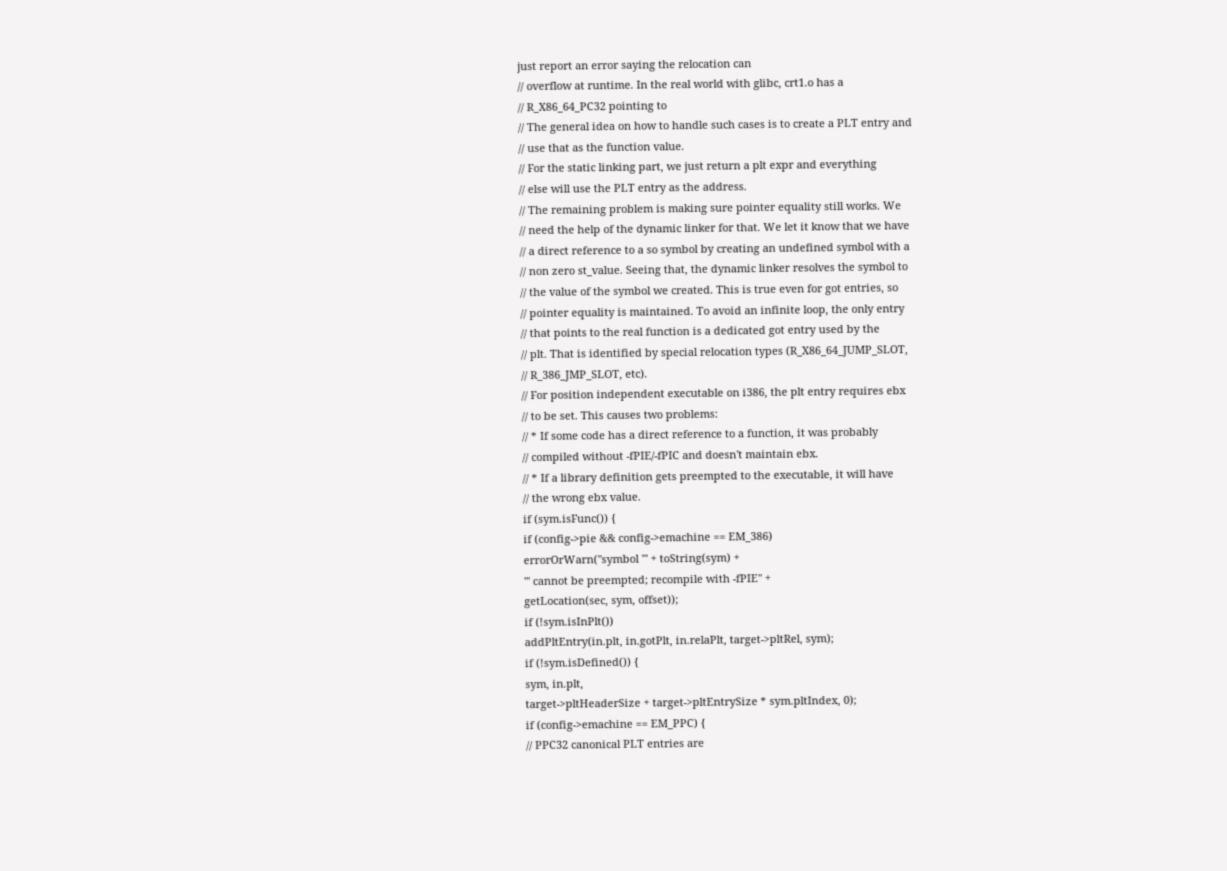just report an error saying the relocation can
// overflow at runtime. In the real world with glibc, crt1.o has a
// R_X86_64_PC32 pointing to
// The general idea on how to handle such cases is to create a PLT entry and
// use that as the function value.
// For the static linking part, we just return a plt expr and everything
// else will use the PLT entry as the address.
// The remaining problem is making sure pointer equality still works. We
// need the help of the dynamic linker for that. We let it know that we have
// a direct reference to a so symbol by creating an undefined symbol with a
// non zero st_value. Seeing that, the dynamic linker resolves the symbol to
// the value of the symbol we created. This is true even for got entries, so
// pointer equality is maintained. To avoid an infinite loop, the only entry
// that points to the real function is a dedicated got entry used by the
// plt. That is identified by special relocation types (R_X86_64_JUMP_SLOT,
// R_386_JMP_SLOT, etc).
// For position independent executable on i386, the plt entry requires ebx
// to be set. This causes two problems:
// * If some code has a direct reference to a function, it was probably
// compiled without -fPIE/-fPIC and doesn't maintain ebx.
// * If a library definition gets preempted to the executable, it will have
// the wrong ebx value.
if (sym.isFunc()) {
if (config->pie && config->emachine == EM_386)
errorOrWarn("symbol '" + toString(sym) +
"' cannot be preempted; recompile with -fPIE" +
getLocation(sec, sym, offset));
if (!sym.isInPlt())
addPltEntry(in.plt, in.gotPlt, in.relaPlt, target->pltRel, sym);
if (!sym.isDefined()) {
sym, in.plt,
target->pltHeaderSize + target->pltEntrySize * sym.pltIndex, 0);
if (config->emachine == EM_PPC) {
// PPC32 canonical PLT entries are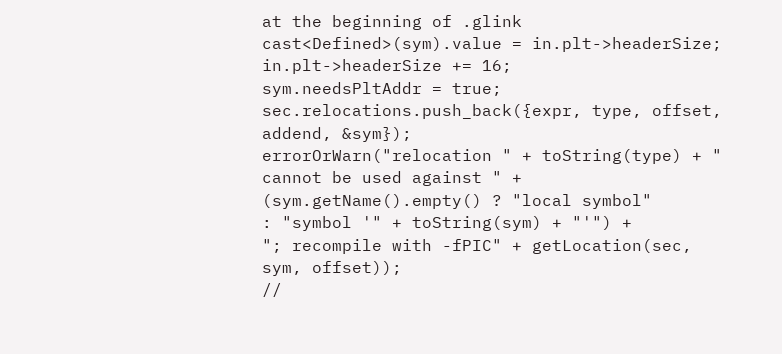at the beginning of .glink
cast<Defined>(sym).value = in.plt->headerSize;
in.plt->headerSize += 16;
sym.needsPltAddr = true;
sec.relocations.push_back({expr, type, offset, addend, &sym});
errorOrWarn("relocation " + toString(type) + " cannot be used against " +
(sym.getName().empty() ? "local symbol"
: "symbol '" + toString(sym) + "'") +
"; recompile with -fPIC" + getLocation(sec, sym, offset));
//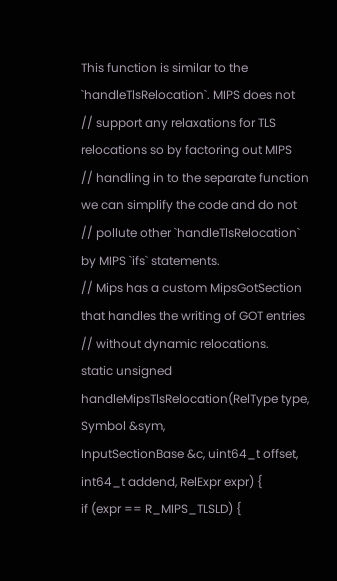This function is similar to the `handleTlsRelocation`. MIPS does not
// support any relaxations for TLS relocations so by factoring out MIPS
// handling in to the separate function we can simplify the code and do not
// pollute other `handleTlsRelocation` by MIPS `ifs` statements.
// Mips has a custom MipsGotSection that handles the writing of GOT entries
// without dynamic relocations.
static unsigned handleMipsTlsRelocation(RelType type, Symbol &sym,
InputSectionBase &c, uint64_t offset,
int64_t addend, RelExpr expr) {
if (expr == R_MIPS_TLSLD) {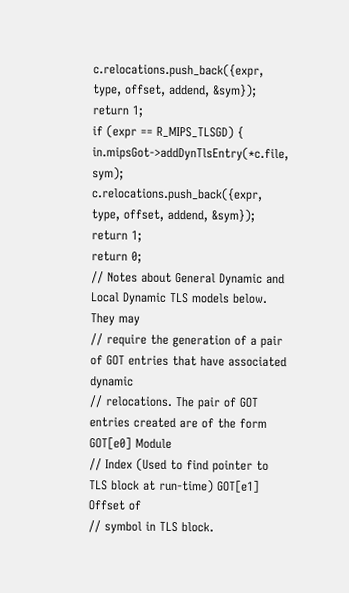c.relocations.push_back({expr, type, offset, addend, &sym});
return 1;
if (expr == R_MIPS_TLSGD) {
in.mipsGot->addDynTlsEntry(*c.file, sym);
c.relocations.push_back({expr, type, offset, addend, &sym});
return 1;
return 0;
// Notes about General Dynamic and Local Dynamic TLS models below. They may
// require the generation of a pair of GOT entries that have associated dynamic
// relocations. The pair of GOT entries created are of the form GOT[e0] Module
// Index (Used to find pointer to TLS block at run-time) GOT[e1] Offset of
// symbol in TLS block.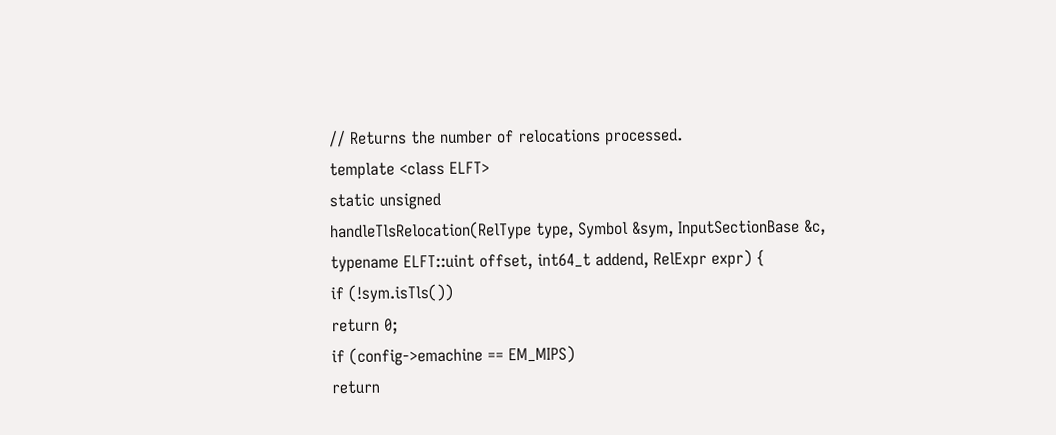// Returns the number of relocations processed.
template <class ELFT>
static unsigned
handleTlsRelocation(RelType type, Symbol &sym, InputSectionBase &c,
typename ELFT::uint offset, int64_t addend, RelExpr expr) {
if (!sym.isTls())
return 0;
if (config->emachine == EM_MIPS)
return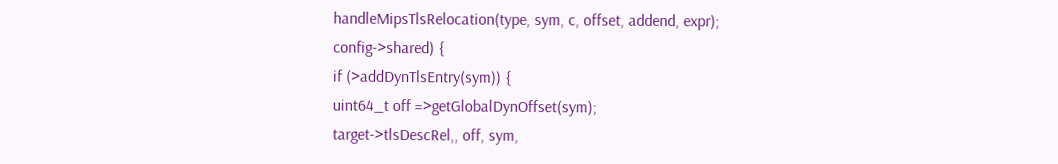handleMipsTlsRelocation(type, sym, c, offset, addend, expr);
config->shared) {
if (>addDynTlsEntry(sym)) {
uint64_t off =>getGlobalDynOffset(sym);
target->tlsDescRel,, off, sym,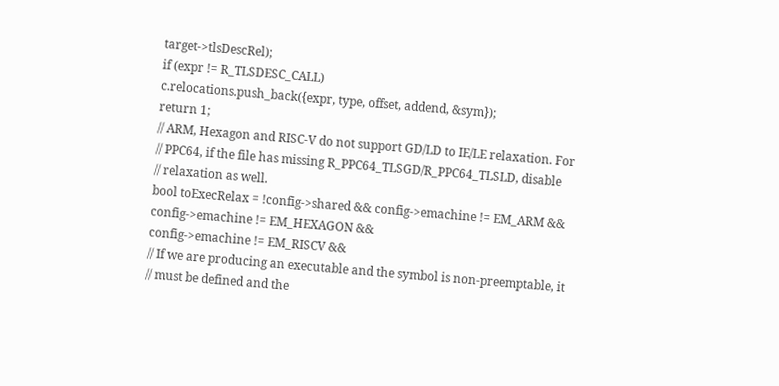target->tlsDescRel);
if (expr != R_TLSDESC_CALL)
c.relocations.push_back({expr, type, offset, addend, &sym});
return 1;
// ARM, Hexagon and RISC-V do not support GD/LD to IE/LE relaxation. For
// PPC64, if the file has missing R_PPC64_TLSGD/R_PPC64_TLSLD, disable
// relaxation as well.
bool toExecRelax = !config->shared && config->emachine != EM_ARM &&
config->emachine != EM_HEXAGON &&
config->emachine != EM_RISCV &&
// If we are producing an executable and the symbol is non-preemptable, it
// must be defined and the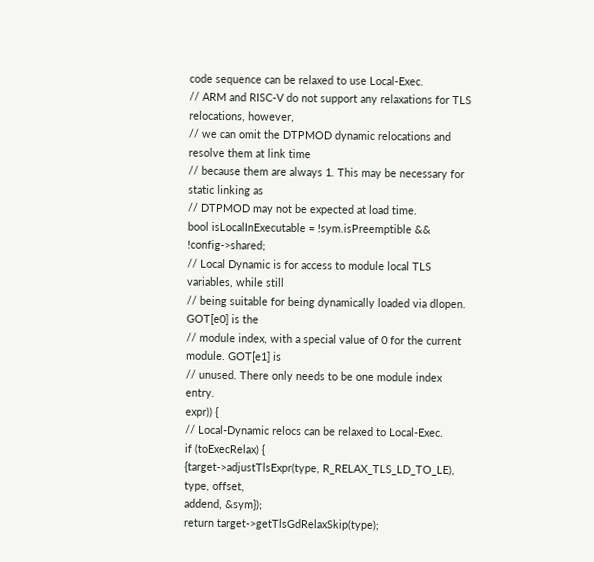code sequence can be relaxed to use Local-Exec.
// ARM and RISC-V do not support any relaxations for TLS relocations, however,
// we can omit the DTPMOD dynamic relocations and resolve them at link time
// because them are always 1. This may be necessary for static linking as
// DTPMOD may not be expected at load time.
bool isLocalInExecutable = !sym.isPreemptible && !config->shared;
// Local Dynamic is for access to module local TLS variables, while still
// being suitable for being dynamically loaded via dlopen. GOT[e0] is the
// module index, with a special value of 0 for the current module. GOT[e1] is
// unused. There only needs to be one module index entry.
expr)) {
// Local-Dynamic relocs can be relaxed to Local-Exec.
if (toExecRelax) {
{target->adjustTlsExpr(type, R_RELAX_TLS_LD_TO_LE), type, offset,
addend, &sym});
return target->getTlsGdRelaxSkip(type);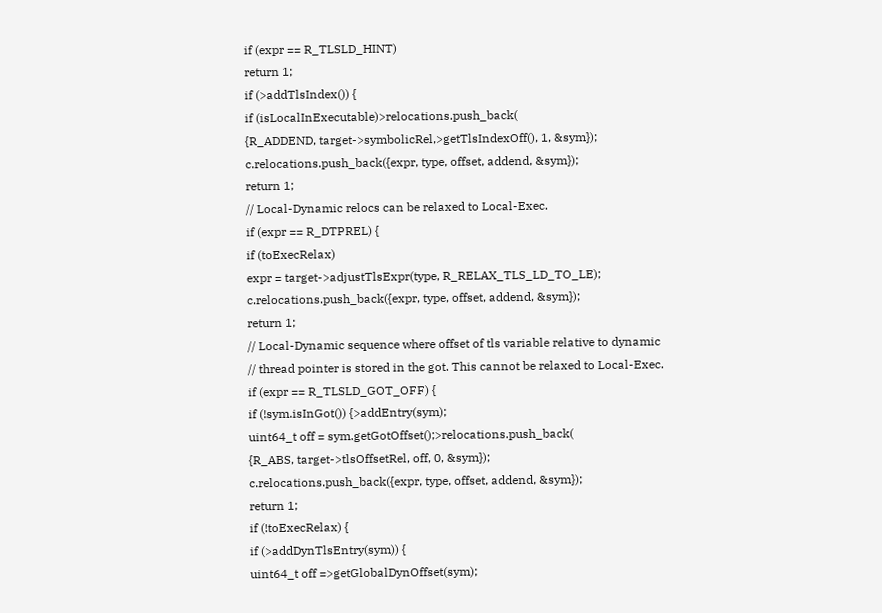if (expr == R_TLSLD_HINT)
return 1;
if (>addTlsIndex()) {
if (isLocalInExecutable)>relocations.push_back(
{R_ADDEND, target->symbolicRel,>getTlsIndexOff(), 1, &sym});
c.relocations.push_back({expr, type, offset, addend, &sym});
return 1;
// Local-Dynamic relocs can be relaxed to Local-Exec.
if (expr == R_DTPREL) {
if (toExecRelax)
expr = target->adjustTlsExpr(type, R_RELAX_TLS_LD_TO_LE);
c.relocations.push_back({expr, type, offset, addend, &sym});
return 1;
// Local-Dynamic sequence where offset of tls variable relative to dynamic
// thread pointer is stored in the got. This cannot be relaxed to Local-Exec.
if (expr == R_TLSLD_GOT_OFF) {
if (!sym.isInGot()) {>addEntry(sym);
uint64_t off = sym.getGotOffset();>relocations.push_back(
{R_ABS, target->tlsOffsetRel, off, 0, &sym});
c.relocations.push_back({expr, type, offset, addend, &sym});
return 1;
if (!toExecRelax) {
if (>addDynTlsEntry(sym)) {
uint64_t off =>getGlobalDynOffset(sym);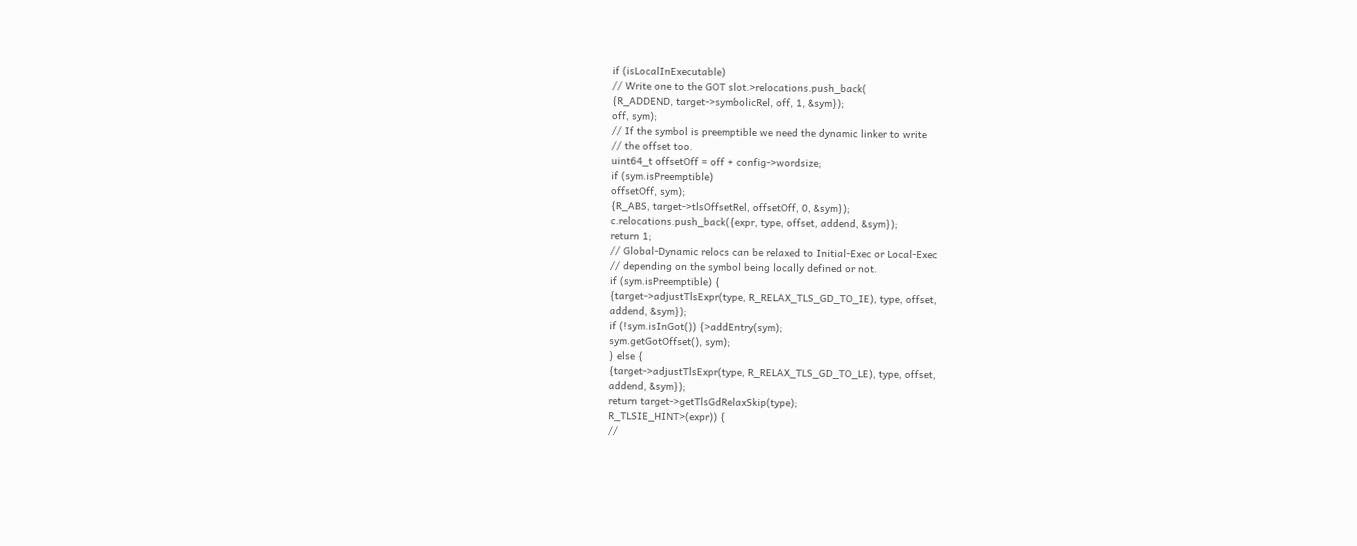if (isLocalInExecutable)
// Write one to the GOT slot.>relocations.push_back(
{R_ADDEND, target->symbolicRel, off, 1, &sym});
off, sym);
// If the symbol is preemptible we need the dynamic linker to write
// the offset too.
uint64_t offsetOff = off + config->wordsize;
if (sym.isPreemptible)
offsetOff, sym);
{R_ABS, target->tlsOffsetRel, offsetOff, 0, &sym});
c.relocations.push_back({expr, type, offset, addend, &sym});
return 1;
// Global-Dynamic relocs can be relaxed to Initial-Exec or Local-Exec
// depending on the symbol being locally defined or not.
if (sym.isPreemptible) {
{target->adjustTlsExpr(type, R_RELAX_TLS_GD_TO_IE), type, offset,
addend, &sym});
if (!sym.isInGot()) {>addEntry(sym);
sym.getGotOffset(), sym);
} else {
{target->adjustTlsExpr(type, R_RELAX_TLS_GD_TO_LE), type, offset,
addend, &sym});
return target->getTlsGdRelaxSkip(type);
R_TLSIE_HINT>(expr)) {
//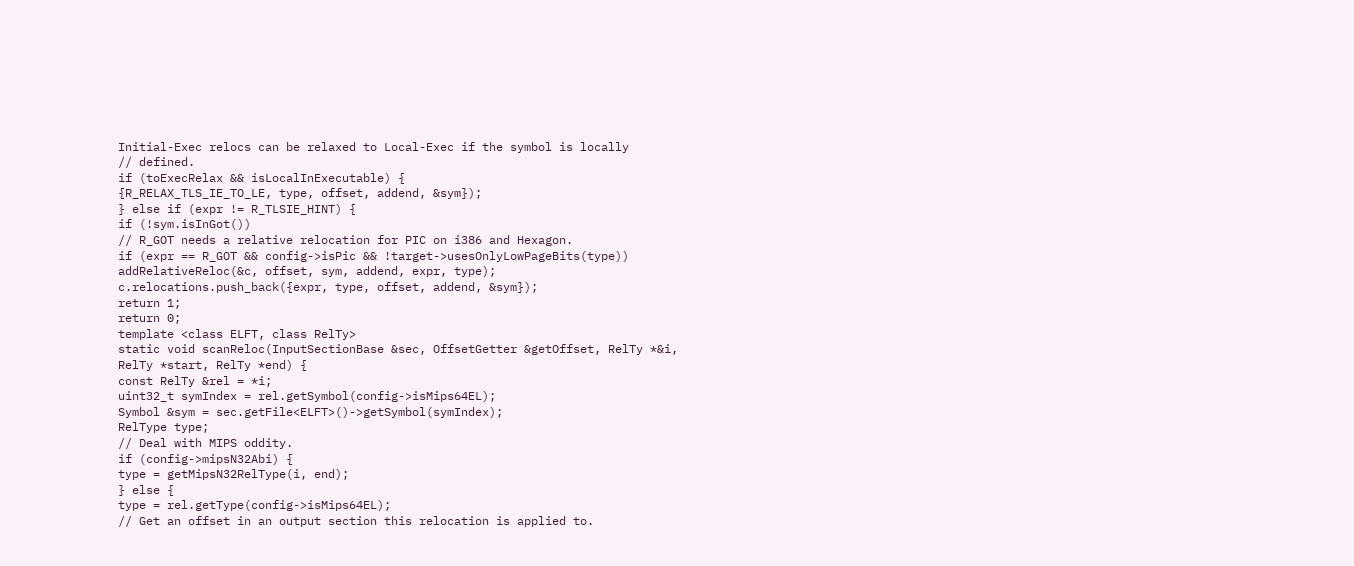Initial-Exec relocs can be relaxed to Local-Exec if the symbol is locally
// defined.
if (toExecRelax && isLocalInExecutable) {
{R_RELAX_TLS_IE_TO_LE, type, offset, addend, &sym});
} else if (expr != R_TLSIE_HINT) {
if (!sym.isInGot())
// R_GOT needs a relative relocation for PIC on i386 and Hexagon.
if (expr == R_GOT && config->isPic && !target->usesOnlyLowPageBits(type))
addRelativeReloc(&c, offset, sym, addend, expr, type);
c.relocations.push_back({expr, type, offset, addend, &sym});
return 1;
return 0;
template <class ELFT, class RelTy>
static void scanReloc(InputSectionBase &sec, OffsetGetter &getOffset, RelTy *&i,
RelTy *start, RelTy *end) {
const RelTy &rel = *i;
uint32_t symIndex = rel.getSymbol(config->isMips64EL);
Symbol &sym = sec.getFile<ELFT>()->getSymbol(symIndex);
RelType type;
// Deal with MIPS oddity.
if (config->mipsN32Abi) {
type = getMipsN32RelType(i, end);
} else {
type = rel.getType(config->isMips64EL);
// Get an offset in an output section this relocation is applied to.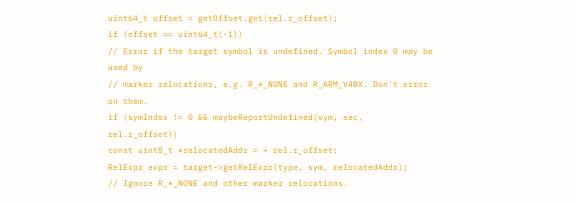uint64_t offset = getOffset.get(rel.r_offset);
if (offset == uint64_t(-1))
// Error if the target symbol is undefined. Symbol index 0 may be used by
// marker relocations, e.g. R_*_NONE and R_ARM_V4BX. Don't error on them.
if (symIndex != 0 && maybeReportUndefined(sym, sec, rel.r_offset))
const uint8_t *relocatedAddr = + rel.r_offset;
RelExpr expr = target->getRelExpr(type, sym, relocatedAddr);
// Ignore R_*_NONE and other marker relocations.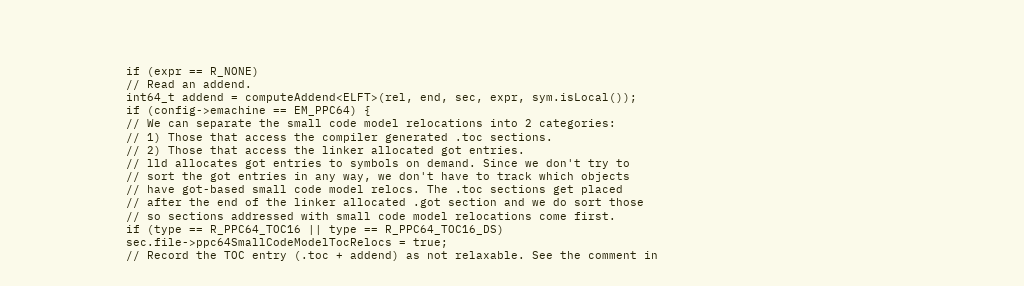if (expr == R_NONE)
// Read an addend.
int64_t addend = computeAddend<ELFT>(rel, end, sec, expr, sym.isLocal());
if (config->emachine == EM_PPC64) {
// We can separate the small code model relocations into 2 categories:
// 1) Those that access the compiler generated .toc sections.
// 2) Those that access the linker allocated got entries.
// lld allocates got entries to symbols on demand. Since we don't try to
// sort the got entries in any way, we don't have to track which objects
// have got-based small code model relocs. The .toc sections get placed
// after the end of the linker allocated .got section and we do sort those
// so sections addressed with small code model relocations come first.
if (type == R_PPC64_TOC16 || type == R_PPC64_TOC16_DS)
sec.file->ppc64SmallCodeModelTocRelocs = true;
// Record the TOC entry (.toc + addend) as not relaxable. See the comment in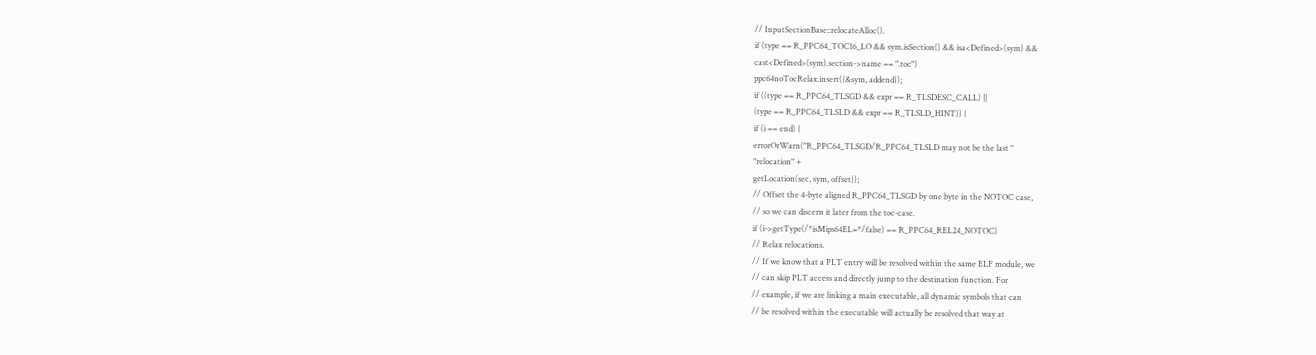// InputSectionBase::relocateAlloc().
if (type == R_PPC64_TOC16_LO && sym.isSection() && isa<Defined>(sym) &&
cast<Defined>(sym).section->name == ".toc")
ppc64noTocRelax.insert({&sym, addend});
if ((type == R_PPC64_TLSGD && expr == R_TLSDESC_CALL) ||
(type == R_PPC64_TLSLD && expr == R_TLSLD_HINT)) {
if (i == end) {
errorOrWarn("R_PPC64_TLSGD/R_PPC64_TLSLD may not be the last "
"relocation" +
getLocation(sec, sym, offset));
// Offset the 4-byte aligned R_PPC64_TLSGD by one byte in the NOTOC case,
// so we can discern it later from the toc-case.
if (i->getType(/*isMips64EL=*/false) == R_PPC64_REL24_NOTOC)
// Relax relocations.
// If we know that a PLT entry will be resolved within the same ELF module, we
// can skip PLT access and directly jump to the destination function. For
// example, if we are linking a main executable, all dynamic symbols that can
// be resolved within the executable will actually be resolved that way at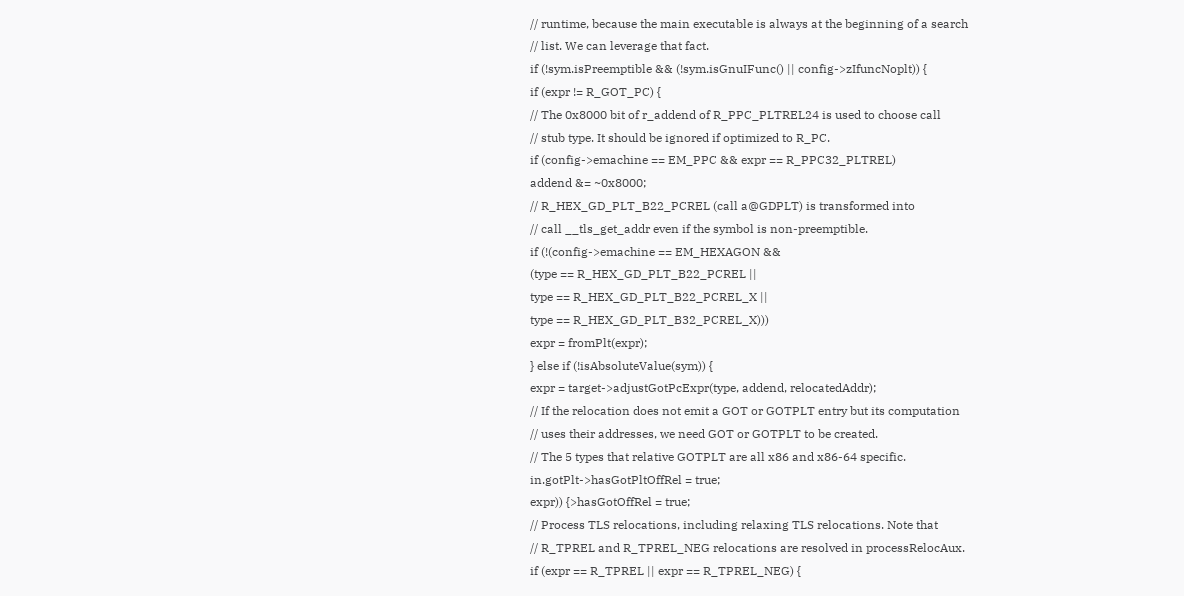// runtime, because the main executable is always at the beginning of a search
// list. We can leverage that fact.
if (!sym.isPreemptible && (!sym.isGnuIFunc() || config->zIfuncNoplt)) {
if (expr != R_GOT_PC) {
// The 0x8000 bit of r_addend of R_PPC_PLTREL24 is used to choose call
// stub type. It should be ignored if optimized to R_PC.
if (config->emachine == EM_PPC && expr == R_PPC32_PLTREL)
addend &= ~0x8000;
// R_HEX_GD_PLT_B22_PCREL (call a@GDPLT) is transformed into
// call __tls_get_addr even if the symbol is non-preemptible.
if (!(config->emachine == EM_HEXAGON &&
(type == R_HEX_GD_PLT_B22_PCREL ||
type == R_HEX_GD_PLT_B22_PCREL_X ||
type == R_HEX_GD_PLT_B32_PCREL_X)))
expr = fromPlt(expr);
} else if (!isAbsoluteValue(sym)) {
expr = target->adjustGotPcExpr(type, addend, relocatedAddr);
// If the relocation does not emit a GOT or GOTPLT entry but its computation
// uses their addresses, we need GOT or GOTPLT to be created.
// The 5 types that relative GOTPLT are all x86 and x86-64 specific.
in.gotPlt->hasGotPltOffRel = true;
expr)) {>hasGotOffRel = true;
// Process TLS relocations, including relaxing TLS relocations. Note that
// R_TPREL and R_TPREL_NEG relocations are resolved in processRelocAux.
if (expr == R_TPREL || expr == R_TPREL_NEG) {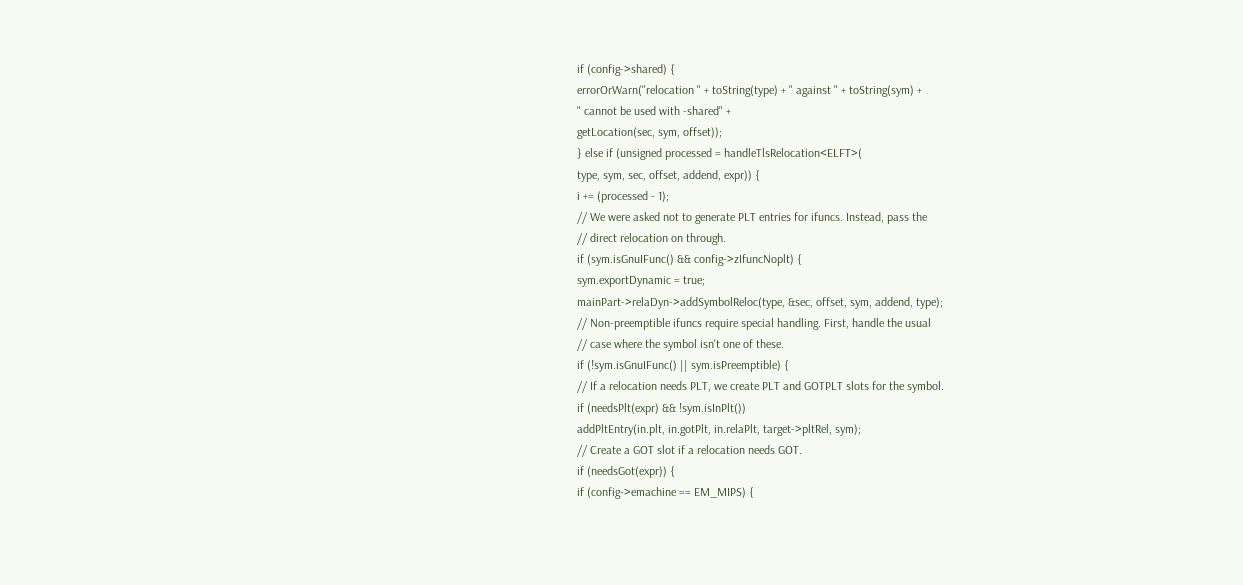if (config->shared) {
errorOrWarn("relocation " + toString(type) + " against " + toString(sym) +
" cannot be used with -shared" +
getLocation(sec, sym, offset));
} else if (unsigned processed = handleTlsRelocation<ELFT>(
type, sym, sec, offset, addend, expr)) {
i += (processed - 1);
// We were asked not to generate PLT entries for ifuncs. Instead, pass the
// direct relocation on through.
if (sym.isGnuIFunc() && config->zIfuncNoplt) {
sym.exportDynamic = true;
mainPart->relaDyn->addSymbolReloc(type, &sec, offset, sym, addend, type);
// Non-preemptible ifuncs require special handling. First, handle the usual
// case where the symbol isn't one of these.
if (!sym.isGnuIFunc() || sym.isPreemptible) {
// If a relocation needs PLT, we create PLT and GOTPLT slots for the symbol.
if (needsPlt(expr) && !sym.isInPlt())
addPltEntry(in.plt, in.gotPlt, in.relaPlt, target->pltRel, sym);
// Create a GOT slot if a relocation needs GOT.
if (needsGot(expr)) {
if (config->emachine == EM_MIPS) {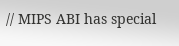// MIPS ABI has special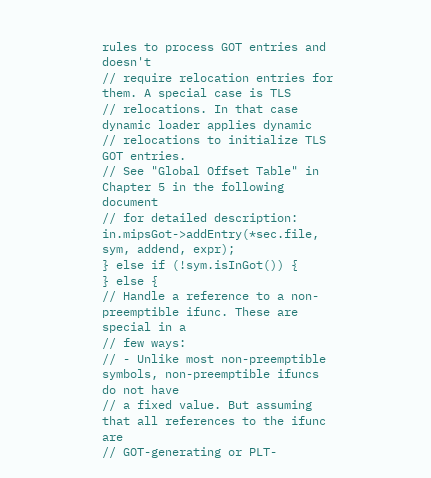rules to process GOT entries and doesn't
// require relocation entries for them. A special case is TLS
// relocations. In that case dynamic loader applies dynamic
// relocations to initialize TLS GOT entries.
// See "Global Offset Table" in Chapter 5 in the following document
// for detailed description:
in.mipsGot->addEntry(*sec.file, sym, addend, expr);
} else if (!sym.isInGot()) {
} else {
// Handle a reference to a non-preemptible ifunc. These are special in a
// few ways:
// - Unlike most non-preemptible symbols, non-preemptible ifuncs do not have
// a fixed value. But assuming that all references to the ifunc are
// GOT-generating or PLT-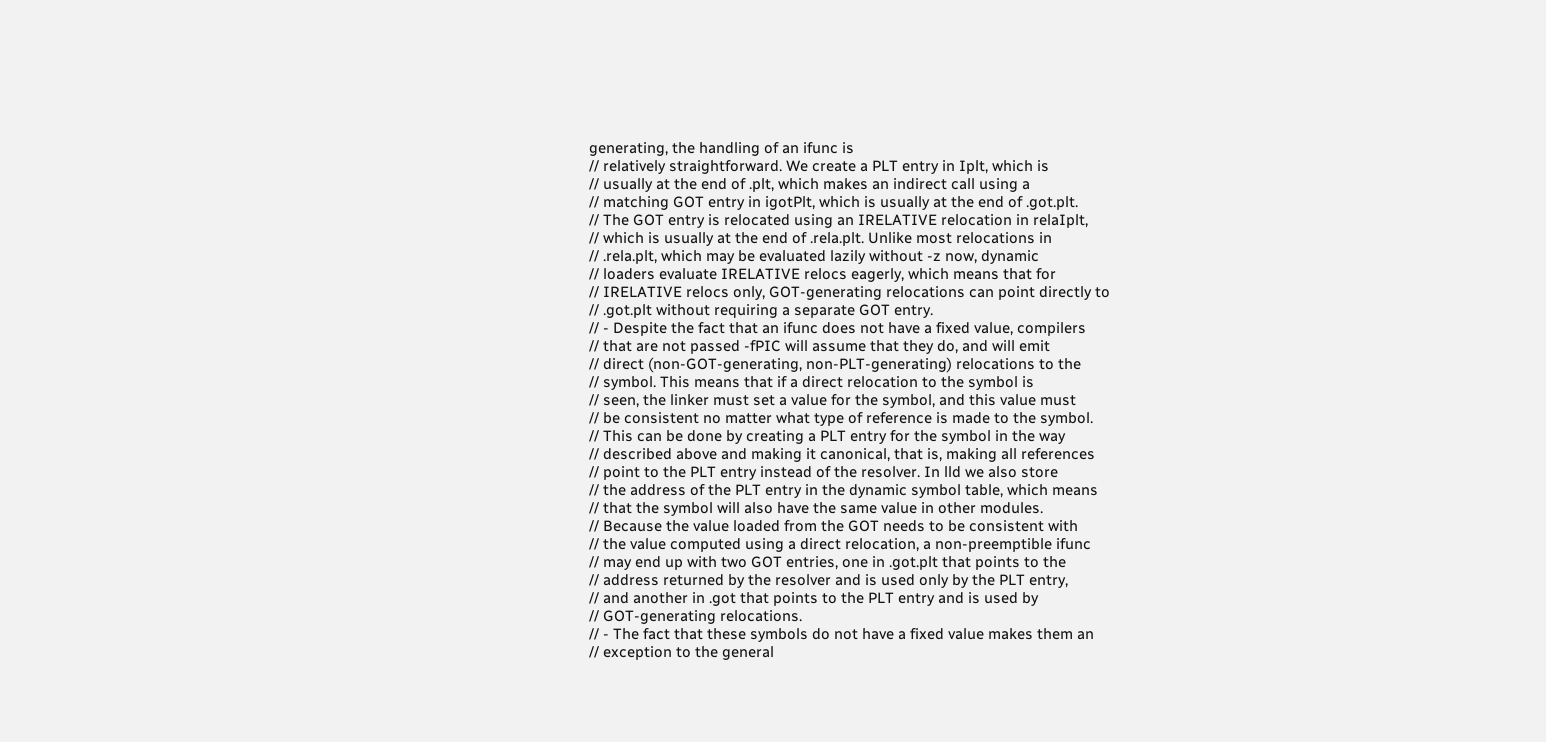generating, the handling of an ifunc is
// relatively straightforward. We create a PLT entry in Iplt, which is
// usually at the end of .plt, which makes an indirect call using a
// matching GOT entry in igotPlt, which is usually at the end of .got.plt.
// The GOT entry is relocated using an IRELATIVE relocation in relaIplt,
// which is usually at the end of .rela.plt. Unlike most relocations in
// .rela.plt, which may be evaluated lazily without -z now, dynamic
// loaders evaluate IRELATIVE relocs eagerly, which means that for
// IRELATIVE relocs only, GOT-generating relocations can point directly to
// .got.plt without requiring a separate GOT entry.
// - Despite the fact that an ifunc does not have a fixed value, compilers
// that are not passed -fPIC will assume that they do, and will emit
// direct (non-GOT-generating, non-PLT-generating) relocations to the
// symbol. This means that if a direct relocation to the symbol is
// seen, the linker must set a value for the symbol, and this value must
// be consistent no matter what type of reference is made to the symbol.
// This can be done by creating a PLT entry for the symbol in the way
// described above and making it canonical, that is, making all references
// point to the PLT entry instead of the resolver. In lld we also store
// the address of the PLT entry in the dynamic symbol table, which means
// that the symbol will also have the same value in other modules.
// Because the value loaded from the GOT needs to be consistent with
// the value computed using a direct relocation, a non-preemptible ifunc
// may end up with two GOT entries, one in .got.plt that points to the
// address returned by the resolver and is used only by the PLT entry,
// and another in .got that points to the PLT entry and is used by
// GOT-generating relocations.
// - The fact that these symbols do not have a fixed value makes them an
// exception to the general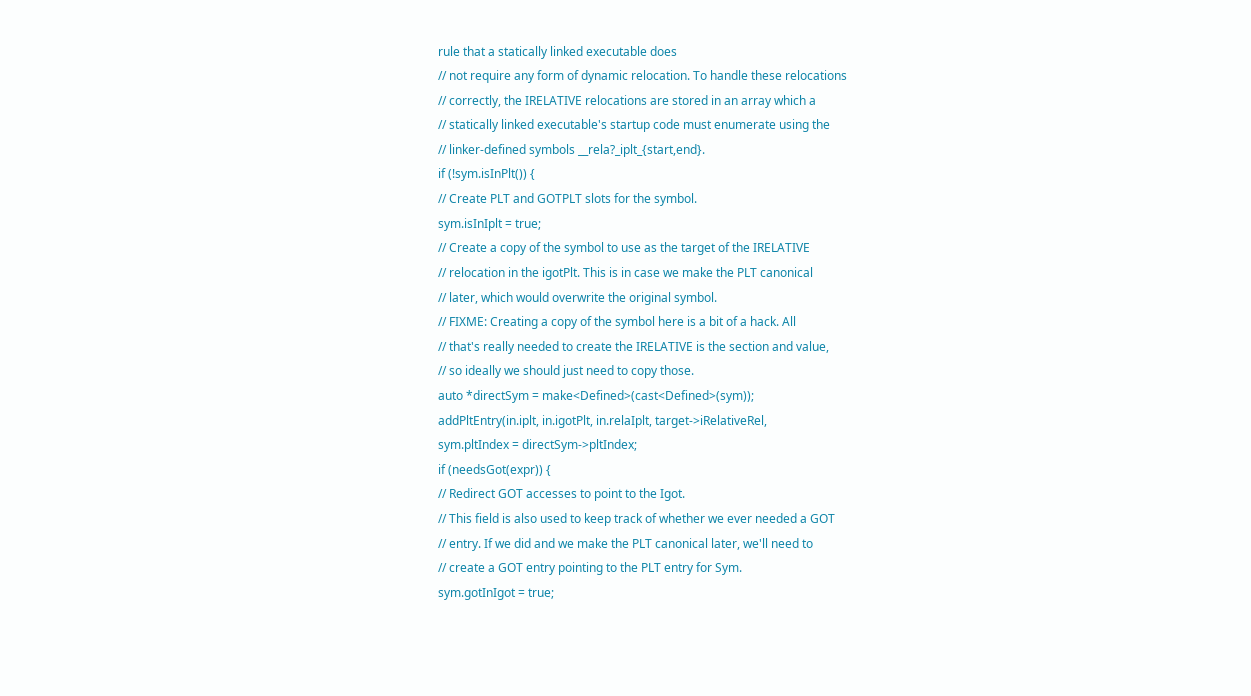rule that a statically linked executable does
// not require any form of dynamic relocation. To handle these relocations
// correctly, the IRELATIVE relocations are stored in an array which a
// statically linked executable's startup code must enumerate using the
// linker-defined symbols __rela?_iplt_{start,end}.
if (!sym.isInPlt()) {
// Create PLT and GOTPLT slots for the symbol.
sym.isInIplt = true;
// Create a copy of the symbol to use as the target of the IRELATIVE
// relocation in the igotPlt. This is in case we make the PLT canonical
// later, which would overwrite the original symbol.
// FIXME: Creating a copy of the symbol here is a bit of a hack. All
// that's really needed to create the IRELATIVE is the section and value,
// so ideally we should just need to copy those.
auto *directSym = make<Defined>(cast<Defined>(sym));
addPltEntry(in.iplt, in.igotPlt, in.relaIplt, target->iRelativeRel,
sym.pltIndex = directSym->pltIndex;
if (needsGot(expr)) {
// Redirect GOT accesses to point to the Igot.
// This field is also used to keep track of whether we ever needed a GOT
// entry. If we did and we make the PLT canonical later, we'll need to
// create a GOT entry pointing to the PLT entry for Sym.
sym.gotInIgot = true;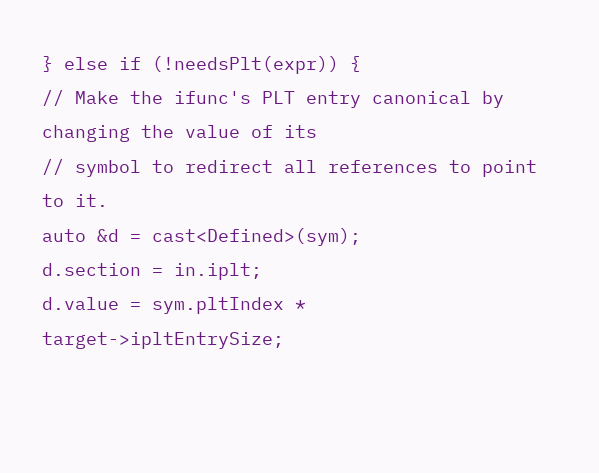} else if (!needsPlt(expr)) {
// Make the ifunc's PLT entry canonical by changing the value of its
// symbol to redirect all references to point to it.
auto &d = cast<Defined>(sym);
d.section = in.iplt;
d.value = sym.pltIndex * target->ipltEntrySize;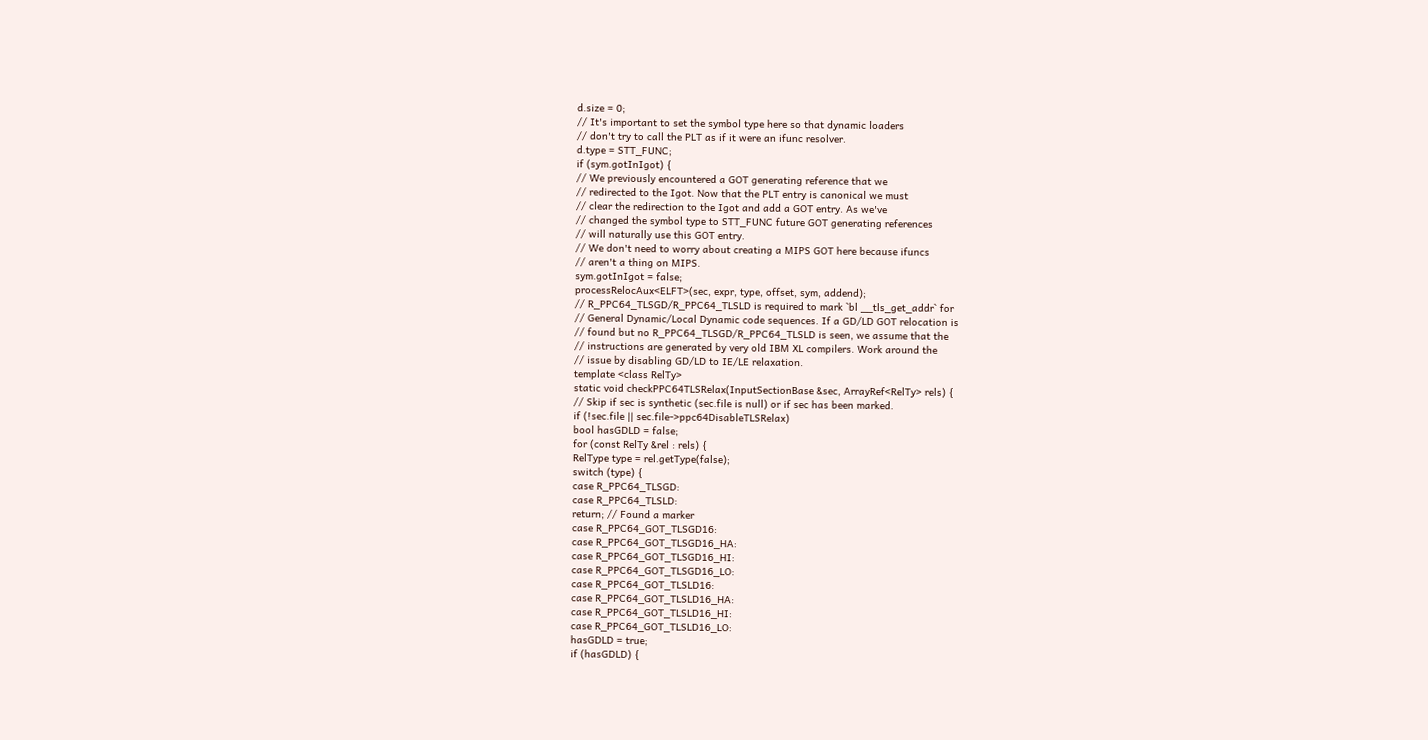d.size = 0;
// It's important to set the symbol type here so that dynamic loaders
// don't try to call the PLT as if it were an ifunc resolver.
d.type = STT_FUNC;
if (sym.gotInIgot) {
// We previously encountered a GOT generating reference that we
// redirected to the Igot. Now that the PLT entry is canonical we must
// clear the redirection to the Igot and add a GOT entry. As we've
// changed the symbol type to STT_FUNC future GOT generating references
// will naturally use this GOT entry.
// We don't need to worry about creating a MIPS GOT here because ifuncs
// aren't a thing on MIPS.
sym.gotInIgot = false;
processRelocAux<ELFT>(sec, expr, type, offset, sym, addend);
// R_PPC64_TLSGD/R_PPC64_TLSLD is required to mark `bl __tls_get_addr` for
// General Dynamic/Local Dynamic code sequences. If a GD/LD GOT relocation is
// found but no R_PPC64_TLSGD/R_PPC64_TLSLD is seen, we assume that the
// instructions are generated by very old IBM XL compilers. Work around the
// issue by disabling GD/LD to IE/LE relaxation.
template <class RelTy>
static void checkPPC64TLSRelax(InputSectionBase &sec, ArrayRef<RelTy> rels) {
// Skip if sec is synthetic (sec.file is null) or if sec has been marked.
if (!sec.file || sec.file->ppc64DisableTLSRelax)
bool hasGDLD = false;
for (const RelTy &rel : rels) {
RelType type = rel.getType(false);
switch (type) {
case R_PPC64_TLSGD:
case R_PPC64_TLSLD:
return; // Found a marker
case R_PPC64_GOT_TLSGD16:
case R_PPC64_GOT_TLSGD16_HA:
case R_PPC64_GOT_TLSGD16_HI:
case R_PPC64_GOT_TLSGD16_LO:
case R_PPC64_GOT_TLSLD16:
case R_PPC64_GOT_TLSLD16_HA:
case R_PPC64_GOT_TLSLD16_HI:
case R_PPC64_GOT_TLSLD16_LO:
hasGDLD = true;
if (hasGDLD) {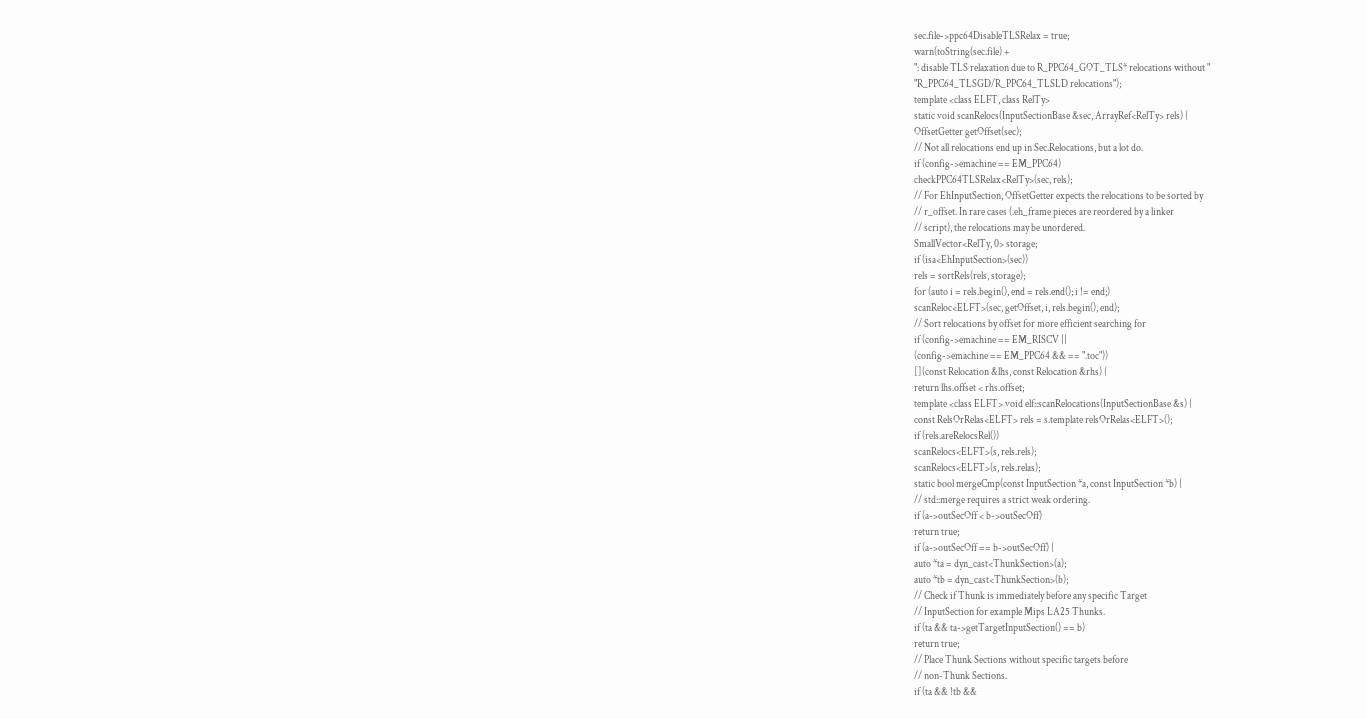sec.file->ppc64DisableTLSRelax = true;
warn(toString(sec.file) +
": disable TLS relaxation due to R_PPC64_GOT_TLS* relocations without "
"R_PPC64_TLSGD/R_PPC64_TLSLD relocations");
template <class ELFT, class RelTy>
static void scanRelocs(InputSectionBase &sec, ArrayRef<RelTy> rels) {
OffsetGetter getOffset(sec);
// Not all relocations end up in Sec.Relocations, but a lot do.
if (config->emachine == EM_PPC64)
checkPPC64TLSRelax<RelTy>(sec, rels);
// For EhInputSection, OffsetGetter expects the relocations to be sorted by
// r_offset. In rare cases (.eh_frame pieces are reordered by a linker
// script), the relocations may be unordered.
SmallVector<RelTy, 0> storage;
if (isa<EhInputSection>(sec))
rels = sortRels(rels, storage);
for (auto i = rels.begin(), end = rels.end(); i != end;)
scanReloc<ELFT>(sec, getOffset, i, rels.begin(), end);
// Sort relocations by offset for more efficient searching for
if (config->emachine == EM_RISCV ||
(config->emachine == EM_PPC64 && == ".toc"))
[](const Relocation &lhs, const Relocation &rhs) {
return lhs.offset < rhs.offset;
template <class ELFT> void elf::scanRelocations(InputSectionBase &s) {
const RelsOrRelas<ELFT> rels = s.template relsOrRelas<ELFT>();
if (rels.areRelocsRel())
scanRelocs<ELFT>(s, rels.rels);
scanRelocs<ELFT>(s, rels.relas);
static bool mergeCmp(const InputSection *a, const InputSection *b) {
// std::merge requires a strict weak ordering.
if (a->outSecOff < b->outSecOff)
return true;
if (a->outSecOff == b->outSecOff) {
auto *ta = dyn_cast<ThunkSection>(a);
auto *tb = dyn_cast<ThunkSection>(b);
// Check if Thunk is immediately before any specific Target
// InputSection for example Mips LA25 Thunks.
if (ta && ta->getTargetInputSection() == b)
return true;
// Place Thunk Sections without specific targets before
// non-Thunk Sections.
if (ta && !tb &&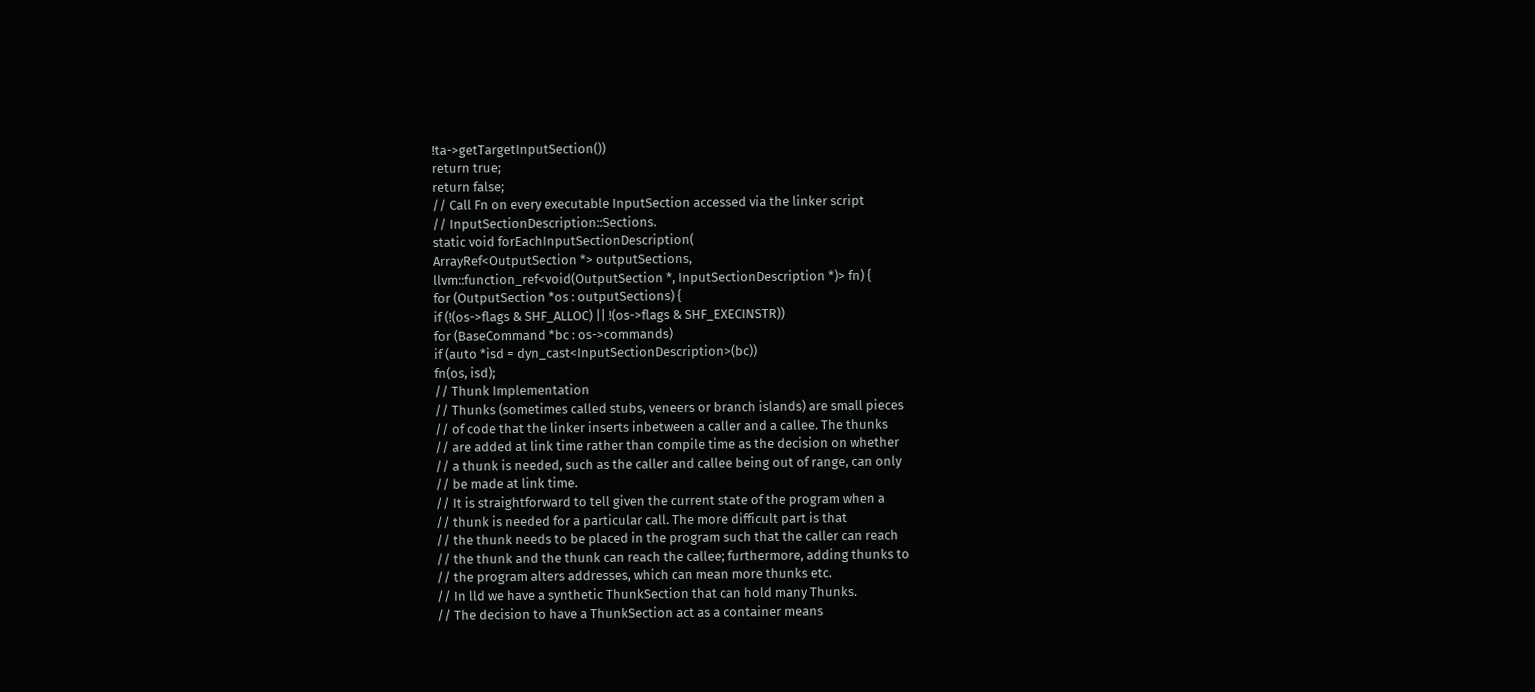!ta->getTargetInputSection())
return true;
return false;
// Call Fn on every executable InputSection accessed via the linker script
// InputSectionDescription::Sections.
static void forEachInputSectionDescription(
ArrayRef<OutputSection *> outputSections,
llvm::function_ref<void(OutputSection *, InputSectionDescription *)> fn) {
for (OutputSection *os : outputSections) {
if (!(os->flags & SHF_ALLOC) || !(os->flags & SHF_EXECINSTR))
for (BaseCommand *bc : os->commands)
if (auto *isd = dyn_cast<InputSectionDescription>(bc))
fn(os, isd);
// Thunk Implementation
// Thunks (sometimes called stubs, veneers or branch islands) are small pieces
// of code that the linker inserts inbetween a caller and a callee. The thunks
// are added at link time rather than compile time as the decision on whether
// a thunk is needed, such as the caller and callee being out of range, can only
// be made at link time.
// It is straightforward to tell given the current state of the program when a
// thunk is needed for a particular call. The more difficult part is that
// the thunk needs to be placed in the program such that the caller can reach
// the thunk and the thunk can reach the callee; furthermore, adding thunks to
// the program alters addresses, which can mean more thunks etc.
// In lld we have a synthetic ThunkSection that can hold many Thunks.
// The decision to have a ThunkSection act as a container means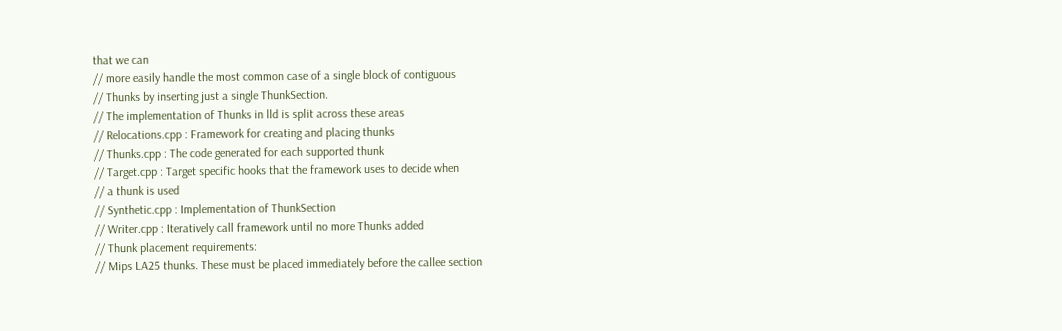that we can
// more easily handle the most common case of a single block of contiguous
// Thunks by inserting just a single ThunkSection.
// The implementation of Thunks in lld is split across these areas
// Relocations.cpp : Framework for creating and placing thunks
// Thunks.cpp : The code generated for each supported thunk
// Target.cpp : Target specific hooks that the framework uses to decide when
// a thunk is used
// Synthetic.cpp : Implementation of ThunkSection
// Writer.cpp : Iteratively call framework until no more Thunks added
// Thunk placement requirements:
// Mips LA25 thunks. These must be placed immediately before the callee section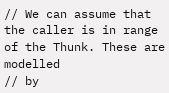// We can assume that the caller is in range of the Thunk. These are modelled
// by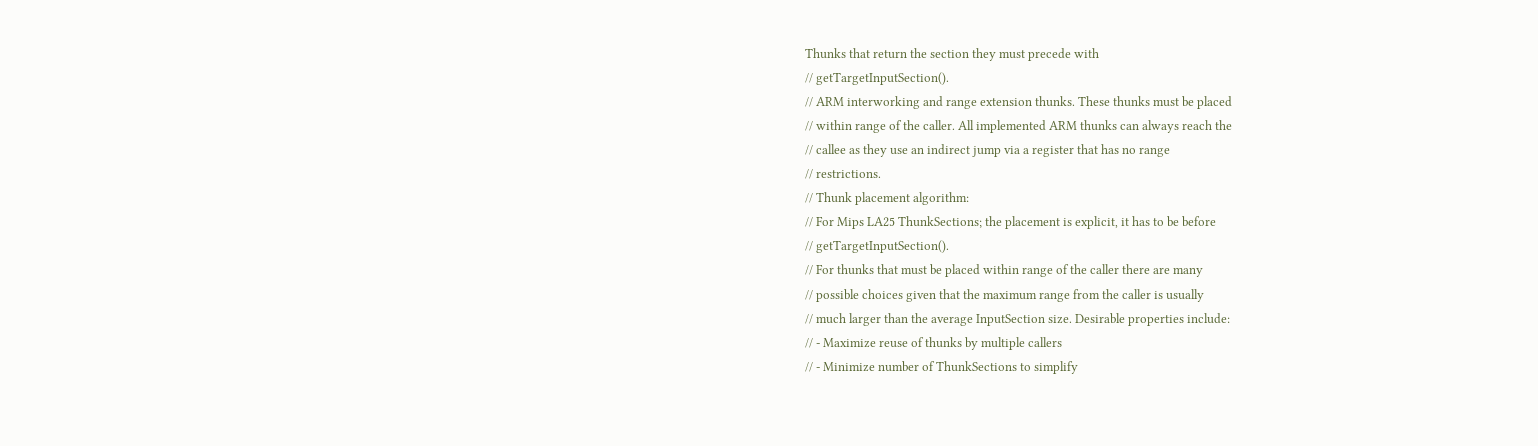Thunks that return the section they must precede with
// getTargetInputSection().
// ARM interworking and range extension thunks. These thunks must be placed
// within range of the caller. All implemented ARM thunks can always reach the
// callee as they use an indirect jump via a register that has no range
// restrictions.
// Thunk placement algorithm:
// For Mips LA25 ThunkSections; the placement is explicit, it has to be before
// getTargetInputSection().
// For thunks that must be placed within range of the caller there are many
// possible choices given that the maximum range from the caller is usually
// much larger than the average InputSection size. Desirable properties include:
// - Maximize reuse of thunks by multiple callers
// - Minimize number of ThunkSections to simplify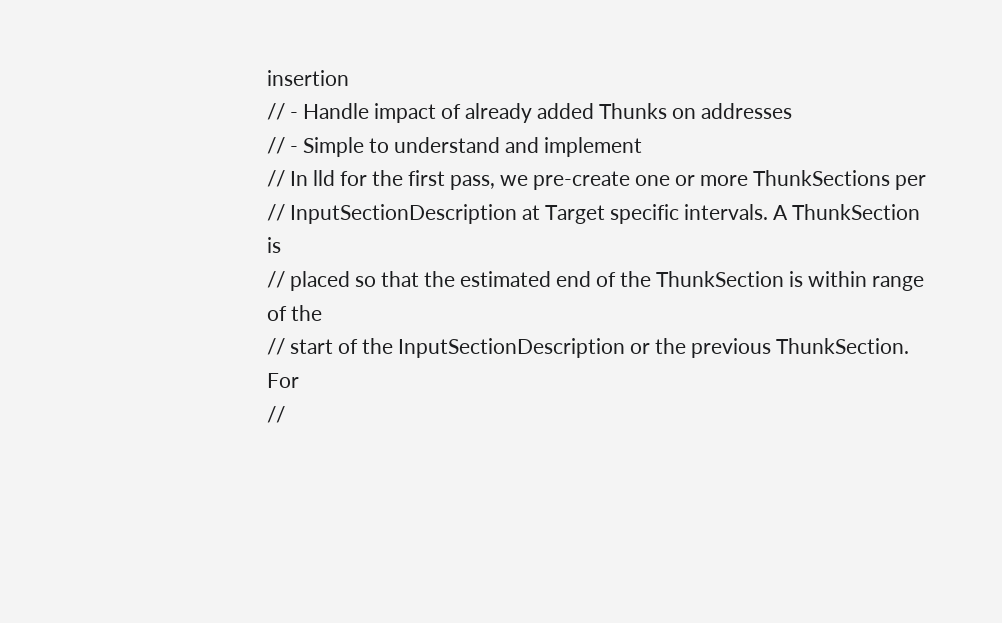insertion
// - Handle impact of already added Thunks on addresses
// - Simple to understand and implement
// In lld for the first pass, we pre-create one or more ThunkSections per
// InputSectionDescription at Target specific intervals. A ThunkSection is
// placed so that the estimated end of the ThunkSection is within range of the
// start of the InputSectionDescription or the previous ThunkSection. For
//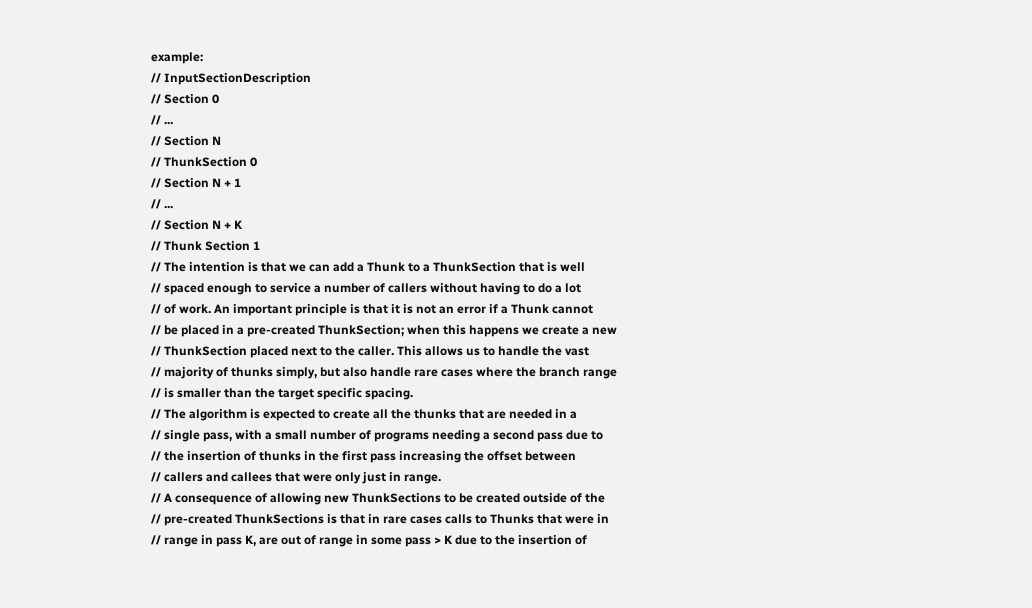example:
// InputSectionDescription
// Section 0
// ...
// Section N
// ThunkSection 0
// Section N + 1
// ...
// Section N + K
// Thunk Section 1
// The intention is that we can add a Thunk to a ThunkSection that is well
// spaced enough to service a number of callers without having to do a lot
// of work. An important principle is that it is not an error if a Thunk cannot
// be placed in a pre-created ThunkSection; when this happens we create a new
// ThunkSection placed next to the caller. This allows us to handle the vast
// majority of thunks simply, but also handle rare cases where the branch range
// is smaller than the target specific spacing.
// The algorithm is expected to create all the thunks that are needed in a
// single pass, with a small number of programs needing a second pass due to
// the insertion of thunks in the first pass increasing the offset between
// callers and callees that were only just in range.
// A consequence of allowing new ThunkSections to be created outside of the
// pre-created ThunkSections is that in rare cases calls to Thunks that were in
// range in pass K, are out of range in some pass > K due to the insertion of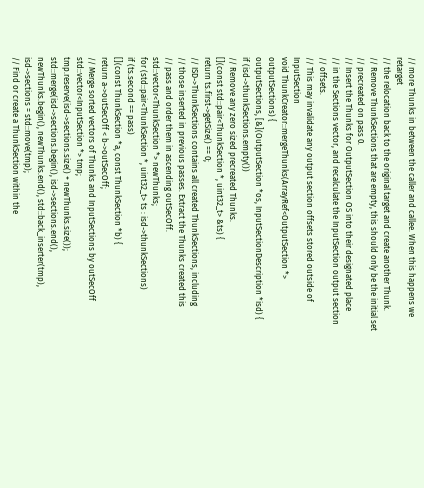// more Thunks in between the caller and callee. When this happens we retarget
// the relocation back to the original target and create another Thunk.
// Remove ThunkSections that are empty, this should only be the initial set
// precreated on pass 0.
// Insert the Thunks for OutputSection OS into their designated place
// in the Sections vector, and recalculate the InputSection output section
// offsets.
// This may invalidate any output section offsets stored outside of InputSection
void ThunkCreator::mergeThunks(ArrayRef<OutputSection *> outputSections) {
outputSections, [&](OutputSection *os, InputSectionDescription *isd) {
if (isd->thunkSections.empty())
// Remove any zero sized precreated Thunks.
[](const std::pair<ThunkSection *, uint32_t> &ts) {
return ts.first->getSize() == 0;
// ISD->ThunkSections contains all created ThunkSections, including
// those inserted in previous passes. Extract the Thunks created this
// pass and order them in ascending outSecOff.
std::vector<ThunkSection *> newThunks;
for (std::pair<ThunkSection *, uint32_t> ts : isd->thunkSections)
if (ts.second == pass)
[](const ThunkSection *a, const ThunkSection *b) {
return a->outSecOff < b->outSecOff;
// Merge sorted vectors of Thunks and InputSections by outSecOff
std::vector<InputSection *> tmp;
tmp.reserve(isd->sections.size() + newThunks.size());
std::merge(isd->sections.begin(), isd->sections.end(),
newThunks.begin(), newThunks.end(), std::back_inserter(tmp),
isd->sections = std::move(tmp);
// Find or create a ThunkSection within the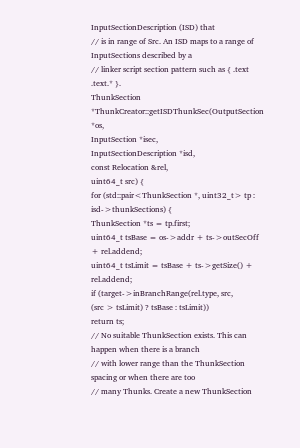InputSectionDescription (ISD) that
// is in range of Src. An ISD maps to a range of InputSections described by a
// linker script section pattern such as { .text .text.* }.
ThunkSection *ThunkCreator::getISDThunkSec(OutputSection *os,
InputSection *isec,
InputSectionDescription *isd,
const Relocation &rel,
uint64_t src) {
for (std::pair<ThunkSection *, uint32_t> tp : isd->thunkSections) {
ThunkSection *ts = tp.first;
uint64_t tsBase = os->addr + ts->outSecOff + rel.addend;
uint64_t tsLimit = tsBase + ts->getSize() + rel.addend;
if (target->inBranchRange(rel.type, src,
(src > tsLimit) ? tsBase : tsLimit))
return ts;
// No suitable ThunkSection exists. This can happen when there is a branch
// with lower range than the ThunkSection spacing or when there are too
// many Thunks. Create a new ThunkSection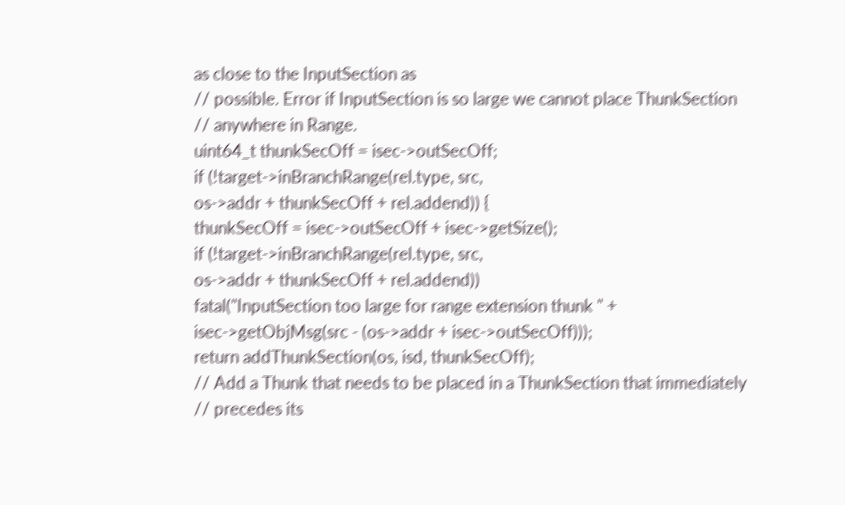as close to the InputSection as
// possible. Error if InputSection is so large we cannot place ThunkSection
// anywhere in Range.
uint64_t thunkSecOff = isec->outSecOff;
if (!target->inBranchRange(rel.type, src,
os->addr + thunkSecOff + rel.addend)) {
thunkSecOff = isec->outSecOff + isec->getSize();
if (!target->inBranchRange(rel.type, src,
os->addr + thunkSecOff + rel.addend))
fatal("InputSection too large for range extension thunk " +
isec->getObjMsg(src - (os->addr + isec->outSecOff)));
return addThunkSection(os, isd, thunkSecOff);
// Add a Thunk that needs to be placed in a ThunkSection that immediately
// precedes its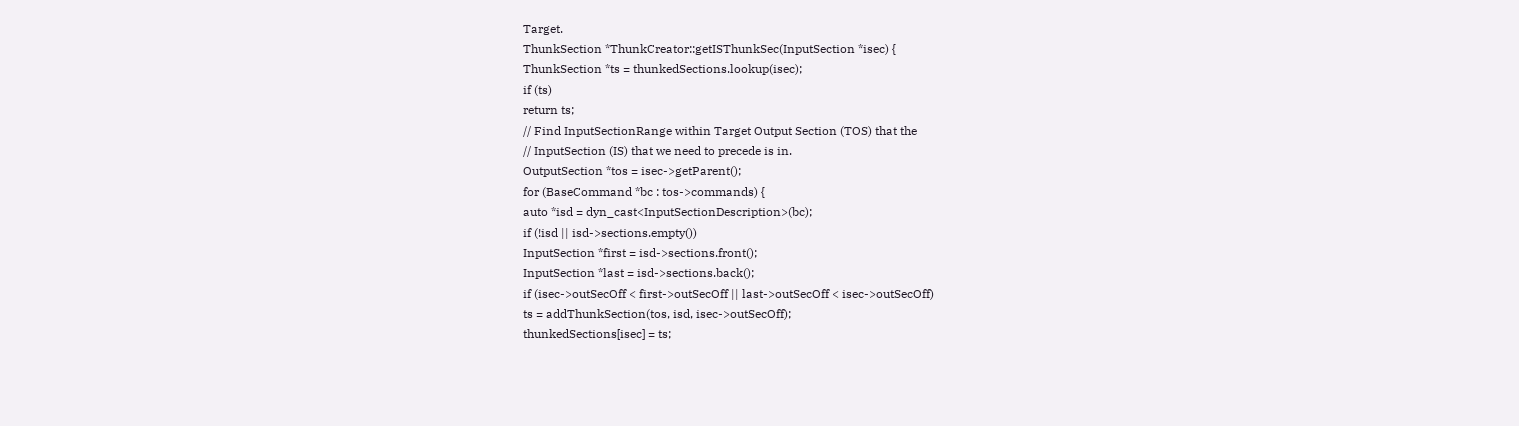Target.
ThunkSection *ThunkCreator::getISThunkSec(InputSection *isec) {
ThunkSection *ts = thunkedSections.lookup(isec);
if (ts)
return ts;
// Find InputSectionRange within Target Output Section (TOS) that the
// InputSection (IS) that we need to precede is in.
OutputSection *tos = isec->getParent();
for (BaseCommand *bc : tos->commands) {
auto *isd = dyn_cast<InputSectionDescription>(bc);
if (!isd || isd->sections.empty())
InputSection *first = isd->sections.front();
InputSection *last = isd->sections.back();
if (isec->outSecOff < first->outSecOff || last->outSecOff < isec->outSecOff)
ts = addThunkSection(tos, isd, isec->outSecOff);
thunkedSections[isec] = ts;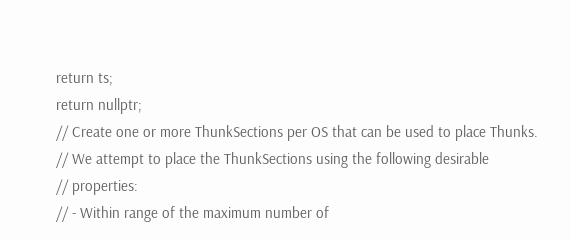return ts;
return nullptr;
// Create one or more ThunkSections per OS that can be used to place Thunks.
// We attempt to place the ThunkSections using the following desirable
// properties:
// - Within range of the maximum number of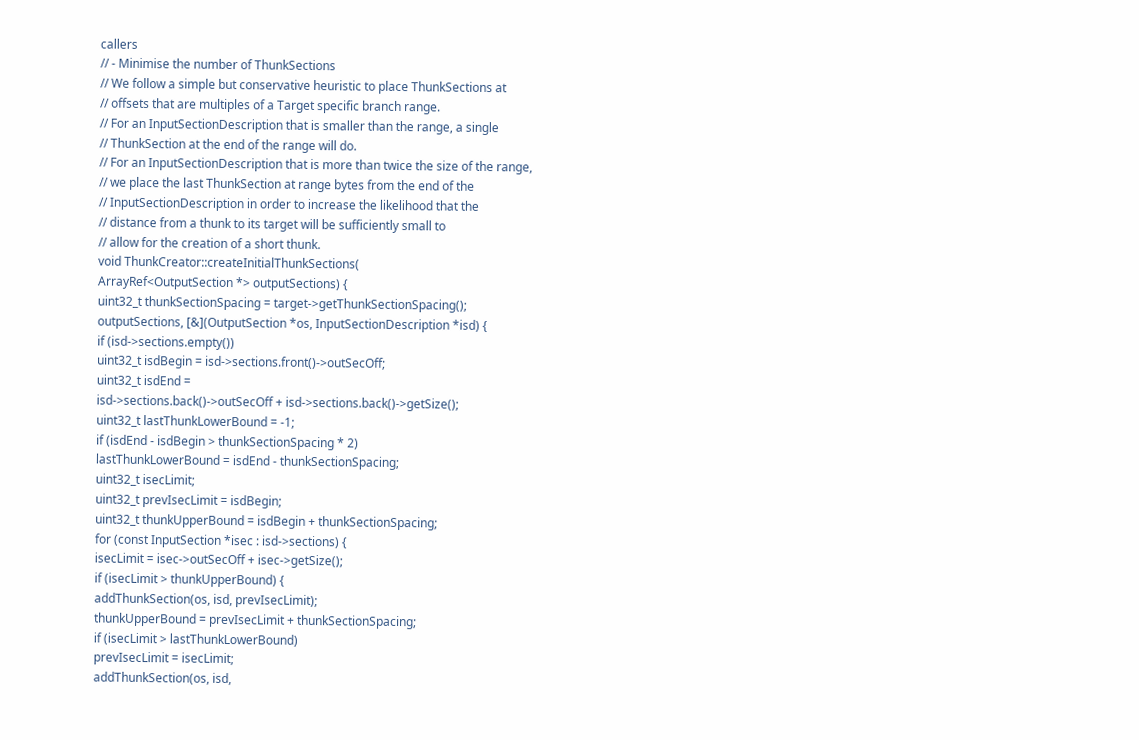callers
// - Minimise the number of ThunkSections
// We follow a simple but conservative heuristic to place ThunkSections at
// offsets that are multiples of a Target specific branch range.
// For an InputSectionDescription that is smaller than the range, a single
// ThunkSection at the end of the range will do.
// For an InputSectionDescription that is more than twice the size of the range,
// we place the last ThunkSection at range bytes from the end of the
// InputSectionDescription in order to increase the likelihood that the
// distance from a thunk to its target will be sufficiently small to
// allow for the creation of a short thunk.
void ThunkCreator::createInitialThunkSections(
ArrayRef<OutputSection *> outputSections) {
uint32_t thunkSectionSpacing = target->getThunkSectionSpacing();
outputSections, [&](OutputSection *os, InputSectionDescription *isd) {
if (isd->sections.empty())
uint32_t isdBegin = isd->sections.front()->outSecOff;
uint32_t isdEnd =
isd->sections.back()->outSecOff + isd->sections.back()->getSize();
uint32_t lastThunkLowerBound = -1;
if (isdEnd - isdBegin > thunkSectionSpacing * 2)
lastThunkLowerBound = isdEnd - thunkSectionSpacing;
uint32_t isecLimit;
uint32_t prevIsecLimit = isdBegin;
uint32_t thunkUpperBound = isdBegin + thunkSectionSpacing;
for (const InputSection *isec : isd->sections) {
isecLimit = isec->outSecOff + isec->getSize();
if (isecLimit > thunkUpperBound) {
addThunkSection(os, isd, prevIsecLimit);
thunkUpperBound = prevIsecLimit + thunkSectionSpacing;
if (isecLimit > lastThunkLowerBound)
prevIsecLimit = isecLimit;
addThunkSection(os, isd,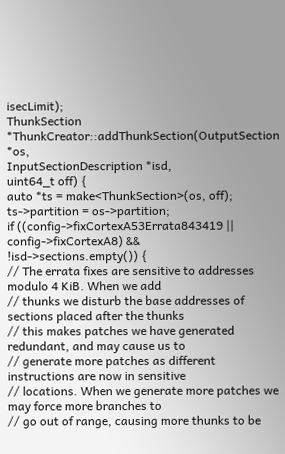isecLimit);
ThunkSection *ThunkCreator::addThunkSection(OutputSection *os,
InputSectionDescription *isd,
uint64_t off) {
auto *ts = make<ThunkSection>(os, off);
ts->partition = os->partition;
if ((config->fixCortexA53Errata843419 || config->fixCortexA8) &&
!isd->sections.empty()) {
// The errata fixes are sensitive to addresses modulo 4 KiB. When we add
// thunks we disturb the base addresses of sections placed after the thunks
// this makes patches we have generated redundant, and may cause us to
// generate more patches as different instructions are now in sensitive
// locations. When we generate more patches we may force more branches to
// go out of range, causing more thunks to be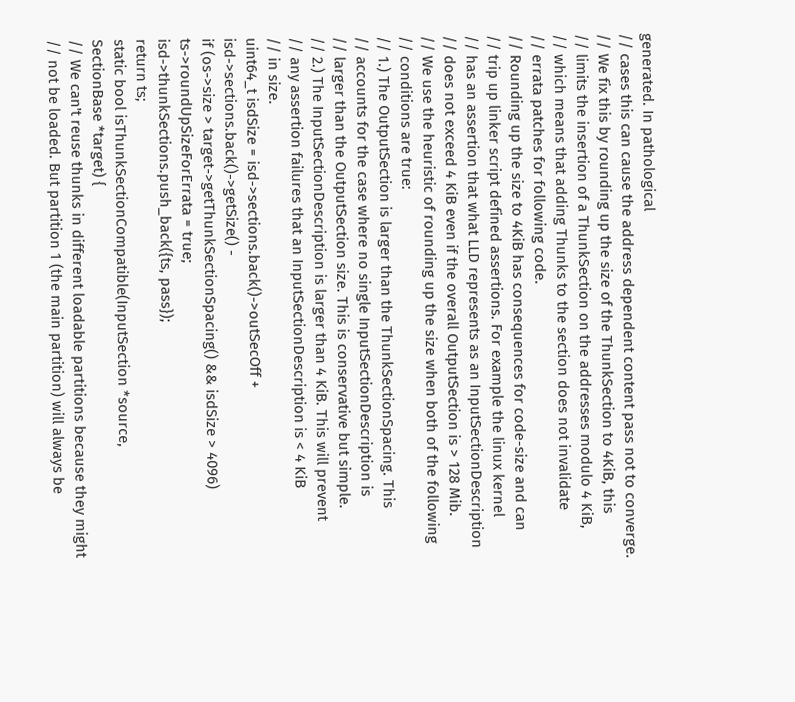generated. In pathological
// cases this can cause the address dependent content pass not to converge.
// We fix this by rounding up the size of the ThunkSection to 4KiB, this
// limits the insertion of a ThunkSection on the addresses modulo 4 KiB,
// which means that adding Thunks to the section does not invalidate
// errata patches for following code.
// Rounding up the size to 4KiB has consequences for code-size and can
// trip up linker script defined assertions. For example the linux kernel
// has an assertion that what LLD represents as an InputSectionDescription
// does not exceed 4 KiB even if the overall OutputSection is > 128 Mib.
// We use the heuristic of rounding up the size when both of the following
// conditions are true:
// 1.) The OutputSection is larger than the ThunkSectionSpacing. This
// accounts for the case where no single InputSectionDescription is
// larger than the OutputSection size. This is conservative but simple.
// 2.) The InputSectionDescription is larger than 4 KiB. This will prevent
// any assertion failures that an InputSectionDescription is < 4 KiB
// in size.
uint64_t isdSize = isd->sections.back()->outSecOff +
isd->sections.back()->getSize() -
if (os->size > target->getThunkSectionSpacing() && isdSize > 4096)
ts->roundUpSizeForErrata = true;
isd->thunkSections.push_back({ts, pass});
return ts;
static bool isThunkSectionCompatible(InputSection *source,
SectionBase *target) {
// We can't reuse thunks in different loadable partitions because they might
// not be loaded. But partition 1 (the main partition) will always be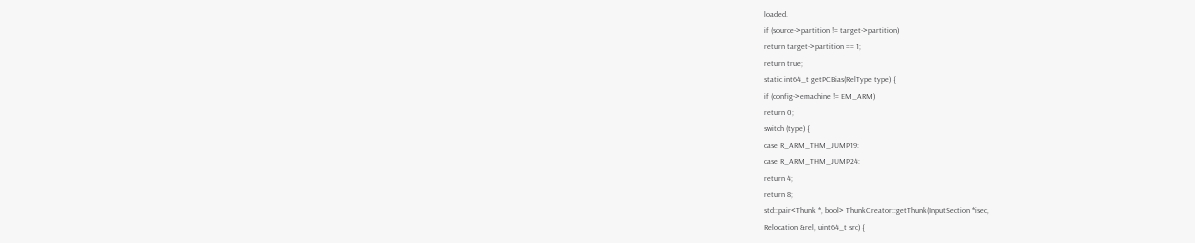loaded.
if (source->partition != target->partition)
return target->partition == 1;
return true;
static int64_t getPCBias(RelType type) {
if (config->emachine != EM_ARM)
return 0;
switch (type) {
case R_ARM_THM_JUMP19:
case R_ARM_THM_JUMP24:
return 4;
return 8;
std::pair<Thunk *, bool> ThunkCreator::getThunk(InputSection *isec,
Relocation &rel, uint64_t src) {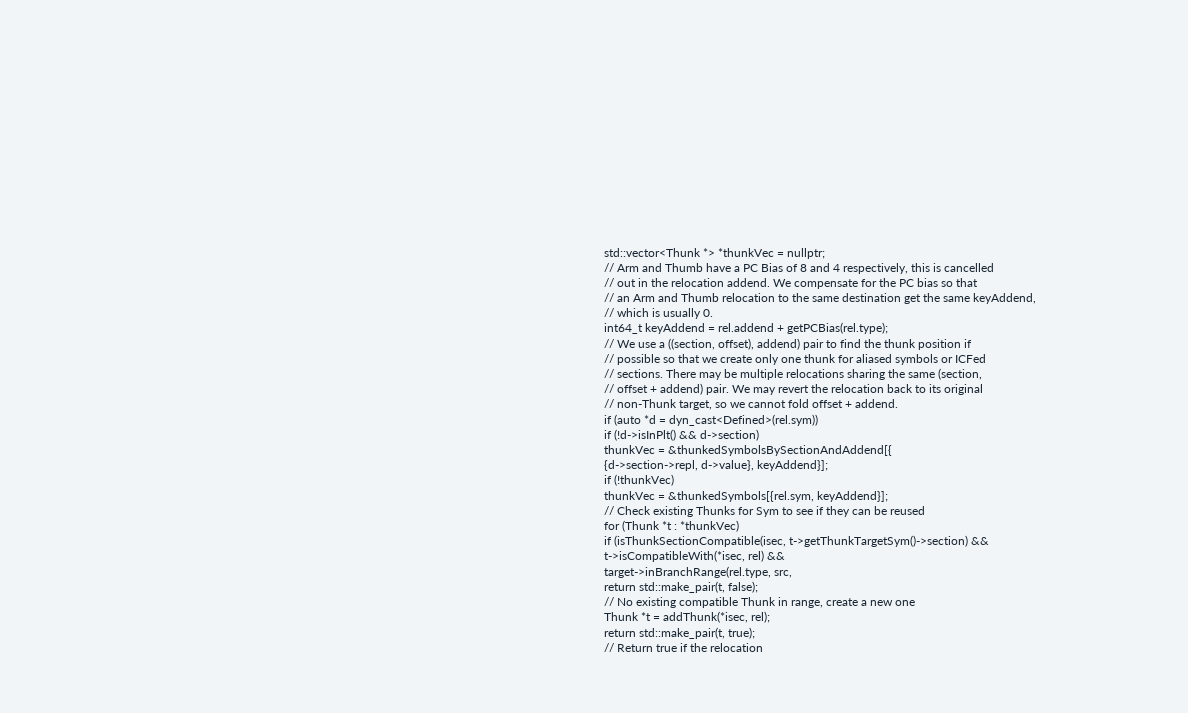std::vector<Thunk *> *thunkVec = nullptr;
// Arm and Thumb have a PC Bias of 8 and 4 respectively, this is cancelled
// out in the relocation addend. We compensate for the PC bias so that
// an Arm and Thumb relocation to the same destination get the same keyAddend,
// which is usually 0.
int64_t keyAddend = rel.addend + getPCBias(rel.type);
// We use a ((section, offset), addend) pair to find the thunk position if
// possible so that we create only one thunk for aliased symbols or ICFed
// sections. There may be multiple relocations sharing the same (section,
// offset + addend) pair. We may revert the relocation back to its original
// non-Thunk target, so we cannot fold offset + addend.
if (auto *d = dyn_cast<Defined>(rel.sym))
if (!d->isInPlt() && d->section)
thunkVec = &thunkedSymbolsBySectionAndAddend[{
{d->section->repl, d->value}, keyAddend}];
if (!thunkVec)
thunkVec = &thunkedSymbols[{rel.sym, keyAddend}];
// Check existing Thunks for Sym to see if they can be reused
for (Thunk *t : *thunkVec)
if (isThunkSectionCompatible(isec, t->getThunkTargetSym()->section) &&
t->isCompatibleWith(*isec, rel) &&
target->inBranchRange(rel.type, src,
return std::make_pair(t, false);
// No existing compatible Thunk in range, create a new one
Thunk *t = addThunk(*isec, rel);
return std::make_pair(t, true);
// Return true if the relocation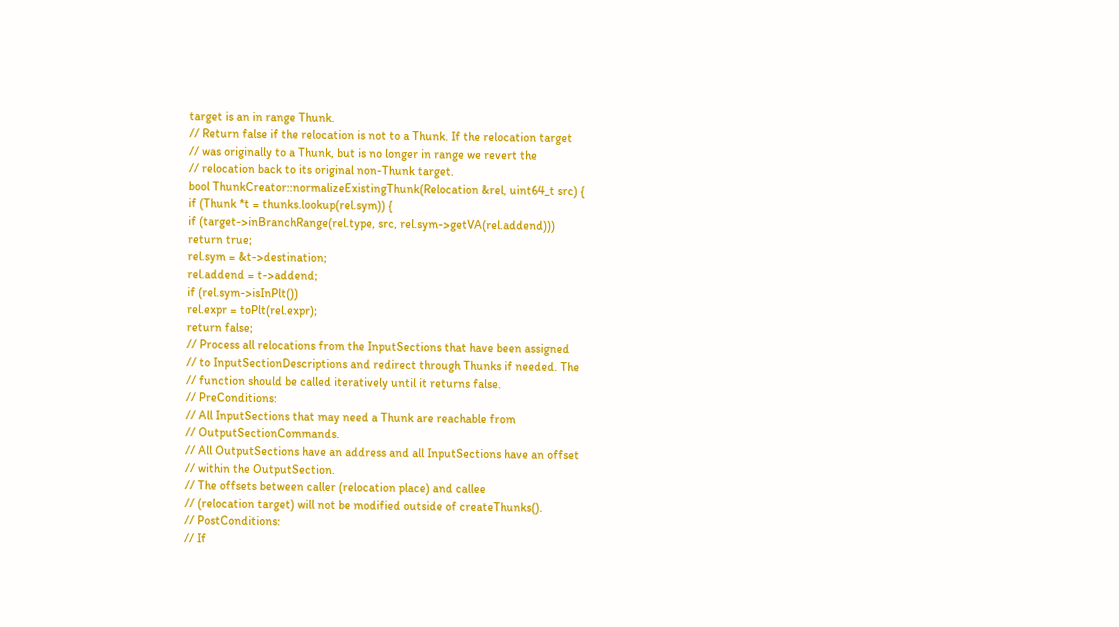target is an in range Thunk.
// Return false if the relocation is not to a Thunk. If the relocation target
// was originally to a Thunk, but is no longer in range we revert the
// relocation back to its original non-Thunk target.
bool ThunkCreator::normalizeExistingThunk(Relocation &rel, uint64_t src) {
if (Thunk *t = thunks.lookup(rel.sym)) {
if (target->inBranchRange(rel.type, src, rel.sym->getVA(rel.addend)))
return true;
rel.sym = &t->destination;
rel.addend = t->addend;
if (rel.sym->isInPlt())
rel.expr = toPlt(rel.expr);
return false;
// Process all relocations from the InputSections that have been assigned
// to InputSectionDescriptions and redirect through Thunks if needed. The
// function should be called iteratively until it returns false.
// PreConditions:
// All InputSections that may need a Thunk are reachable from
// OutputSectionCommands.
// All OutputSections have an address and all InputSections have an offset
// within the OutputSection.
// The offsets between caller (relocation place) and callee
// (relocation target) will not be modified outside of createThunks().
// PostConditions:
// If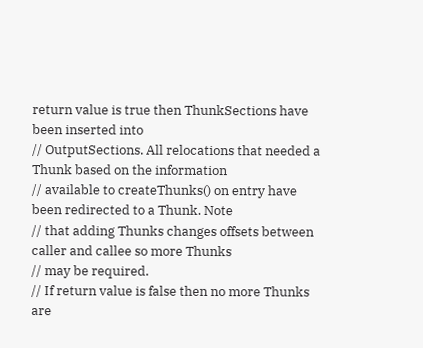return value is true then ThunkSections have been inserted into
// OutputSections. All relocations that needed a Thunk based on the information
// available to createThunks() on entry have been redirected to a Thunk. Note
// that adding Thunks changes offsets between caller and callee so more Thunks
// may be required.
// If return value is false then no more Thunks are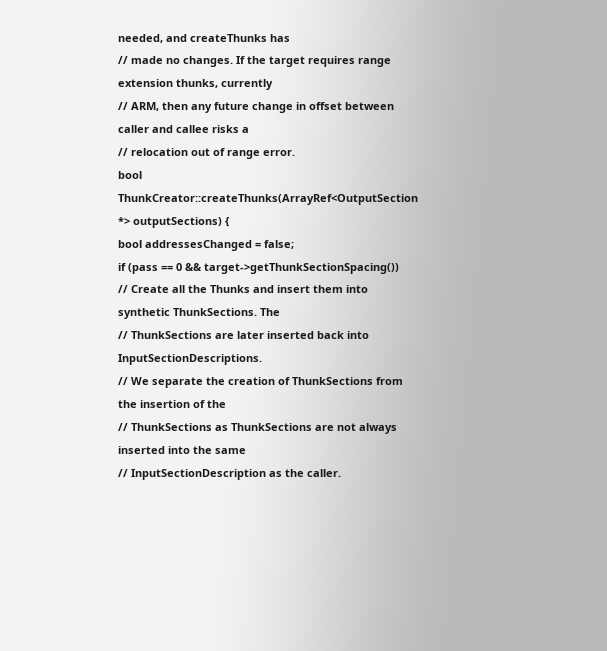needed, and createThunks has
// made no changes. If the target requires range extension thunks, currently
// ARM, then any future change in offset between caller and callee risks a
// relocation out of range error.
bool ThunkCreator::createThunks(ArrayRef<OutputSection *> outputSections) {
bool addressesChanged = false;
if (pass == 0 && target->getThunkSectionSpacing())
// Create all the Thunks and insert them into synthetic ThunkSections. The
// ThunkSections are later inserted back into InputSectionDescriptions.
// We separate the creation of ThunkSections from the insertion of the
// ThunkSections as ThunkSections are not always inserted into the same
// InputSectionDescription as the caller.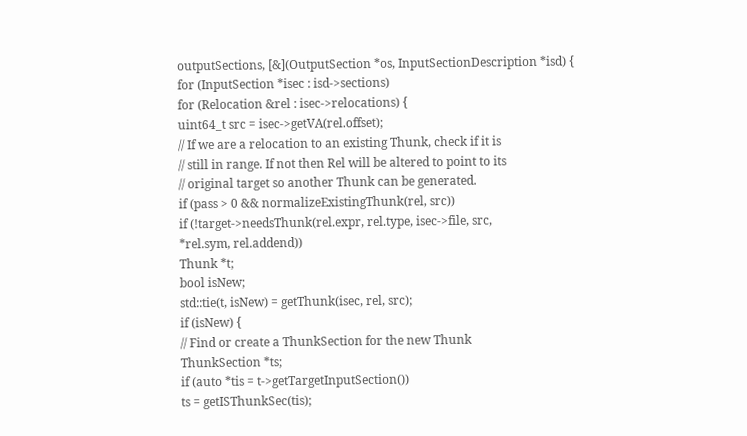outputSections, [&](OutputSection *os, InputSectionDescription *isd) {
for (InputSection *isec : isd->sections)
for (Relocation &rel : isec->relocations) {
uint64_t src = isec->getVA(rel.offset);
// If we are a relocation to an existing Thunk, check if it is
// still in range. If not then Rel will be altered to point to its
// original target so another Thunk can be generated.
if (pass > 0 && normalizeExistingThunk(rel, src))
if (!target->needsThunk(rel.expr, rel.type, isec->file, src,
*rel.sym, rel.addend))
Thunk *t;
bool isNew;
std::tie(t, isNew) = getThunk(isec, rel, src);
if (isNew) {
// Find or create a ThunkSection for the new Thunk
ThunkSection *ts;
if (auto *tis = t->getTargetInputSection())
ts = getISThunkSec(tis);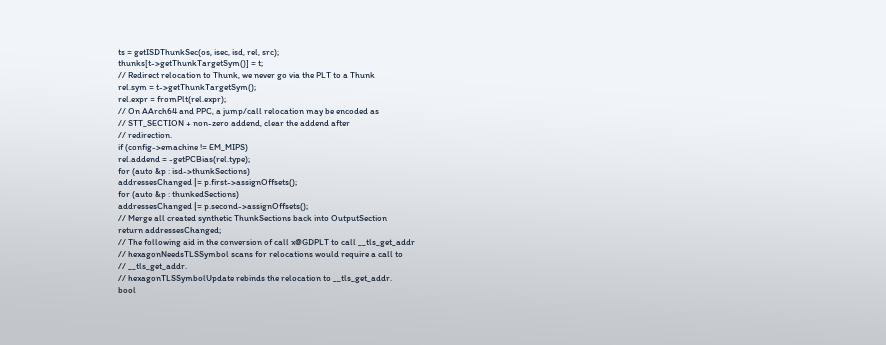ts = getISDThunkSec(os, isec, isd, rel, src);
thunks[t->getThunkTargetSym()] = t;
// Redirect relocation to Thunk, we never go via the PLT to a Thunk
rel.sym = t->getThunkTargetSym();
rel.expr = fromPlt(rel.expr);
// On AArch64 and PPC, a jump/call relocation may be encoded as
// STT_SECTION + non-zero addend, clear the addend after
// redirection.
if (config->emachine != EM_MIPS)
rel.addend = -getPCBias(rel.type);
for (auto &p : isd->thunkSections)
addressesChanged |= p.first->assignOffsets();
for (auto &p : thunkedSections)
addressesChanged |= p.second->assignOffsets();
// Merge all created synthetic ThunkSections back into OutputSection
return addressesChanged;
// The following aid in the conversion of call x@GDPLT to call __tls_get_addr
// hexagonNeedsTLSSymbol scans for relocations would require a call to
// __tls_get_addr.
// hexagonTLSSymbolUpdate rebinds the relocation to __tls_get_addr.
bool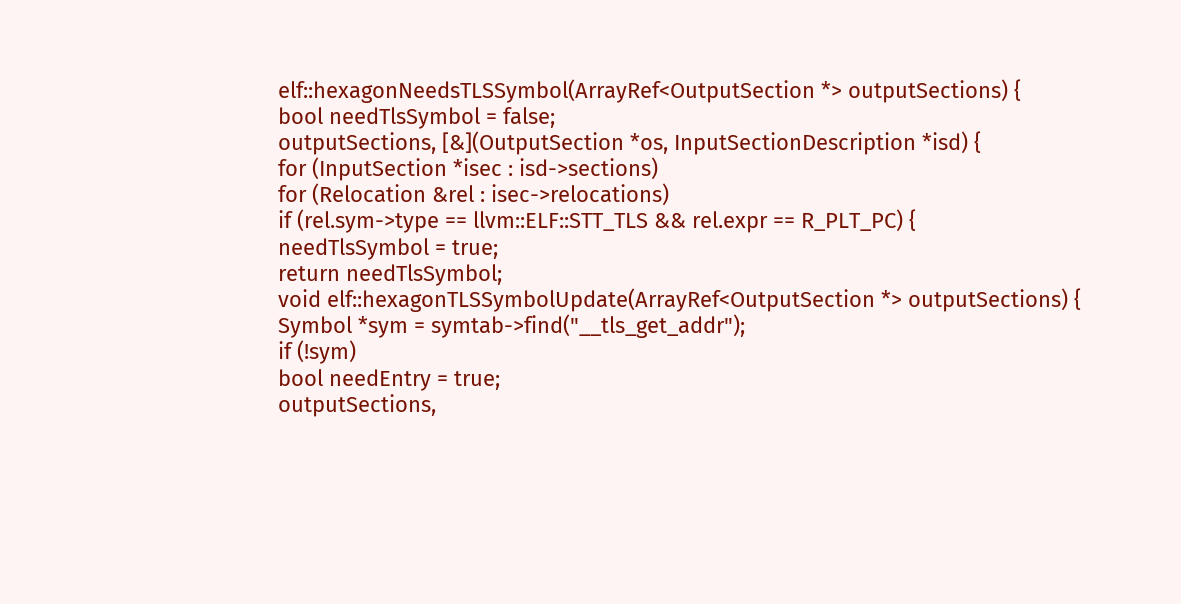elf::hexagonNeedsTLSSymbol(ArrayRef<OutputSection *> outputSections) {
bool needTlsSymbol = false;
outputSections, [&](OutputSection *os, InputSectionDescription *isd) {
for (InputSection *isec : isd->sections)
for (Relocation &rel : isec->relocations)
if (rel.sym->type == llvm::ELF::STT_TLS && rel.expr == R_PLT_PC) {
needTlsSymbol = true;
return needTlsSymbol;
void elf::hexagonTLSSymbolUpdate(ArrayRef<OutputSection *> outputSections) {
Symbol *sym = symtab->find("__tls_get_addr");
if (!sym)
bool needEntry = true;
outputSections,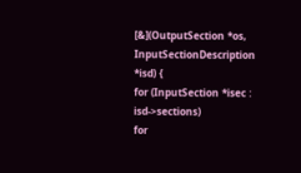[&](OutputSection *os, InputSectionDescription *isd) {
for (InputSection *isec : isd->sections)
for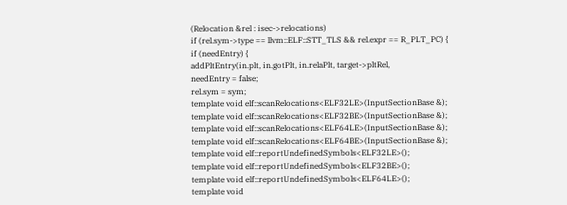(Relocation &rel : isec->relocations)
if (rel.sym->type == llvm::ELF::STT_TLS && rel.expr == R_PLT_PC) {
if (needEntry) {
addPltEntry(in.plt, in.gotPlt, in.relaPlt, target->pltRel,
needEntry = false;
rel.sym = sym;
template void elf::scanRelocations<ELF32LE>(InputSectionBase &);
template void elf::scanRelocations<ELF32BE>(InputSectionBase &);
template void elf::scanRelocations<ELF64LE>(InputSectionBase &);
template void elf::scanRelocations<ELF64BE>(InputSectionBase &);
template void elf::reportUndefinedSymbols<ELF32LE>();
template void elf::reportUndefinedSymbols<ELF32BE>();
template void elf::reportUndefinedSymbols<ELF64LE>();
template void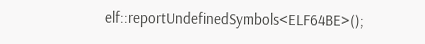elf::reportUndefinedSymbols<ELF64BE>();